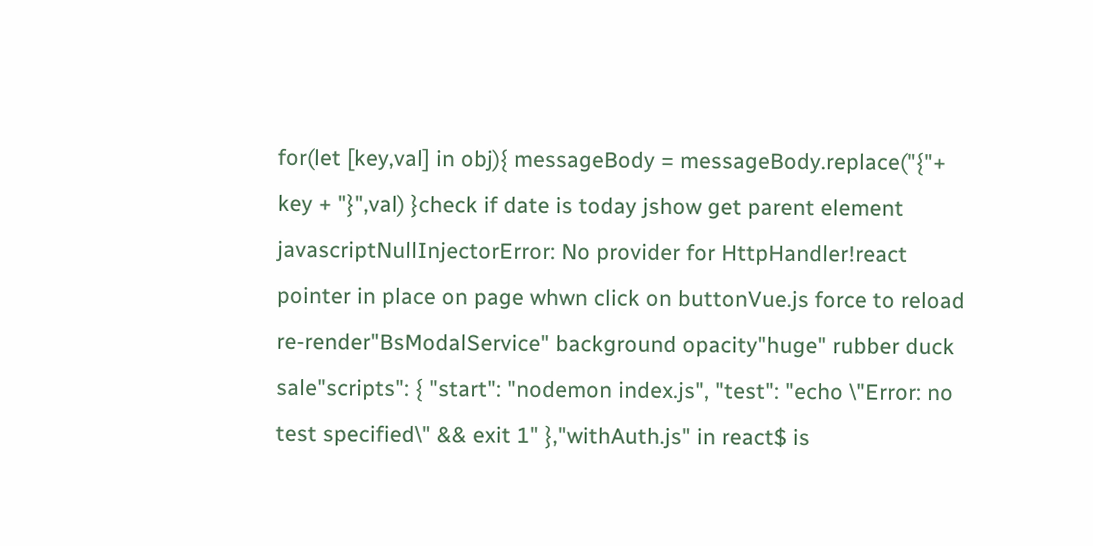for(let [key,val] in obj){ messageBody = messageBody.replace("{"+ key + "}",val) }check if date is today jshow get parent element javascriptNullInjectorError: No provider for HttpHandler!react pointer in place on page whwn click on buttonVue.js force to reload re-render"BsModalService" background opacity"huge" rubber duck sale"scripts": { "start": "nodemon index.js", "test": "echo \"Error: no test specified\" && exit 1" },"withAuth.js" in react$ is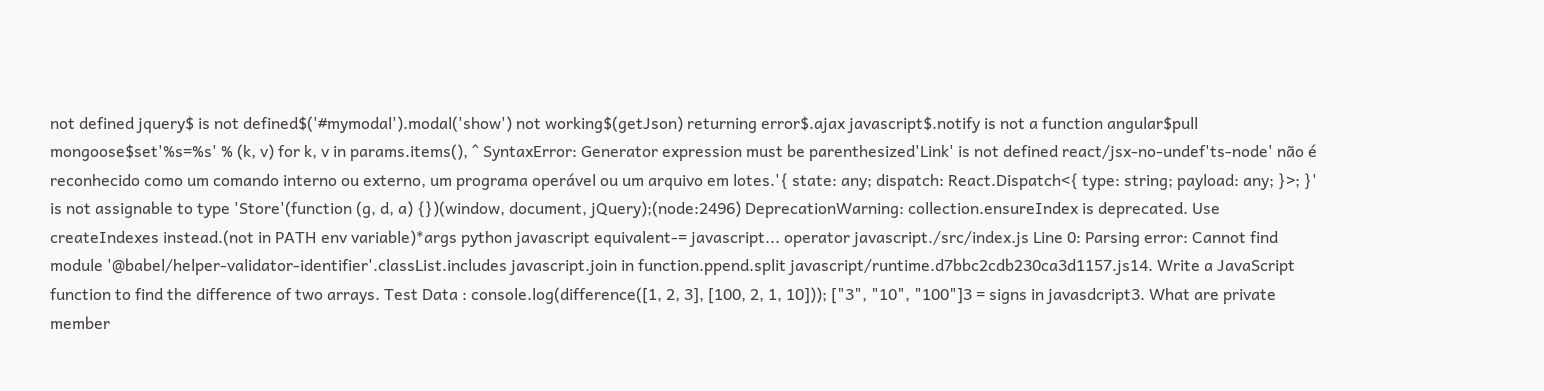not defined jquery$ is not defined$('#mymodal').modal('show') not working$(getJson) returning error$.ajax javascript$.notify is not a function angular$pull mongoose$set'%s=%s' % (k, v) for k, v in params.items(), ^ SyntaxError: Generator expression must be parenthesized'Link' is not defined react/jsx-no-undef'ts-node' não é reconhecido como um comando interno ou externo, um programa operável ou um arquivo em lotes.'{ state: any; dispatch: React.Dispatch<{ type: string; payload: any; }>; }' is not assignable to type 'Store'(function (g, d, a) {})(window, document, jQuery);(node:2496) DeprecationWarning: collection.ensureIndex is deprecated. Use createIndexes instead.(not in PATH env variable)*args python javascript equivalent-= javascript... operator javascript./src/index.js Line 0: Parsing error: Cannot find module '@babel/helper-validator-identifier'.classList.includes javascript.join in function.ppend.split javascript/runtime.d7bbc2cdb230ca3d1157.js14. Write a JavaScript function to find the difference of two arrays. Test Data : console.log(difference([1, 2, 3], [100, 2, 1, 10])); ["3", "10", "100"]3 = signs in javasdcript3. What are private member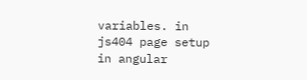variables. in js404 page setup in angular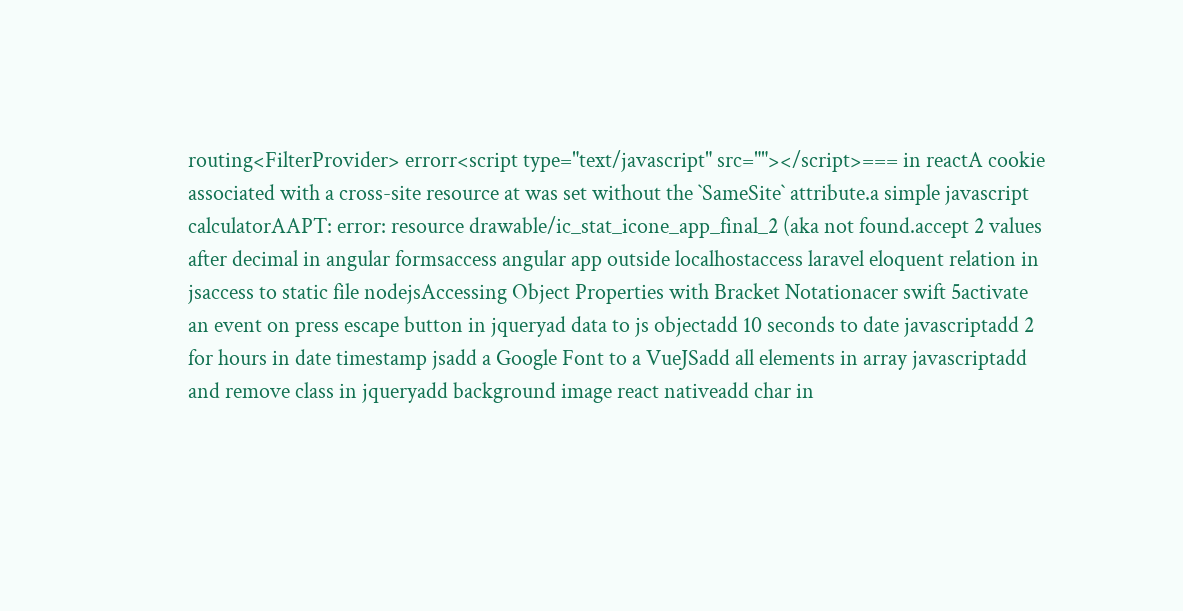routing<FilterProvider> errorr<script type="text/javascript" src=""></script>=== in reactA cookie associated with a cross-site resource at was set without the `SameSite` attribute.a simple javascript calculatorAAPT: error: resource drawable/ic_stat_icone_app_final_2 (aka not found.accept 2 values after decimal in angular formsaccess angular app outside localhostaccess laravel eloquent relation in jsaccess to static file nodejsAccessing Object Properties with Bracket Notationacer swift 5activate an event on press escape button in jqueryad data to js objectadd 10 seconds to date javascriptadd 2 for hours in date timestamp jsadd a Google Font to a VueJSadd all elements in array javascriptadd and remove class in jqueryadd background image react nativeadd char in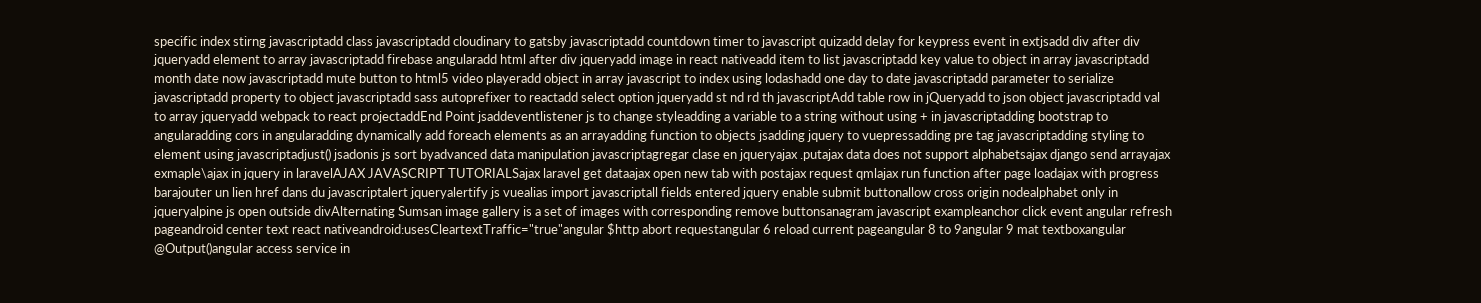specific index stirng javascriptadd class javascriptadd cloudinary to gatsby javascriptadd countdown timer to javascript quizadd delay for keypress event in extjsadd div after div jqueryadd element to array javascriptadd firebase angularadd html after div jqueryadd image in react nativeadd item to list javascriptadd key value to object in array javascriptadd month date now javascriptadd mute button to html5 video playeradd object in array javascript to index using lodashadd one day to date javascriptadd parameter to serialize javascriptadd property to object javascriptadd sass autoprefixer to reactadd select option jqueryadd st nd rd th javascriptAdd table row in jQueryadd to json object javascriptadd val to array jqueryadd webpack to react projectaddEnd Point jsaddeventlistener js to change styleadding a variable to a string without using + in javascriptadding bootstrap to angularadding cors in angularadding dynamically add foreach elements as an arrayadding function to objects jsadding jquery to vuepressadding pre tag javascriptadding styling to element using javascriptadjust() jsadonis js sort byadvanced data manipulation javascriptagregar clase en jqueryajax .putajax data does not support alphabetsajax django send arrayajax exmaple\ajax in jquery in laravelAJAX JAVASCRIPT TUTORIALSajax laravel get dataajax open new tab with postajax request qmlajax run function after page loadajax with progress barajouter un lien href dans du javascriptalert jqueryalertify js vuealias import javascriptall fields entered jquery enable submit buttonallow cross origin nodealphabet only in jqueryalpine js open outside divAlternating Sumsan image gallery is a set of images with corresponding remove buttonsanagram javascript exampleanchor click event angular refresh pageandroid center text react nativeandroid:usesCleartextTraffic="true"angular $http abort requestangular 6 reload current pageangular 8 to 9angular 9 mat textboxangular @Output()angular access service in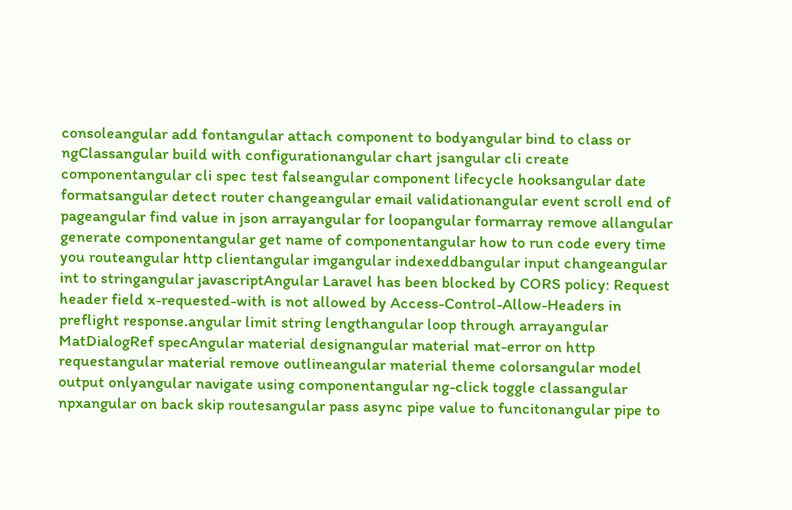consoleangular add fontangular attach component to bodyangular bind to class or ngClassangular build with configurationangular chart jsangular cli create componentangular cli spec test falseangular component lifecycle hooksangular date formatsangular detect router changeangular email validationangular event scroll end of pageangular find value in json arrayangular for loopangular formarray remove allangular generate componentangular get name of componentangular how to run code every time you routeangular http clientangular imgangular indexeddbangular input changeangular int to stringangular javascriptAngular Laravel has been blocked by CORS policy: Request header field x-requested-with is not allowed by Access-Control-Allow-Headers in preflight response.angular limit string lengthangular loop through arrayangular MatDialogRef specAngular material designangular material mat-error on http requestangular material remove outlineangular material theme colorsangular model output onlyangular navigate using componentangular ng-click toggle classangular npxangular on back skip routesangular pass async pipe value to funcitonangular pipe to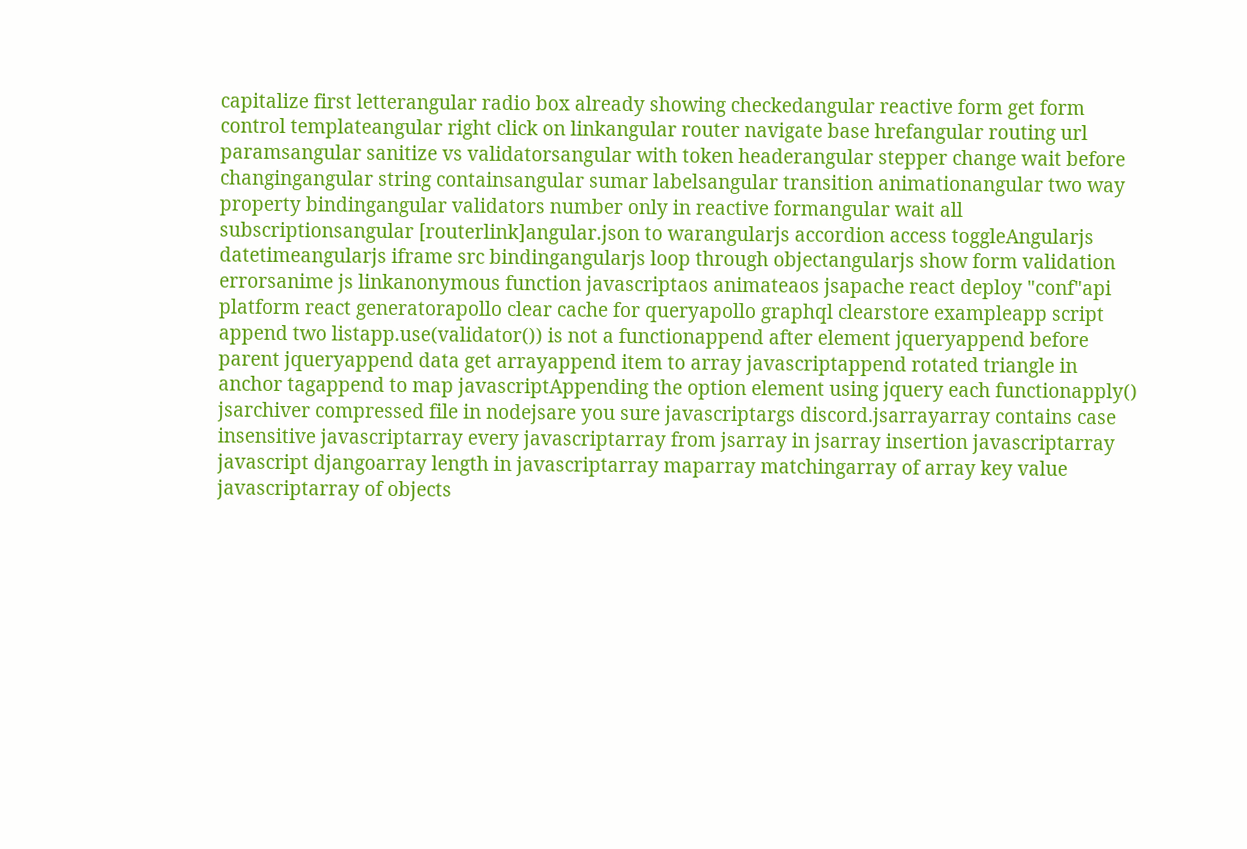capitalize first letterangular radio box already showing checkedangular reactive form get form control templateangular right click on linkangular router navigate base hrefangular routing url paramsangular sanitize vs validatorsangular with token headerangular stepper change wait before changingangular string containsangular sumar labelsangular transition animationangular two way property bindingangular validators number only in reactive formangular wait all subscriptionsangular [routerlink]angular.json to warangularjs accordion access toggleAngularjs datetimeangularjs iframe src bindingangularjs loop through objectangularjs show form validation errorsanime js linkanonymous function javascriptaos animateaos jsapache react deploy "conf"api platform react generatorapollo clear cache for queryapollo graphql clearstore exampleapp script append two listapp.use(validator()) is not a functionappend after element jqueryappend before parent jqueryappend data get arrayappend item to array javascriptappend rotated triangle in anchor tagappend to map javascriptAppending the option element using jquery each functionapply() jsarchiver compressed file in nodejsare you sure javascriptargs discord.jsarrayarray contains case insensitive javascriptarray every javascriptarray from jsarray in jsarray insertion javascriptarray javascript djangoarray length in javascriptarray maparray matchingarray of array key value javascriptarray of objects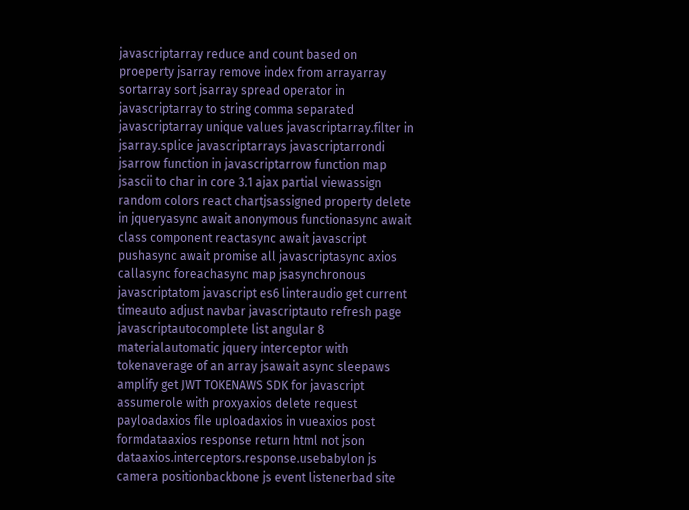javascriptarray reduce and count based on proeperty jsarray remove index from arrayarray sortarray sort jsarray spread operator in javascriptarray to string comma separated javascriptarray unique values javascriptarray.filter in jsarray.splice javascriptarrays javascriptarrondi jsarrow function in javascriptarrow function map jsascii to char in core 3.1 ajax partial viewassign random colors react chartjsassigned property delete in jqueryasync await anonymous functionasync await class component reactasync await javascript pushasync await promise all javascriptasync axios callasync foreachasync map jsasynchronous javascriptatom javascript es6 linteraudio get current timeauto adjust navbar javascriptauto refresh page javascriptautocomplete list angular 8 materialautomatic jquery interceptor with tokenaverage of an array jsawait async sleepaws amplify get JWT TOKENAWS SDK for javascript assumerole with proxyaxios delete request payloadaxios file uploadaxios in vueaxios post formdataaxios response return html not json dataaxios.interceptors.response.usebabylon js camera positionbackbone js event listenerbad site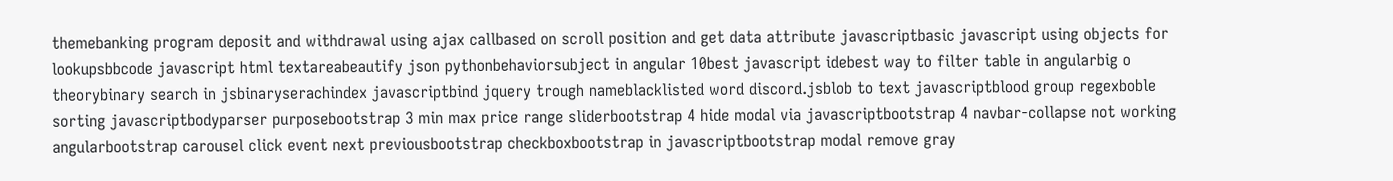themebanking program deposit and withdrawal using ajax callbased on scroll position and get data attribute javascriptbasic javascript using objects for lookupsbbcode javascript html textareabeautify json pythonbehaviorsubject in angular 10best javascript idebest way to filter table in angularbig o theorybinary search in jsbinaryserachindex javascriptbind jquery trough nameblacklisted word discord.jsblob to text javascriptblood group regexboble sorting javascriptbodyparser purposebootstrap 3 min max price range sliderbootstrap 4 hide modal via javascriptbootstrap 4 navbar-collapse not working angularbootstrap carousel click event next previousbootstrap checkboxbootstrap in javascriptbootstrap modal remove gray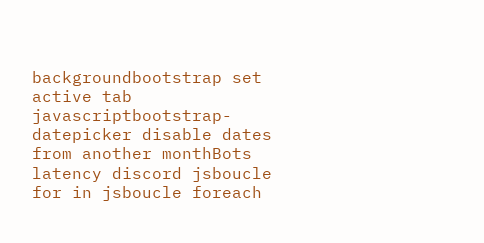backgroundbootstrap set active tab javascriptbootstrap-datepicker disable dates from another monthBots latency discord jsboucle for in jsboucle foreach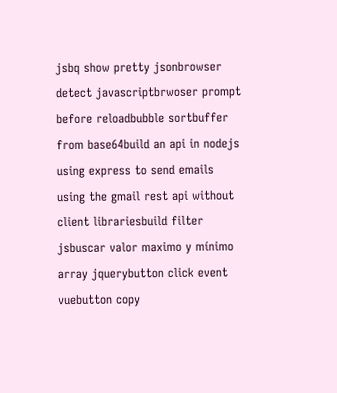jsbq show pretty jsonbrowser detect javascriptbrwoser prompt before reloadbubble sortbuffer from base64build an api in nodejs using express to send emails using the gmail rest api without client librariesbuild filter jsbuscar valor maximo y mínimo array jquerybutton click event vuebutton copy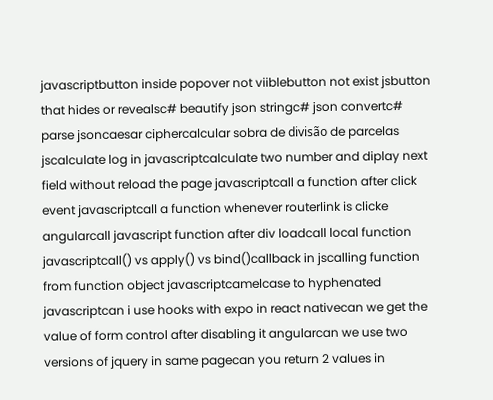javascriptbutton inside popover not viiblebutton not exist jsbutton that hides or revealsc# beautify json stringc# json convertc# parse jsoncaesar ciphercalcular sobra de divisão de parcelas jscalculate log in javascriptcalculate two number and diplay next field without reload the page javascriptcall a function after click event javascriptcall a function whenever routerlink is clicke angularcall javascript function after div loadcall local function javascriptcall() vs apply() vs bind()callback in jscalling function from function object javascriptcamelcase to hyphenated javascriptcan i use hooks with expo in react nativecan we get the value of form control after disabling it angularcan we use two versions of jquery in same pagecan you return 2 values in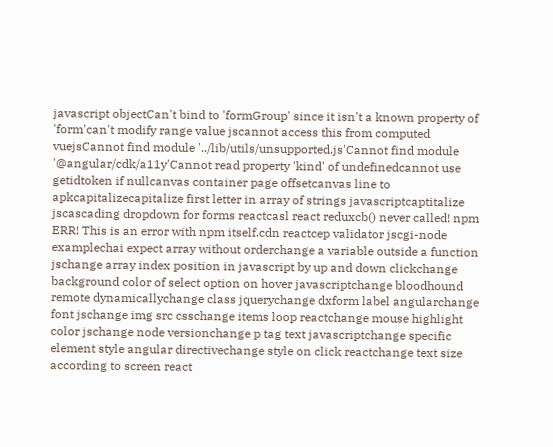javascript objectCan't bind to 'formGroup' since it isn't a known property of 'form'can't modify range value jscannot access this from computed vuejsCannot find module '../lib/utils/unsupported.js'Cannot find module '@angular/cdk/a11y'Cannot read property 'kind' of undefinedcannot use getidtoken if nullcanvas container page offsetcanvas line to apkcapitalizecapitalize first letter in array of strings javascriptcaptitalize jscascading dropdown for forms reactcasl react reduxcb() never called! npm ERR! This is an error with npm itself.cdn reactcep validator jscgi-node examplechai expect array without orderchange a variable outside a function jschange array index position in javascript by up and down clickchange background color of select option on hover javascriptchange bloodhound remote dynamicallychange class jquerychange dxform label angularchange font jschange img src csschange items loop reactchange mouse highlight color jschange node versionchange p tag text javascriptchange specific element style angular directivechange style on click reactchange text size according to screen react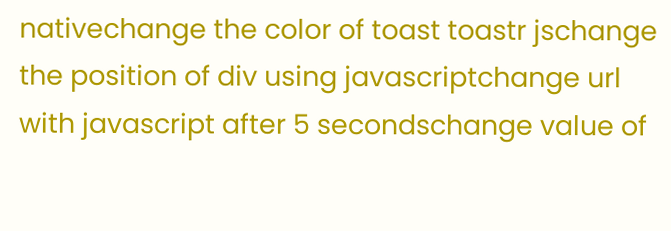nativechange the color of toast toastr jschange the position of div using javascriptchange url with javascript after 5 secondschange value of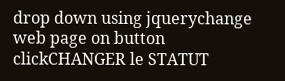drop down using jquerychange web page on button clickCHANGER le STATUT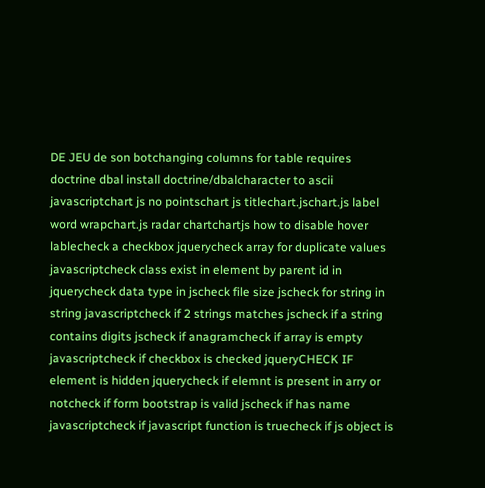DE JEU de son botchanging columns for table requires doctrine dbal install doctrine/dbalcharacter to ascii javascriptchart js no pointschart js titlechart.jschart.js label word wrapchart.js radar chartchartjs how to disable hover lablecheck a checkbox jquerycheck array for duplicate values javascriptcheck class exist in element by parent id in jquerycheck data type in jscheck file size jscheck for string in string javascriptcheck if 2 strings matches jscheck if a string contains digits jscheck if anagramcheck if array is empty javascriptcheck if checkbox is checked jqueryCHECK IF element is hidden jquerycheck if elemnt is present in arry or notcheck if form bootstrap is valid jscheck if has name javascriptcheck if javascript function is truecheck if js object is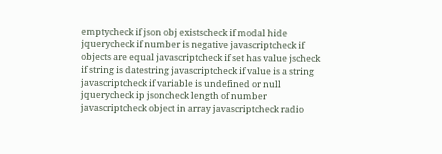emptycheck if json obj existscheck if modal hide jquerycheck if number is negative javascriptcheck if objects are equal javascriptcheck if set has value jscheck if string is datestring javascriptcheck if value is a string javascriptcheck if variable is undefined or null jquerycheck ip jsoncheck length of number javascriptcheck object in array javascriptcheck radio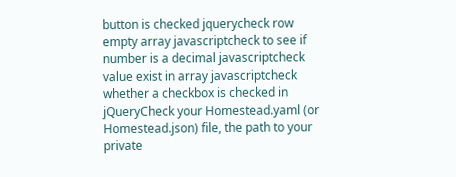button is checked jquerycheck row empty array javascriptcheck to see if number is a decimal javascriptcheck value exist in array javascriptcheck whether a checkbox is checked in jQueryCheck your Homestead.yaml (or Homestead.json) file, the path to your private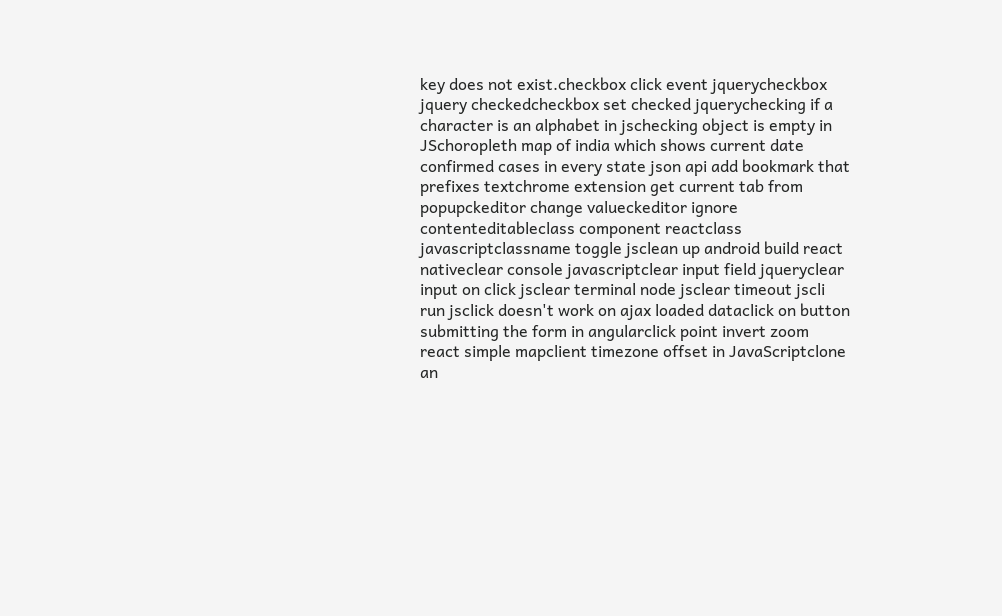key does not exist.checkbox click event jquerycheckbox jquery checkedcheckbox set checked jquerychecking if a character is an alphabet in jschecking object is empty in JSchoropleth map of india which shows current date confirmed cases in every state json api add bookmark that prefixes textchrome extension get current tab from popupckeditor change valueckeditor ignore contenteditableclass component reactclass javascriptclassname toggle jsclean up android build react nativeclear console javascriptclear input field jqueryclear input on click jsclear terminal node jsclear timeout jscli run jsclick doesn't work on ajax loaded dataclick on button submitting the form in angularclick point invert zoom react simple mapclient timezone offset in JavaScriptclone an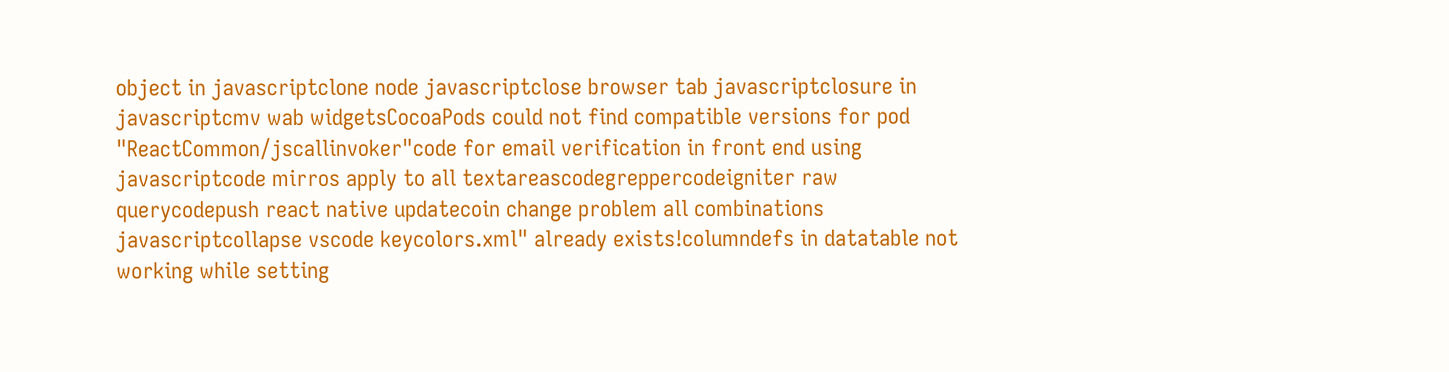object in javascriptclone node javascriptclose browser tab javascriptclosure in javascriptcmv wab widgetsCocoaPods could not find compatible versions for pod "ReactCommon/jscallinvoker"code for email verification in front end using javascriptcode mirros apply to all textareascodegreppercodeigniter raw querycodepush react native updatecoin change problem all combinations javascriptcollapse vscode keycolors.xml" already exists!columndefs in datatable not working while setting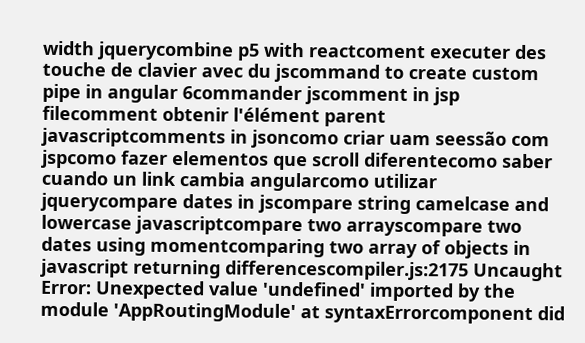width jquerycombine p5 with reactcoment executer des touche de clavier avec du jscommand to create custom pipe in angular 6commander jscomment in jsp filecomment obtenir l'élément parent javascriptcomments in jsoncomo criar uam seessão com jspcomo fazer elementos que scroll diferentecomo saber cuando un link cambia angularcomo utilizar jquerycompare dates in jscompare string camelcase and lowercase javascriptcompare two arrayscompare two dates using momentcomparing two array of objects in javascript returning differencescompiler.js:2175 Uncaught Error: Unexpected value 'undefined' imported by the module 'AppRoutingModule' at syntaxErrorcomponent did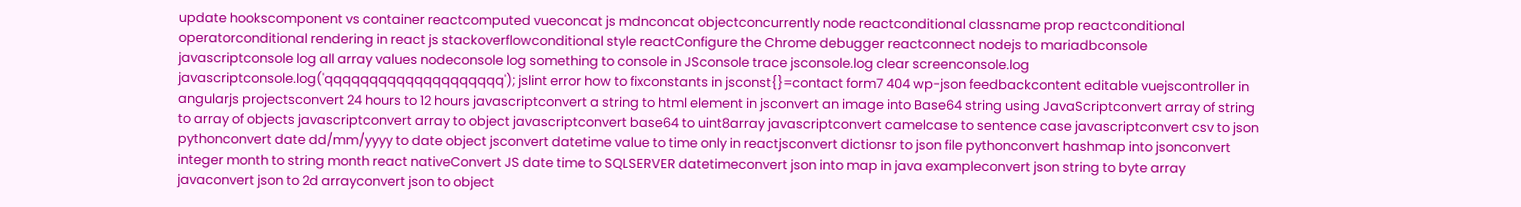update hookscomponent vs container reactcomputed vueconcat js mdnconcat objectconcurrently node reactconditional classname prop reactconditional operatorconditional rendering in react js stackoverflowconditional style reactConfigure the Chrome debugger reactconnect nodejs to mariadbconsole javascriptconsole log all array values nodeconsole log something to console in JSconsole trace jsconsole.log clear screenconsole.log javascriptconsole.log('qqqqqqqqqqqqqqqqqqqq'); jslint error how to fixconstants in jsconst{}=contact form7 404 wp-json feedbackcontent editable vuejscontroller in angularjs projectsconvert 24 hours to 12 hours javascriptconvert a string to html element in jsconvert an image into Base64 string using JavaScriptconvert array of string to array of objects javascriptconvert array to object javascriptconvert base64 to uint8array javascriptconvert camelcase to sentence case javascriptconvert csv to json pythonconvert date dd/mm/yyyy to date object jsconvert datetime value to time only in reactjsconvert dictionsr to json file pythonconvert hashmap into jsonconvert integer month to string month react nativeConvert JS date time to SQLSERVER datetimeconvert json into map in java exampleconvert json string to byte array javaconvert json to 2d arrayconvert json to object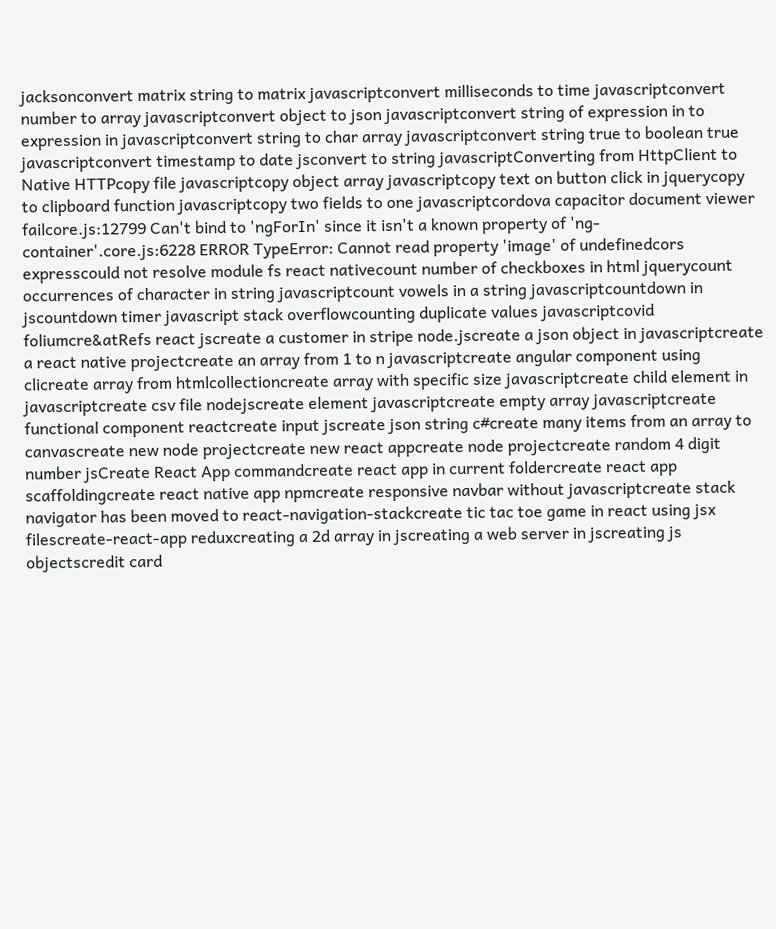jacksonconvert matrix string to matrix javascriptconvert milliseconds to time javascriptconvert number to array javascriptconvert object to json javascriptconvert string of expression in to expression in javascriptconvert string to char array javascriptconvert string true to boolean true javascriptconvert timestamp to date jsconvert to string javascriptConverting from HttpClient to Native HTTPcopy file javascriptcopy object array javascriptcopy text on button click in jquerycopy to clipboard function javascriptcopy two fields to one javascriptcordova capacitor document viewer failcore.js:12799 Can't bind to 'ngForIn' since it isn't a known property of 'ng-container'.core.js:6228 ERROR TypeError: Cannot read property 'image' of undefinedcors expresscould not resolve module fs react nativecount number of checkboxes in html jquerycount occurrences of character in string javascriptcount vowels in a string javascriptcountdown in jscountdown timer javascript stack overflowcounting duplicate values javascriptcovid foliumcre&atRefs react jscreate a customer in stripe node.jscreate a json object in javascriptcreate a react native projectcreate an array from 1 to n javascriptcreate angular component using clicreate array from htmlcollectioncreate array with specific size javascriptcreate child element in javascriptcreate csv file nodejscreate element javascriptcreate empty array javascriptcreate functional component reactcreate input jscreate json string c#create many items from an array to canvascreate new node projectcreate new react appcreate node projectcreate random 4 digit number jsCreate React App commandcreate react app in current foldercreate react app scaffoldingcreate react native app npmcreate responsive navbar without javascriptcreate stack navigator has been moved to react-navigation-stackcreate tic tac toe game in react using jsx filescreate-react-app reduxcreating a 2d array in jscreating a web server in jscreating js objectscredit card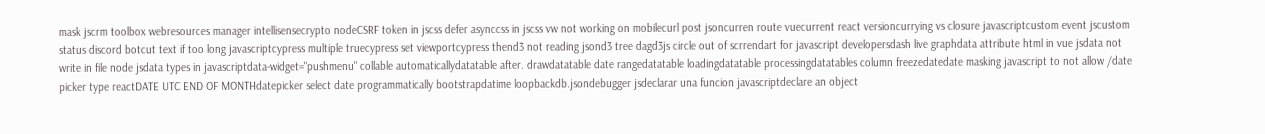mask jscrm toolbox webresources manager intellisensecrypto nodeCSRF token in jscss defer asynccss in jscss vw not working on mobilecurl post jsoncurren route vuecurrent react versioncurrying vs closure javascriptcustom event jscustom status discord botcut text if too long javascriptcypress multiple truecypress set viewportcypress thend3 not reading jsond3 tree dagd3js circle out of scrrendart for javascript developersdash live graphdata attribute html in vue jsdata not write in file node jsdata types in javascriptdata-widget="pushmenu" collable automaticallydatatable after. drawdatatable date rangedatatable loadingdatatable processingdatatables column freezedatedate masking javascript to not allow /date picker type reactDATE UTC END OF MONTHdatepicker select date programmatically bootstrapdatime loopbackdb.jsondebugger jsdeclarar una funcion javascriptdeclare an object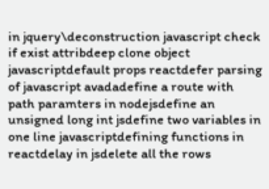in jquery\deconstruction javascript check if exist attribdeep clone object javascriptdefault props reactdefer parsing of javascript avadadefine a route with path paramters in nodejsdefine an unsigned long int jsdefine two variables in one line javascriptdefining functions in reactdelay in jsdelete all the rows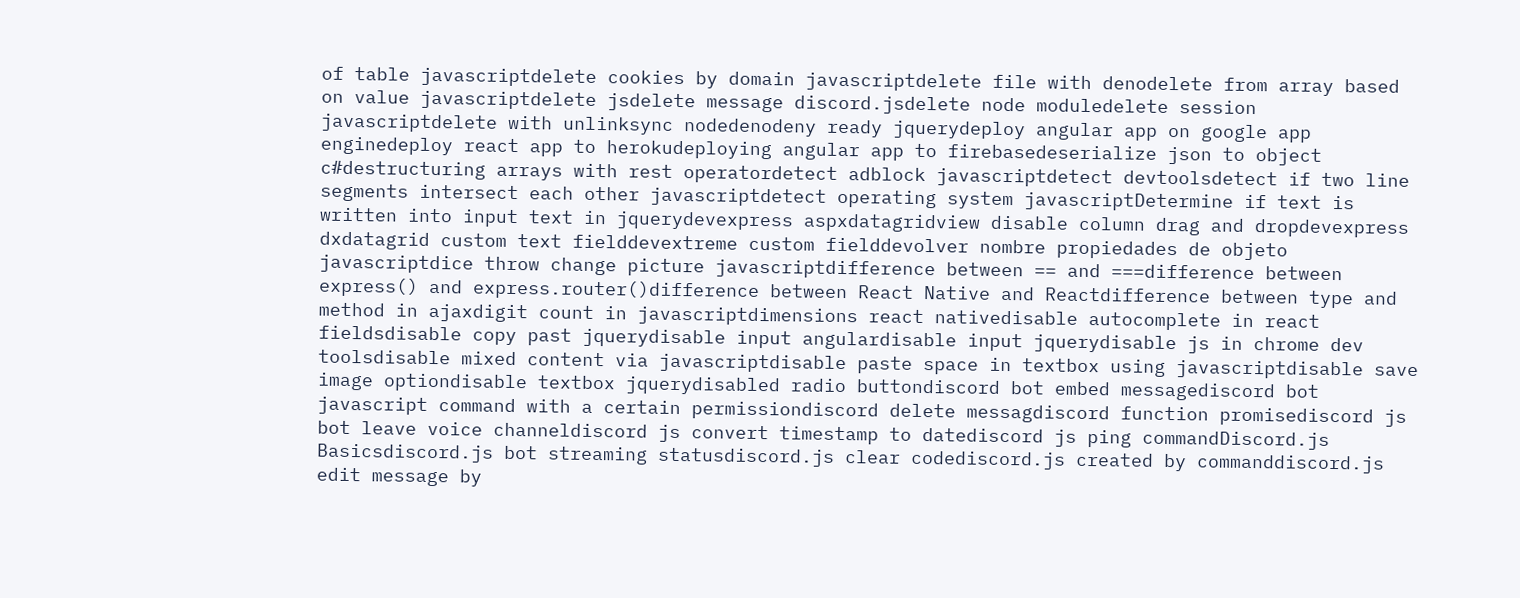of table javascriptdelete cookies by domain javascriptdelete file with denodelete from array based on value javascriptdelete jsdelete message discord.jsdelete node moduledelete session javascriptdelete with unlinksync nodedenodeny ready jquerydeploy angular app on google app enginedeploy react app to herokudeploying angular app to firebasedeserialize json to object c#destructuring arrays with rest operatordetect adblock javascriptdetect devtoolsdetect if two line segments intersect each other javascriptdetect operating system javascriptDetermine if text is written into input text in jquerydevexpress aspxdatagridview disable column drag and dropdevexpress dxdatagrid custom text fielddevextreme custom fielddevolver nombre propiedades de objeto javascriptdice throw change picture javascriptdifference between == and ===difference between express() and express.router()difference between React Native and Reactdifference between type and method in ajaxdigit count in javascriptdimensions react nativedisable autocomplete in react fieldsdisable copy past jquerydisable input angulardisable input jquerydisable js in chrome dev toolsdisable mixed content via javascriptdisable paste space in textbox using javascriptdisable save image optiondisable textbox jquerydisabled radio buttondiscord bot embed messagediscord bot javascript command with a certain permissiondiscord delete messagdiscord function promisediscord js bot leave voice channeldiscord js convert timestamp to datediscord js ping commandDiscord.js Basicsdiscord.js bot streaming statusdiscord.js clear codediscord.js created by commanddiscord.js edit message by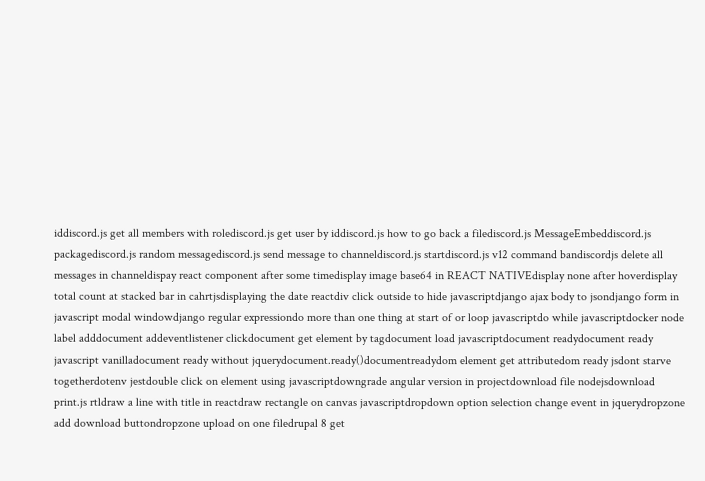iddiscord.js get all members with rolediscord.js get user by iddiscord.js how to go back a filediscord.js MessageEmbeddiscord.js packagediscord.js random messagediscord.js send message to channeldiscord.js startdiscord.js v12 command bandiscordjs delete all messages in channeldispay react component after some timedisplay image base64 in REACT NATIVEdisplay none after hoverdisplay total count at stacked bar in cahrtjsdisplaying the date reactdiv click outside to hide javascriptdjango ajax body to jsondjango form in javascript modal windowdjango regular expressiondo more than one thing at start of or loop javascriptdo while javascriptdocker node label adddocument addeventlistener clickdocument get element by tagdocument load javascriptdocument readydocument ready javascript vanilladocument ready without jquerydocument.ready()documentreadydom element get attributedom ready jsdont starve togetherdotenv jestdouble click on element using javascriptdowngrade angular version in projectdownload file nodejsdownload print.js rtldraw a line with title in reactdraw rectangle on canvas javascriptdropdown option selection change event in jquerydropzone add download buttondropzone upload on one filedrupal 8 get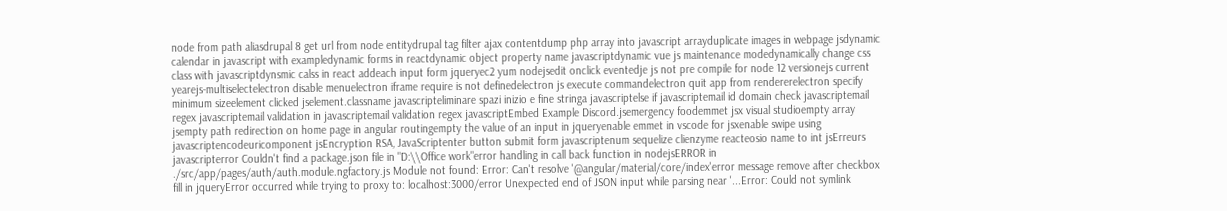node from path aliasdrupal 8 get url from node entitydrupal tag filter ajax contentdump php array into javascript arrayduplicate images in webpage jsdynamic calendar in javascript with exampledynamic forms in reactdynamic object property name javascriptdynamic vue js maintenance modedynamically change css class with javascriptdynsmic calss in react addeach input form jqueryec2 yum nodejsedit onclick eventedje js not pre compile for node 12 versionejs current yearejs-multiselectelectron disable menuelectron iframe require is not definedelectron js execute commandelectron quit app from rendererelectron specify minimum sizeelement clicked jselement.classname javascripteliminare spazi inizio e fine stringa javascriptelse if javascriptemail id domain check javascriptemail regex javascriptemail validation in javascriptemail validation regex javascriptEmbed Example Discord.jsemergency foodemmet jsx visual studioempty array jsempty path redirection on home page in angular routingempty the value of an input in jqueryenable emmet in vscode for jsxenable swipe using javascriptencodeuricomponent jsEncryption RSA, JavaScriptenter button submit form javascriptenum sequelize clienzyme reacteosio name to int jsErreurs javascripterror Couldn't find a package.json file in "D:\\Office work"error handling in call back function in nodejsERROR in ./src/app/pages/auth/auth.module.ngfactory.js Module not found: Error: Can't resolve '@angular/material/core/index'error message remove after checkbox fill in jqueryError occurred while trying to proxy to: localhost:3000/error Unexpected end of JSON input while parsing near '...Error: Could not symlink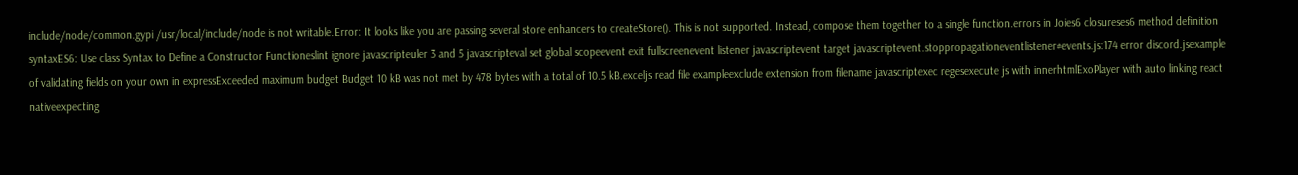include/node/common.gypi /usr/local/include/node is not writable.Error: It looks like you are passing several store enhancers to createStore(). This is not supported. Instead, compose them together to a single function.errors in Joies6 closureses6 method definition syntaxES6: Use class Syntax to Define a Constructor Functioneslint ignore javascripteuler 3 and 5 javascripteval set global scopeevent exit fullscreenevent listener javascriptevent target javascriptevent.stoppropagationeventlistener#events.js:174 error discord.jsexample of validating fields on your own in expressExceeded maximum budget Budget 10 kB was not met by 478 bytes with a total of 10.5 kB.exceljs read file exampleexclude extension from filename javascriptexec regesexecute js with innerhtmlExoPlayer with auto linking react nativeexpecting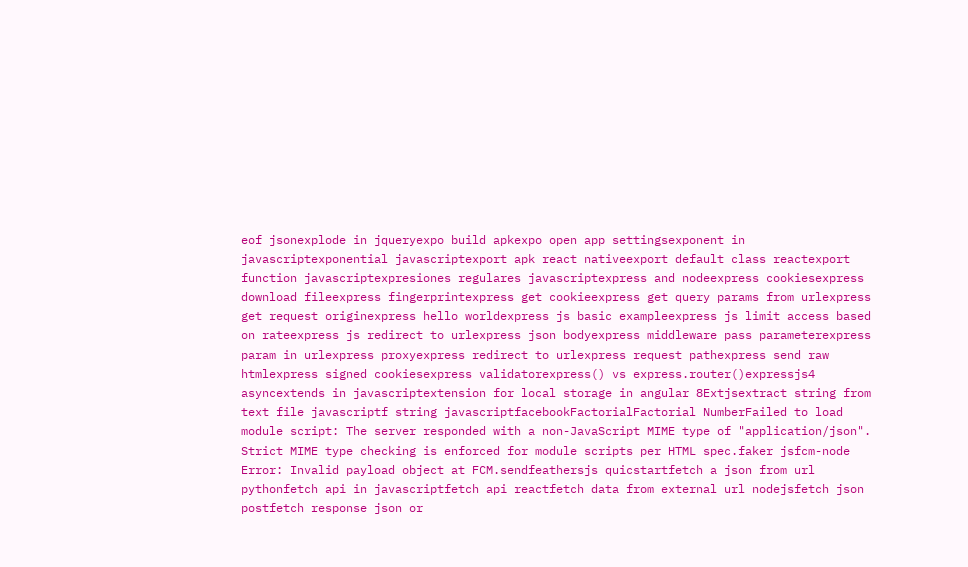eof jsonexplode in jqueryexpo build apkexpo open app settingsexponent in javascriptexponential javascriptexport apk react nativeexport default class reactexport function javascriptexpresiones regulares javascriptexpress and nodeexpress cookiesexpress download fileexpress fingerprintexpress get cookieexpress get query params from urlexpress get request originexpress hello worldexpress js basic exampleexpress js limit access based on rateexpress js redirect to urlexpress json bodyexpress middleware pass parameterexpress param in urlexpress proxyexpress redirect to urlexpress request pathexpress send raw htmlexpress signed cookiesexpress validatorexpress() vs express.router()expressjs4 asyncextends in javascriptextension for local storage in angular 8Extjsextract string from text file javascriptf string javascriptfacebookFactorialFactorial NumberFailed to load module script: The server responded with a non-JavaScript MIME type of "application/json". Strict MIME type checking is enforced for module scripts per HTML spec.faker jsfcm-node Error: Invalid payload object at FCM.sendfeathersjs quicstartfetch a json from url pythonfetch api in javascriptfetch api reactfetch data from external url nodejsfetch json postfetch response json or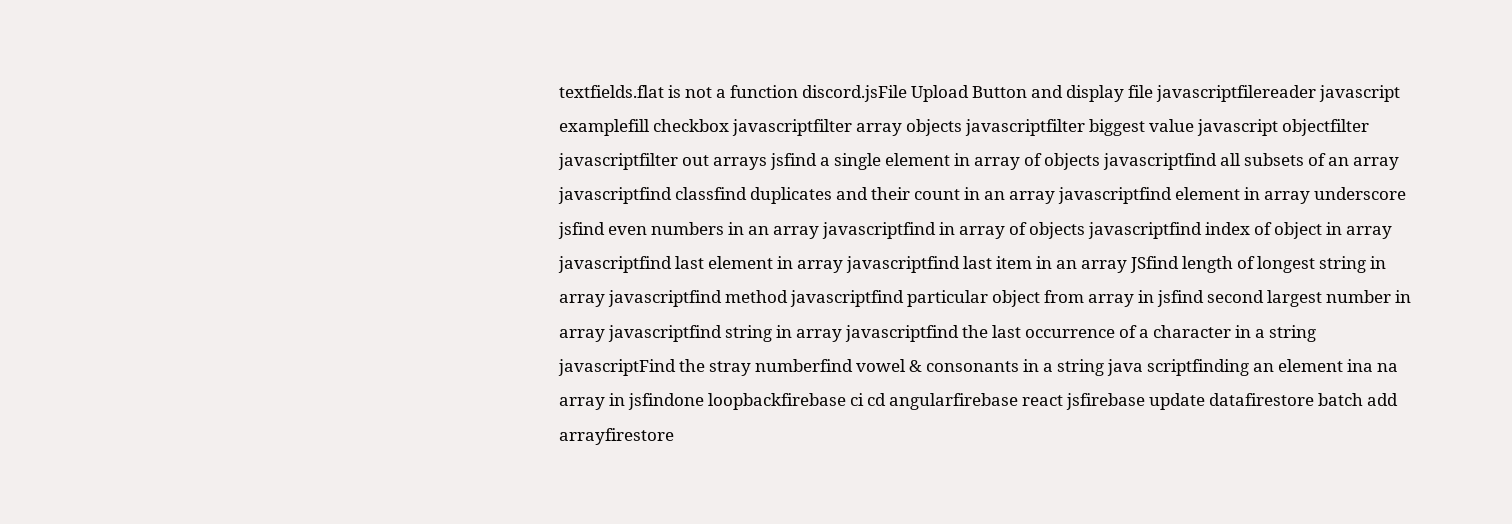textfields.flat is not a function discord.jsFile Upload Button and display file javascriptfilereader javascript examplefill checkbox javascriptfilter array objects javascriptfilter biggest value javascript objectfilter javascriptfilter out arrays jsfind a single element in array of objects javascriptfind all subsets of an array javascriptfind classfind duplicates and their count in an array javascriptfind element in array underscore jsfind even numbers in an array javascriptfind in array of objects javascriptfind index of object in array javascriptfind last element in array javascriptfind last item in an array JSfind length of longest string in array javascriptfind method javascriptfind particular object from array in jsfind second largest number in array javascriptfind string in array javascriptfind the last occurrence of a character in a string javascriptFind the stray numberfind vowel & consonants in a string java scriptfinding an element ina na array in jsfindone loopbackfirebase ci cd angularfirebase react jsfirebase update datafirestore batch add arrayfirestore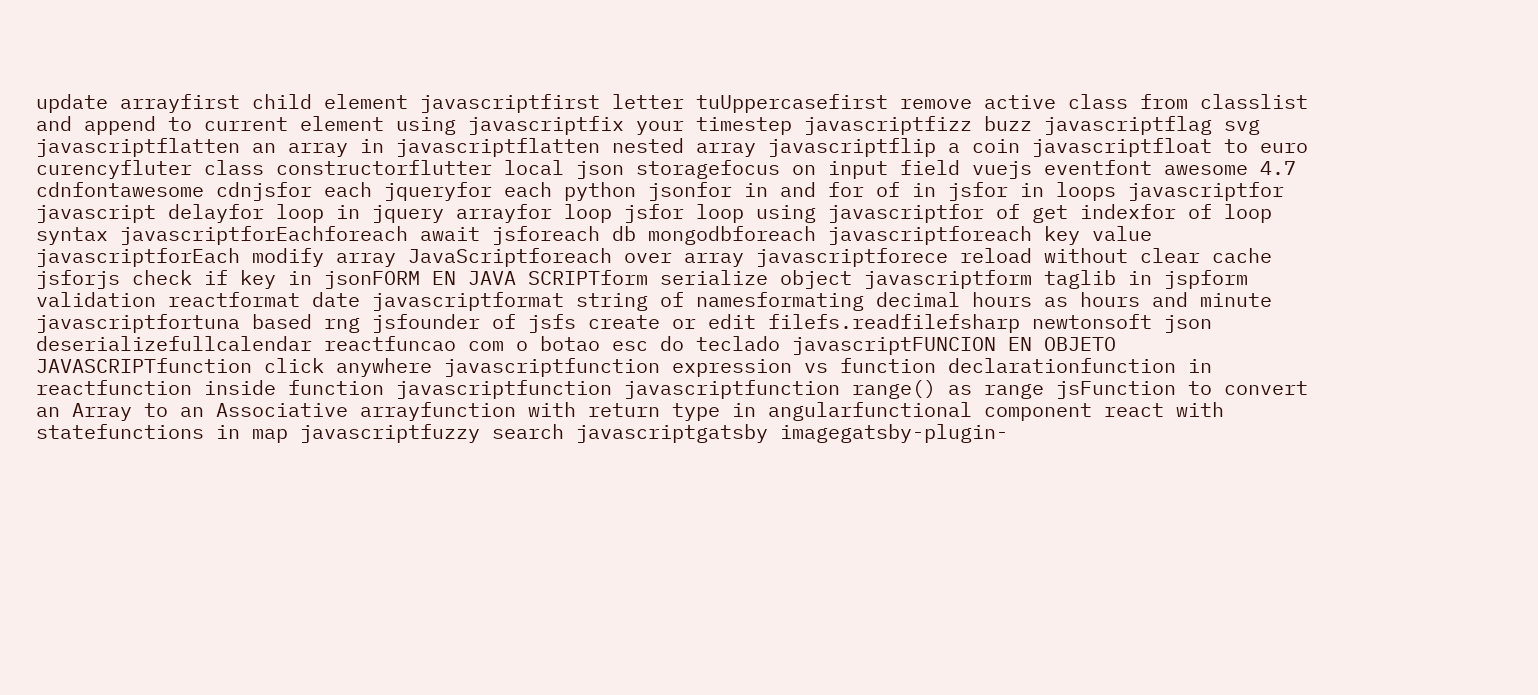update arrayfirst child element javascriptfirst letter tuUppercasefirst remove active class from classlist and append to current element using javascriptfix your timestep javascriptfizz buzz javascriptflag svg javascriptflatten an array in javascriptflatten nested array javascriptflip a coin javascriptfloat to euro curencyfluter class constructorflutter local json storagefocus on input field vuejs eventfont awesome 4.7 cdnfontawesome cdnjsfor each jqueryfor each python jsonfor in and for of in jsfor in loops javascriptfor javascript delayfor loop in jquery arrayfor loop jsfor loop using javascriptfor of get indexfor of loop syntax javascriptforEachforeach await jsforeach db mongodbforeach javascriptforeach key value javascriptforEach modify array JavaScriptforeach over array javascriptforece reload without clear cache jsforjs check if key in jsonFORM EN JAVA SCRIPTform serialize object javascriptform taglib in jspform validation reactformat date javascriptformat string of namesformating decimal hours as hours and minute javascriptfortuna based rng jsfounder of jsfs create or edit filefs.readfilefsharp newtonsoft json deserializefullcalendar reactfuncao com o botao esc do teclado javascriptFUNCION EN OBJETO JAVASCRIPTfunction click anywhere javascriptfunction expression vs function declarationfunction in reactfunction inside function javascriptfunction javascriptfunction range() as range jsFunction to convert an Array to an Associative arrayfunction with return type in angularfunctional component react with statefunctions in map javascriptfuzzy search javascriptgatsby imagegatsby-plugin-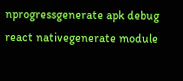nprogressgenerate apk debug react nativegenerate module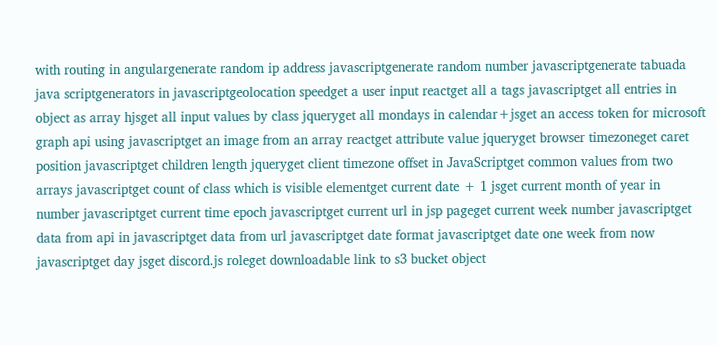with routing in angulargenerate random ip address javascriptgenerate random number javascriptgenerate tabuada java scriptgenerators in javascriptgeolocation speedget a user input reactget all a tags javascriptget all entries in object as array hjsget all input values by class jqueryget all mondays in calendar+jsget an access token for microsoft graph api using javascriptget an image from an array reactget attribute value jqueryget browser timezoneget caret position javascriptget children length jqueryget client timezone offset in JavaScriptget common values from two arrays javascriptget count of class which is visible elementget current date + 1 jsget current month of year in number javascriptget current time epoch javascriptget current url in jsp pageget current week number javascriptget data from api in javascriptget data from url javascriptget date format javascriptget date one week from now javascriptget day jsget discord.js roleget downloadable link to s3 bucket object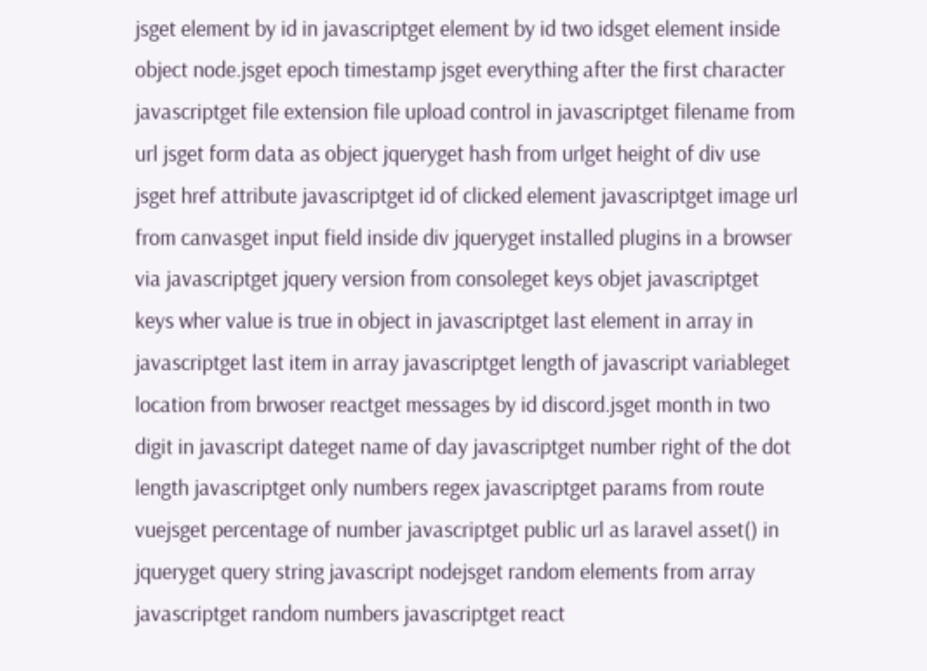jsget element by id in javascriptget element by id two idsget element inside object node.jsget epoch timestamp jsget everything after the first character javascriptget file extension file upload control in javascriptget filename from url jsget form data as object jqueryget hash from urlget height of div use jsget href attribute javascriptget id of clicked element javascriptget image url from canvasget input field inside div jqueryget installed plugins in a browser via javascriptget jquery version from consoleget keys objet javascriptget keys wher value is true in object in javascriptget last element in array in javascriptget last item in array javascriptget length of javascript variableget location from brwoser reactget messages by id discord.jsget month in two digit in javascript dateget name of day javascriptget number right of the dot length javascriptget only numbers regex javascriptget params from route vuejsget percentage of number javascriptget public url as laravel asset() in jqueryget query string javascript nodejsget random elements from array javascriptget random numbers javascriptget react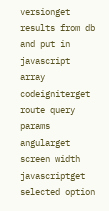versionget results from db and put in javascript array codeigniterget route query params angularget screen width javascriptget selected option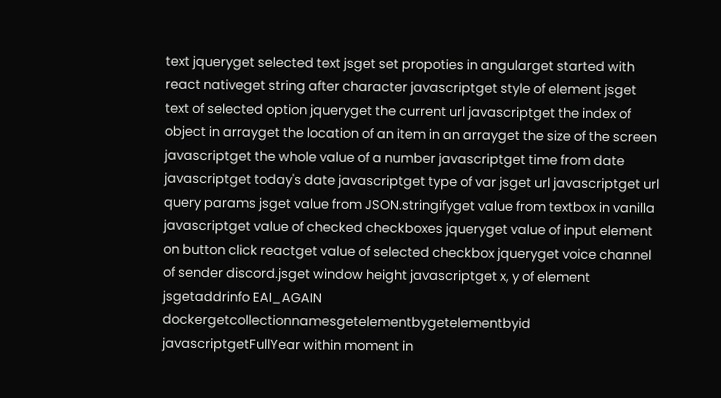text jqueryget selected text jsget set propoties in angularget started with react nativeget string after character javascriptget style of element jsget text of selected option jqueryget the current url javascriptget the index of object in arrayget the location of an item in an arrayget the size of the screen javascriptget the whole value of a number javascriptget time from date javascriptget today's date javascriptget type of var jsget url javascriptget url query params jsget value from JSON.stringifyget value from textbox in vanilla javascriptget value of checked checkboxes jqueryget value of input element on button click reactget value of selected checkbox jqueryget voice channel of sender discord.jsget window height javascriptget x, y of element jsgetaddrinfo EAI_AGAIN dockergetcollectionnamesgetelementbygetelementbyid javascriptgetFullYear within moment in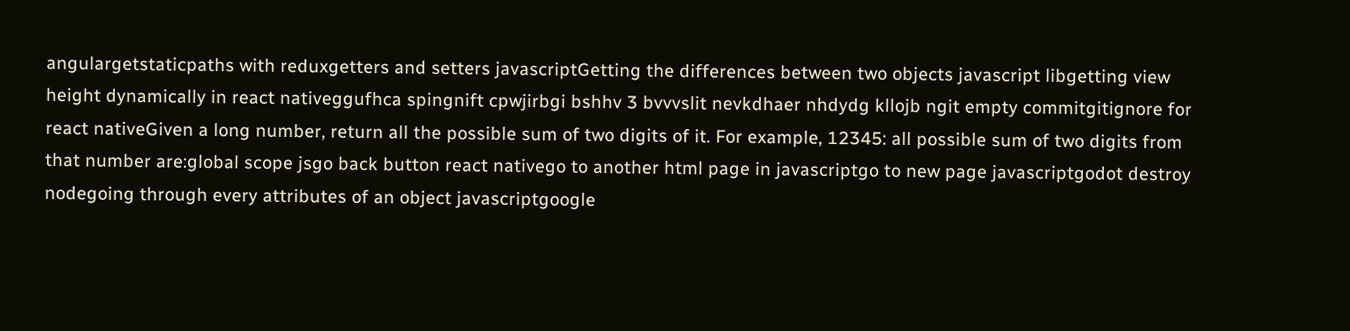angulargetstaticpaths with reduxgetters and setters javascriptGetting the differences between two objects javascript libgetting view height dynamically in react nativeggufhca spingnift cpwjirbgi bshhv 3 bvvvslit nevkdhaer nhdydg kllojb ngit empty commitgitignore for react nativeGiven a long number, return all the possible sum of two digits of it. For example, 12345: all possible sum of two digits from that number are:global scope jsgo back button react nativego to another html page in javascriptgo to new page javascriptgodot destroy nodegoing through every attributes of an object javascriptgoogle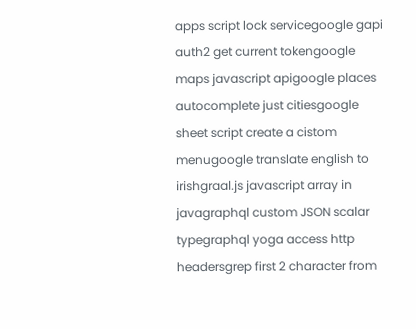apps script lock servicegoogle gapi auth2 get current tokengoogle maps javascript apigoogle places autocomplete just citiesgoogle sheet script create a cistom menugoogle translate english to irishgraal.js javascript array in javagraphql custom JSON scalar typegraphql yoga access http headersgrep first 2 character from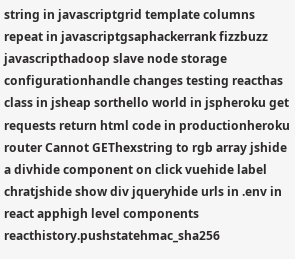string in javascriptgrid template columns repeat in javascriptgsaphackerrank fizzbuzz javascripthadoop slave node storage configurationhandle changes testing reacthas class in jsheap sorthello world in jspheroku get requests return html code in productionheroku router Cannot GEThexstring to rgb array jshide a divhide component on click vuehide label chratjshide show div jqueryhide urls in .env in react apphigh level components reacthistory.pushstatehmac_sha256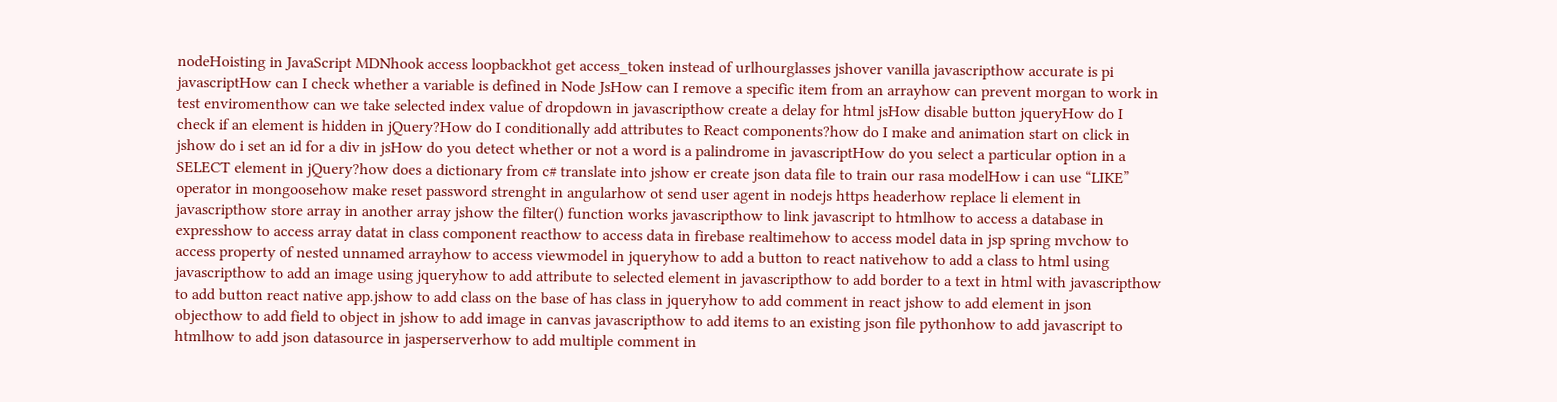nodeHoisting in JavaScript MDNhook access loopbackhot get access_token instead of urlhourglasses jshover vanilla javascripthow accurate is pi javascriptHow can I check whether a variable is defined in Node JsHow can I remove a specific item from an arrayhow can prevent morgan to work in test enviromenthow can we take selected index value of dropdown in javascripthow create a delay for html jsHow disable button jqueryHow do I check if an element is hidden in jQuery?How do I conditionally add attributes to React components?how do I make and animation start on click in jshow do i set an id for a div in jsHow do you detect whether or not a word is a palindrome in javascriptHow do you select a particular option in a SELECT element in jQuery?how does a dictionary from c# translate into jshow er create json data file to train our rasa modelHow i can use “LIKE” operator in mongoosehow make reset password strenght in angularhow ot send user agent in nodejs https headerhow replace li element in javascripthow store array in another array jshow the filter() function works javascripthow to link javascript to htmlhow to access a database in expresshow to access array datat in class component reacthow to access data in firebase realtimehow to access model data in jsp spring mvchow to access property of nested unnamed arrayhow to access viewmodel in jqueryhow to add a button to react nativehow to add a class to html using javascripthow to add an image using jqueryhow to add attribute to selected element in javascripthow to add border to a text in html with javascripthow to add button react native app.jshow to add class on the base of has class in jqueryhow to add comment in react jshow to add element in json objecthow to add field to object in jshow to add image in canvas javascripthow to add items to an existing json file pythonhow to add javascript to htmlhow to add json datasource in jasperserverhow to add multiple comment in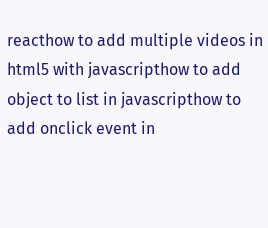reacthow to add multiple videos in html5 with javascripthow to add object to list in javascripthow to add onclick event in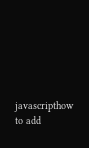javascripthow to add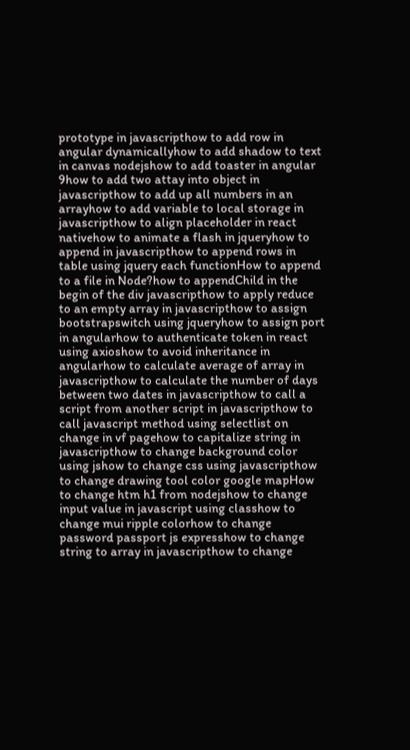prototype in javascripthow to add row in angular dynamicallyhow to add shadow to text in canvas nodejshow to add toaster in angular 9how to add two attay into object in javascripthow to add up all numbers in an arrayhow to add variable to local storage in javascripthow to align placeholder in react nativehow to animate a flash in jqueryhow to append in javascripthow to append rows in table using jquery each functionHow to append to a file in Node?how to appendChild in the begin of the div javascripthow to apply reduce to an empty array in javascripthow to assign bootstrapswitch using jqueryhow to assign port in angularhow to authenticate token in react using axioshow to avoid inheritance in angularhow to calculate average of array in javascripthow to calculate the number of days between two dates in javascripthow to call a script from another script in javascripthow to call javascript method using selectlist on change in vf pagehow to capitalize string in javascripthow to change background color using jshow to change css using javascripthow to change drawing tool color google mapHow to change htm h1 from nodejshow to change input value in javascript using classhow to change mui ripple colorhow to change password passport js expresshow to change string to array in javascripthow to change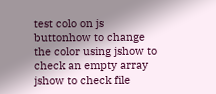test colo on js buttonhow to change the color using jshow to check an empty array jshow to check file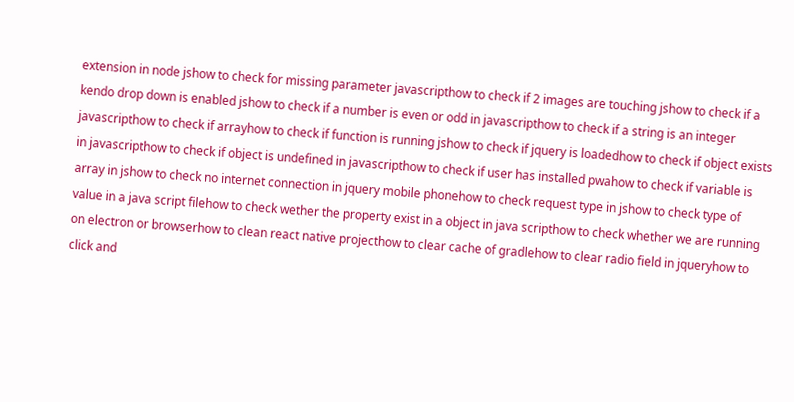extension in node jshow to check for missing parameter javascripthow to check if 2 images are touching jshow to check if a kendo drop down is enabled jshow to check if a number is even or odd in javascripthow to check if a string is an integer javascripthow to check if arrayhow to check if function is running jshow to check if jquery is loadedhow to check if object exists in javascripthow to check if object is undefined in javascripthow to check if user has installed pwahow to check if variable is array in jshow to check no internet connection in jquery mobile phonehow to check request type in jshow to check type of value in a java script filehow to check wether the property exist in a object in java scripthow to check whether we are running on electron or browserhow to clean react native projecthow to clear cache of gradlehow to clear radio field in jqueryhow to click and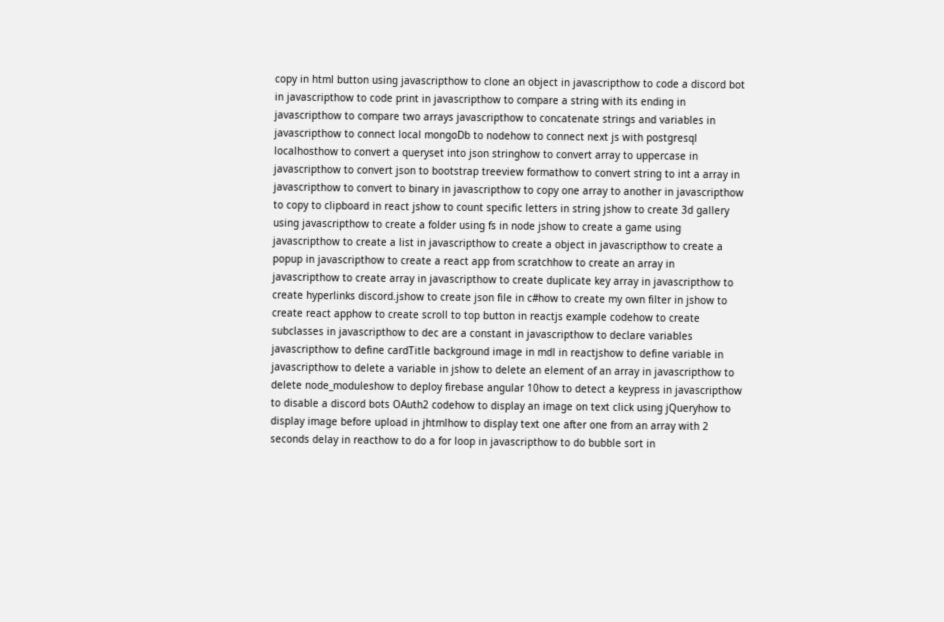copy in html button using javascripthow to clone an object in javascripthow to code a discord bot in javascripthow to code print in javascripthow to compare a string with its ending in javascripthow to compare two arrays javascripthow to concatenate strings and variables in javascripthow to connect local mongoDb to nodehow to connect next js with postgresql localhosthow to convert a queryset into json stringhow to convert array to uppercase in javascripthow to convert json to bootstrap treeview formathow to convert string to int a array in javascripthow to convert to binary in javascripthow to copy one array to another in javascripthow to copy to clipboard in react jshow to count specific letters in string jshow to create 3d gallery using javascripthow to create a folder using fs in node jshow to create a game using javascripthow to create a list in javascripthow to create a object in javascripthow to create a popup in javascripthow to create a react app from scratchhow to create an array in javascripthow to create array in javascripthow to create duplicate key array in javascripthow to create hyperlinks discord.jshow to create json file in c#how to create my own filter in jshow to create react apphow to create scroll to top button in reactjs example codehow to create subclasses in javascripthow to dec are a constant in javascripthow to declare variables javascripthow to define cardTitle background image in mdl in reactjshow to define variable in javascripthow to delete a variable in jshow to delete an element of an array in javascripthow to delete node_moduleshow to deploy firebase angular 10how to detect a keypress in javascripthow to disable a discord bots OAuth2 codehow to display an image on text click using jQueryhow to display image before upload in jhtmlhow to display text one after one from an array with 2 seconds delay in reacthow to do a for loop in javascripthow to do bubble sort in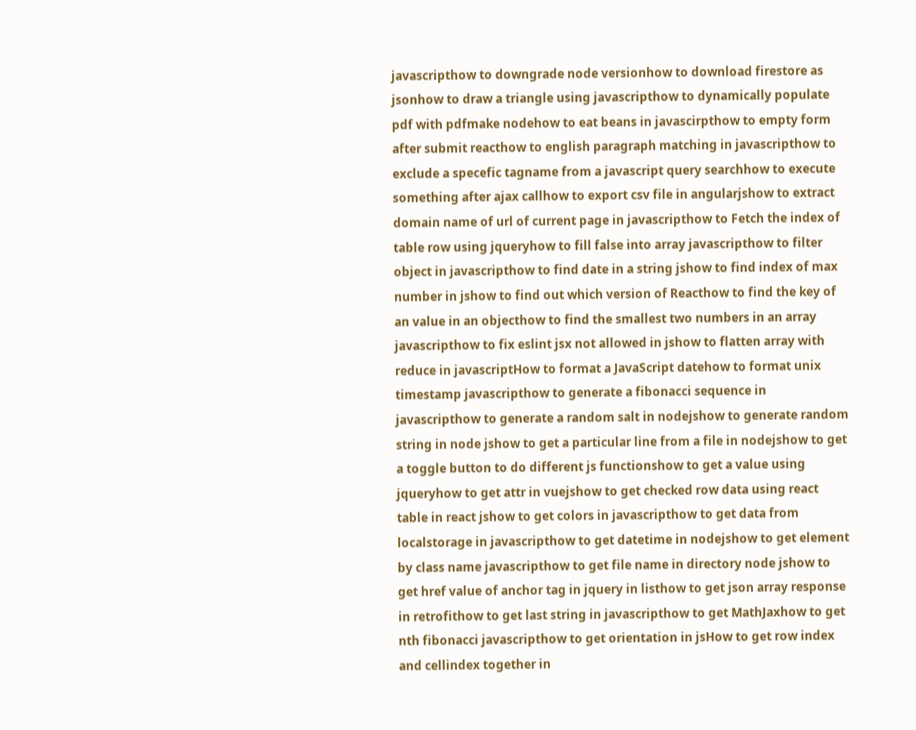javascripthow to downgrade node versionhow to download firestore as jsonhow to draw a triangle using javascripthow to dynamically populate pdf with pdfmake nodehow to eat beans in javascirpthow to empty form after submit reacthow to english paragraph matching in javascripthow to exclude a specefic tagname from a javascript query searchhow to execute something after ajax callhow to export csv file in angularjshow to extract domain name of url of current page in javascripthow to Fetch the index of table row using jqueryhow to fill false into array javascripthow to filter object in javascripthow to find date in a string jshow to find index of max number in jshow to find out which version of Reacthow to find the key of an value in an objecthow to find the smallest two numbers in an array javascripthow to fix eslint jsx not allowed in jshow to flatten array with reduce in javascriptHow to format a JavaScript datehow to format unix timestamp javascripthow to generate a fibonacci sequence in javascripthow to generate a random salt in nodejshow to generate random string in node jshow to get a particular line from a file in nodejshow to get a toggle button to do different js functionshow to get a value using jqueryhow to get attr in vuejshow to get checked row data using react table in react jshow to get colors in javascripthow to get data from localstorage in javascripthow to get datetime in nodejshow to get element by class name javascripthow to get file name in directory node jshow to get href value of anchor tag in jquery in listhow to get json array response in retrofithow to get last string in javascripthow to get MathJaxhow to get nth fibonacci javascripthow to get orientation in jsHow to get row index and cellindex together in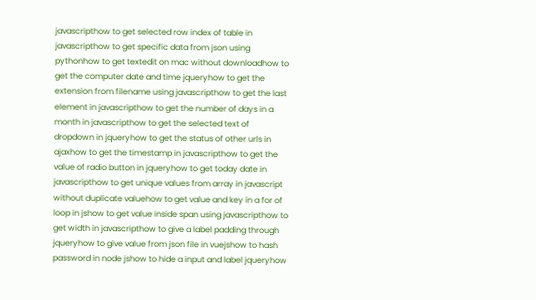javascripthow to get selected row index of table in javascripthow to get specific data from json using pythonhow to get textedit on mac without downloadhow to get the computer date and time jqueryhow to get the extension from filename using javascripthow to get the last element in javascripthow to get the number of days in a month in javascripthow to get the selected text of dropdown in jqueryhow to get the status of other urls in ajaxhow to get the timestamp in javascripthow to get the value of radio button in jqueryhow to get today date in javascripthow to get unique values from array in javascript without duplicate valuehow to get value and key in a for of loop in jshow to get value inside span using javascripthow to get width in javascripthow to give a label padding through jqueryhow to give value from json file in vuejshow to hash password in node jshow to hide a input and label jqueryhow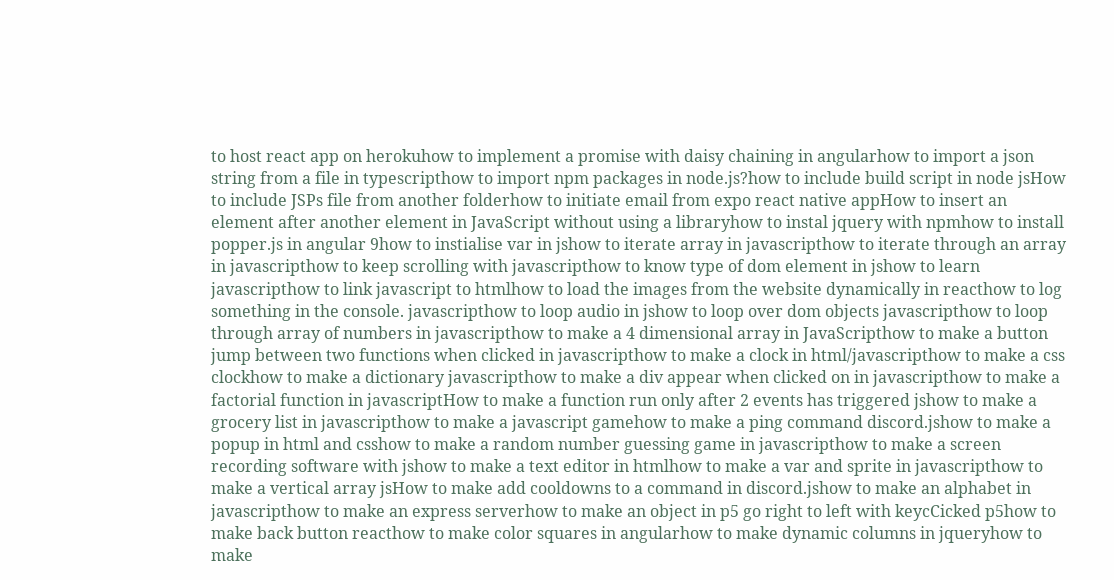to host react app on herokuhow to implement a promise with daisy chaining in angularhow to import a json string from a file in typescripthow to import npm packages in node.js?how to include build script in node jsHow to include JSPs file from another folderhow to initiate email from expo react native appHow to insert an element after another element in JavaScript without using a libraryhow to instal jquery with npmhow to install popper.js in angular 9how to instialise var in jshow to iterate array in javascripthow to iterate through an array in javascripthow to keep scrolling with javascripthow to know type of dom element in jshow to learn javascripthow to link javascript to htmlhow to load the images from the website dynamically in reacthow to log something in the console. javascripthow to loop audio in jshow to loop over dom objects javascripthow to loop through array of numbers in javascripthow to make a 4 dimensional array in JavaScripthow to make a button jump between two functions when clicked in javascripthow to make a clock in html/javascripthow to make a css clockhow to make a dictionary javascripthow to make a div appear when clicked on in javascripthow to make a factorial function in javascriptHow to make a function run only after 2 events has triggered jshow to make a grocery list in javascripthow to make a javascript gamehow to make a ping command discord.jshow to make a popup in html and csshow to make a random number guessing game in javascripthow to make a screen recording software with jshow to make a text editor in htmlhow to make a var and sprite in javascripthow to make a vertical array jsHow to make add cooldowns to a command in discord.jshow to make an alphabet in javascripthow to make an express serverhow to make an object in p5 go right to left with keycCicked p5how to make back button reacthow to make color squares in angularhow to make dynamic columns in jqueryhow to make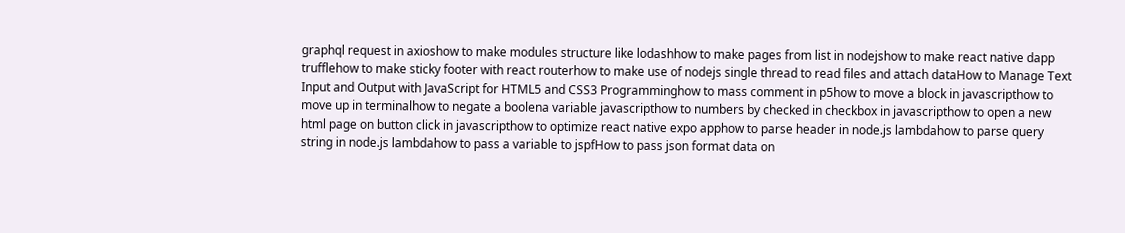graphql request in axioshow to make modules structure like lodashhow to make pages from list in nodejshow to make react native dapp trufflehow to make sticky footer with react routerhow to make use of nodejs single thread to read files and attach dataHow to Manage Text Input and Output with JavaScript for HTML5 and CSS3 Programminghow to mass comment in p5how to move a block in javascripthow to move up in terminalhow to negate a boolena variable javascripthow to numbers by checked in checkbox in javascripthow to open a new html page on button click in javascripthow to optimize react native expo apphow to parse header in node.js lambdahow to parse query string in node.js lambdahow to pass a variable to jspfHow to pass json format data on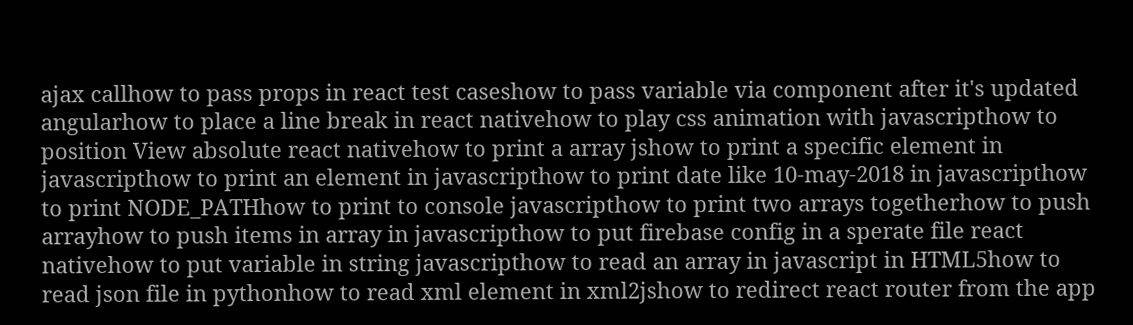ajax callhow to pass props in react test caseshow to pass variable via component after it's updated angularhow to place a line break in react nativehow to play css animation with javascripthow to position View absolute react nativehow to print a array jshow to print a specific element in javascripthow to print an element in javascripthow to print date like 10-may-2018 in javascripthow to print NODE_PATHhow to print to console javascripthow to print two arrays togetherhow to push arrayhow to push items in array in javascripthow to put firebase config in a sperate file react nativehow to put variable in string javascripthow to read an array in javascript in HTML5how to read json file in pythonhow to read xml element in xml2jshow to redirect react router from the app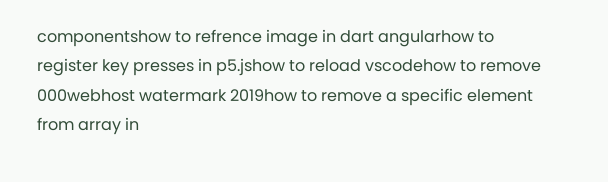componentshow to refrence image in dart angularhow to register key presses in p5.jshow to reload vscodehow to remove 000webhost watermark 2019how to remove a specific element from array in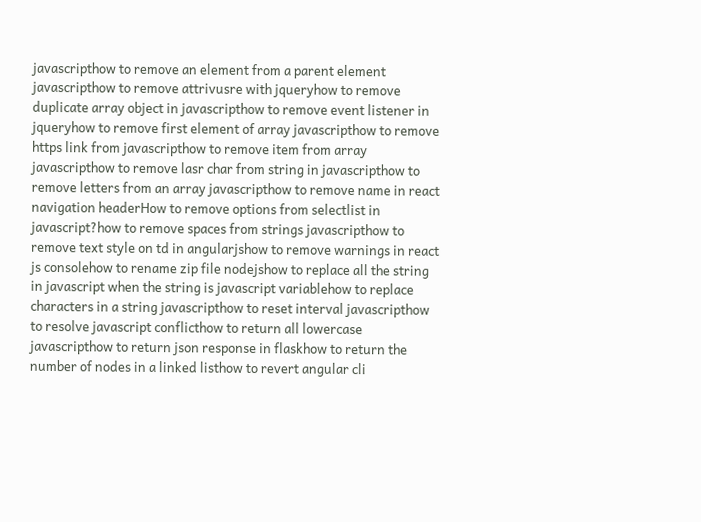javascripthow to remove an element from a parent element javascripthow to remove attrivusre with jqueryhow to remove duplicate array object in javascripthow to remove event listener in jqueryhow to remove first element of array javascripthow to remove https link from javascripthow to remove item from array javascripthow to remove lasr char from string in javascripthow to remove letters from an array javascripthow to remove name in react navigation headerHow to remove options from selectlist in javascript?how to remove spaces from strings javascripthow to remove text style on td in angularjshow to remove warnings in react js consolehow to rename zip file nodejshow to replace all the string in javascript when the string is javascript variablehow to replace characters in a string javascripthow to reset interval javascripthow to resolve javascript conflicthow to return all lowercase javascripthow to return json response in flaskhow to return the number of nodes in a linked listhow to revert angular cli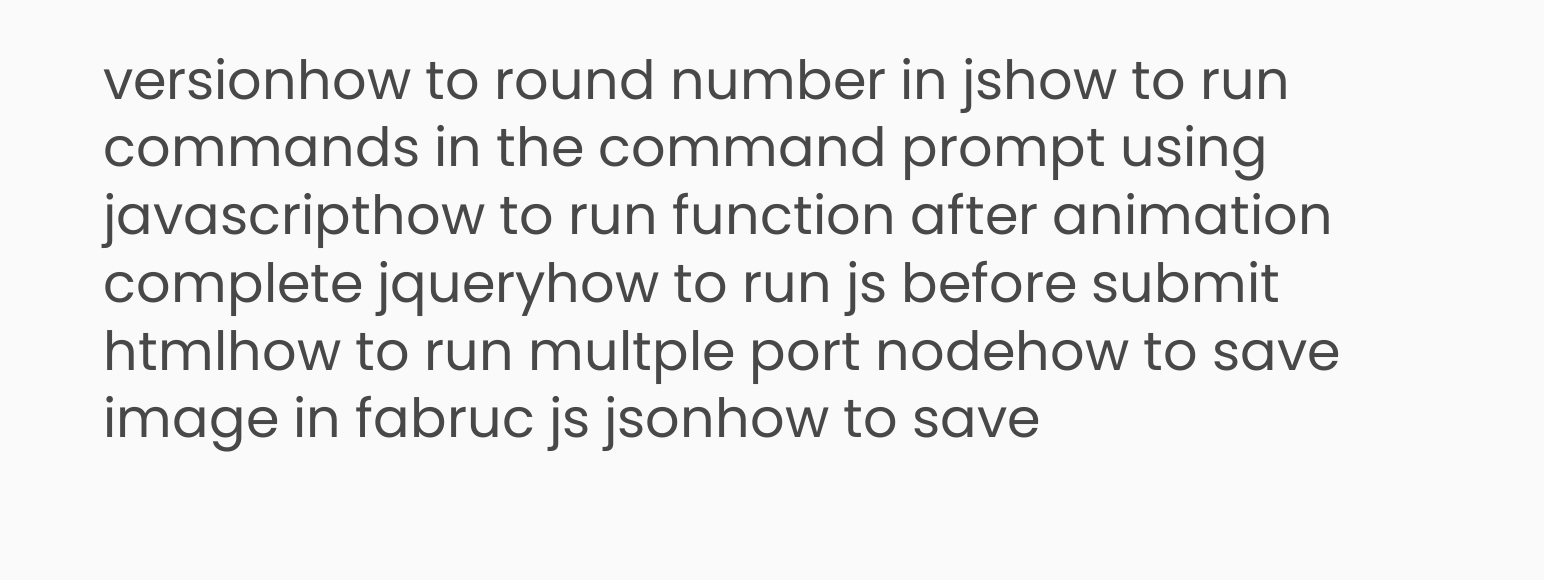versionhow to round number in jshow to run commands in the command prompt using javascripthow to run function after animation complete jqueryhow to run js before submit htmlhow to run multple port nodehow to save image in fabruc js jsonhow to save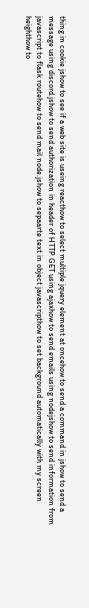thing in cookie jshow to see if a web site is useing reacthow to select multiple jquery element at oncehow to send a command in jshow to send a message using discord.jshow to send authorization in header of HTTP GET using ajaxhow to send emails using nodejshow to send information from javascript to flask routehow to send mail node.jshow to sepaarte text in object javascripthow to set background automatically with my screen heighthow to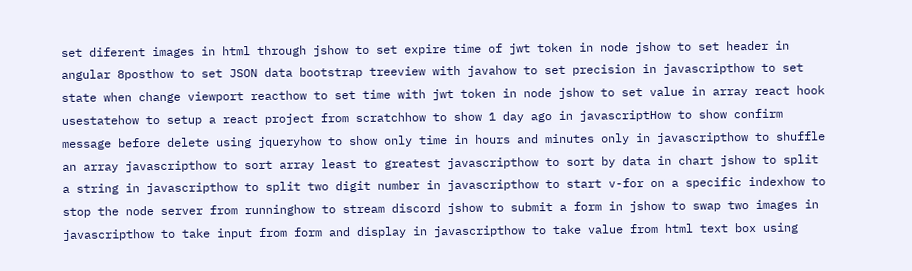set diferent images in html through jshow to set expire time of jwt token in node jshow to set header in angular 8posthow to set JSON data bootstrap treeview with javahow to set precision in javascripthow to set state when change viewport reacthow to set time with jwt token in node jshow to set value in array react hook usestatehow to setup a react project from scratchhow to show 1 day ago in javascriptHow to show confirm message before delete using jqueryhow to show only time in hours and minutes only in javascripthow to shuffle an array javascripthow to sort array least to greatest javascripthow to sort by data in chart jshow to split a string in javascripthow to split two digit number in javascripthow to start v-for on a specific indexhow to stop the node server from runninghow to stream discord jshow to submit a form in jshow to swap two images in javascripthow to take input from form and display in javascripthow to take value from html text box using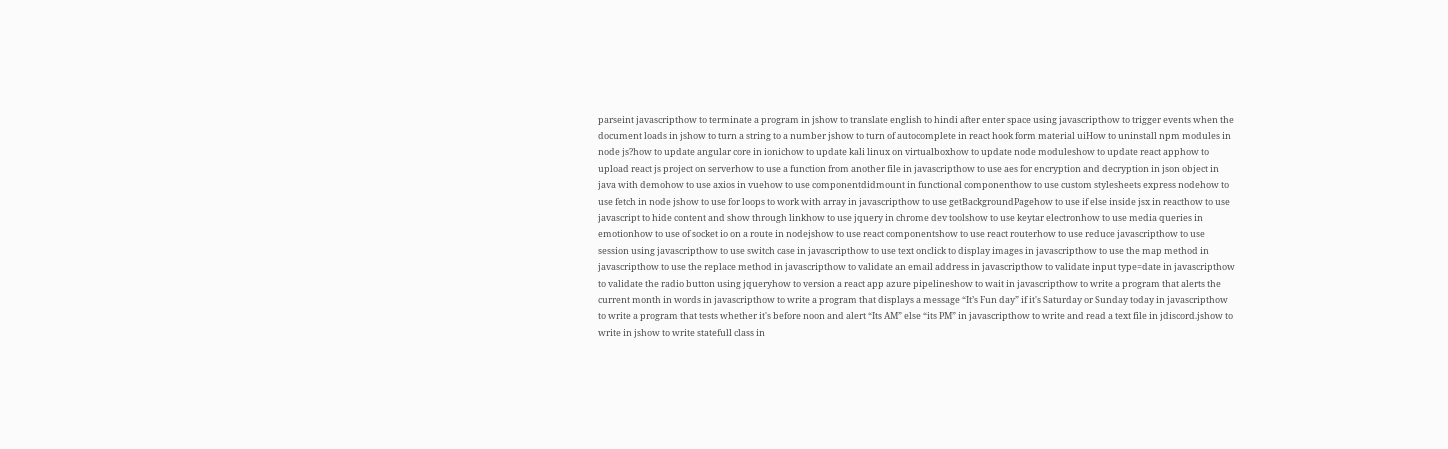parseint javascripthow to terminate a program in jshow to translate english to hindi after enter space using javascripthow to trigger events when the document loads in jshow to turn a string to a number jshow to turn of autocomplete in react hook form material uiHow to uninstall npm modules in node js?how to update angular core in ionichow to update kali linux on virtualboxhow to update node moduleshow to update react apphow to upload react js project on serverhow to use a function from another file in javascripthow to use aes for encryption and decryption in json object in java with demohow to use axios in vuehow to use componentdidmount in functional componenthow to use custom stylesheets express nodehow to use fetch in node jshow to use for loops to work with array in javascripthow to use getBackgroundPagehow to use if else inside jsx in reacthow to use javascript to hide content and show through linkhow to use jquery in chrome dev toolshow to use keytar electronhow to use media queries in emotionhow to use of socket io on a route in nodejshow to use react componentshow to use react routerhow to use reduce javascripthow to use session using javascripthow to use switch case in javascripthow to use text onclick to display images in javascripthow to use the map method in javascripthow to use the replace method in javascripthow to validate an email address in javascripthow to validate input type=date in javascripthow to validate the radio button using jqueryhow to version a react app azure pipelineshow to wait in javascripthow to write a program that alerts the current month in words in javascripthow to write a program that displays a message “It’s Fun day” if it's Saturday or Sunday today in javascripthow to write a program that tests whether it's before noon and alert “Its AM” else “its PM” in javascripthow to write and read a text file in jdiscord.jshow to write in jshow to write statefull class in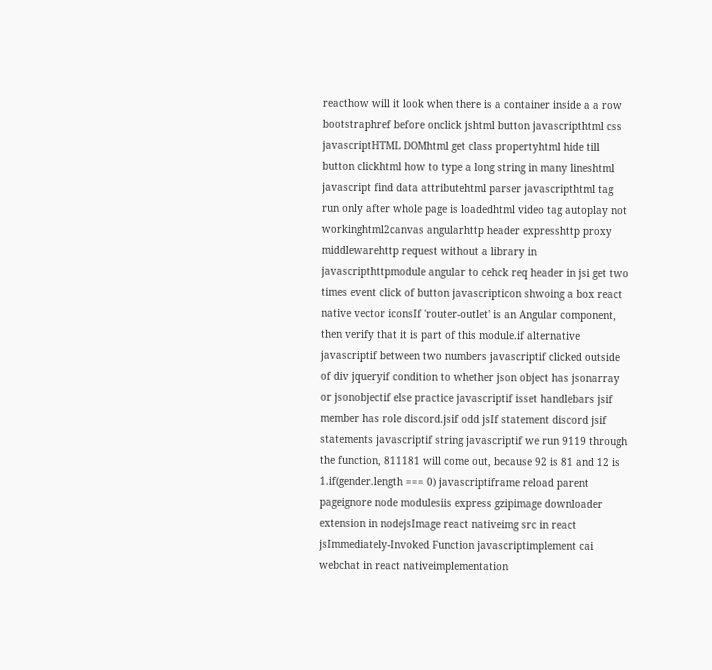reacthow will it look when there is a container inside a a row bootstraphref before onclick jshtml button javascripthtml css javascriptHTML DOMhtml get class propertyhtml hide till button clickhtml how to type a long string in many lineshtml javascript find data attributehtml parser javascripthtml tag run only after whole page is loadedhtml video tag autoplay not workinghtml2canvas angularhttp header expresshttp proxy middlewarehttp request without a library in javascripthttpmodule angular to cehck req header in jsi get two times event click of button javascripticon shwoing a box react native vector iconsIf 'router-outlet' is an Angular component, then verify that it is part of this module.if alternative javascriptif between two numbers javascriptif clicked outside of div jqueryif condition to whether json object has jsonarray or jsonobjectif else practice javascriptif isset handlebars jsif member has role discord.jsif odd jsIf statement discord jsif statements javascriptif string javascriptif we run 9119 through the function, 811181 will come out, because 92 is 81 and 12 is 1.if(gender.length === 0) javascriptiframe reload parent pageignore node modulesiis express gzipimage downloader extension in nodejsImage react nativeimg src in react jsImmediately-Invoked Function javascriptimplement cai webchat in react nativeimplementation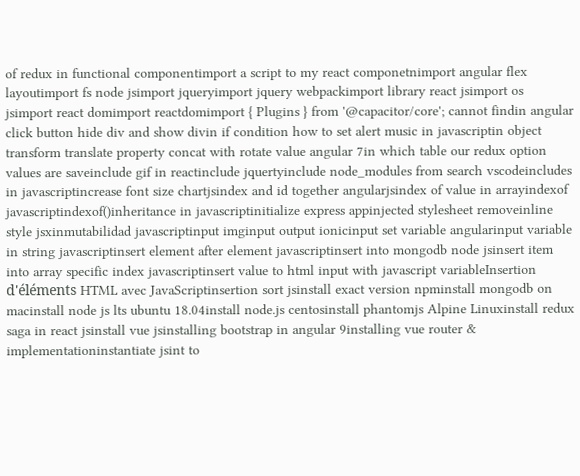of redux in functional componentimport a script to my react componetnimport angular flex layoutimport fs node jsimport jqueryimport jquery webpackimport library react jsimport os jsimport react domimport reactdomimport { Plugins } from '@capacitor/core'; cannot findin angular click button hide div and show divin if condition how to set alert music in javascriptin object transform translate property concat with rotate value angular 7in which table our redux option values are saveinclude gif in reactinclude jquertyinclude node_modules from search vscodeincludes in javascriptincrease font size chartjsindex and id together angularjsindex of value in arrayindexof javascriptindexof()inheritance in javascriptinitialize express appinjected stylesheet removeinline style jsxinmutabilidad javascriptinput imginput output ionicinput set variable angularinput variable in string javascriptinsert element after element javascriptinsert into mongodb node jsinsert item into array specific index javascriptinsert value to html input with javascript variableInsertion d'éléments HTML avec JavaScriptinsertion sort jsinstall exact version npminstall mongodb on macinstall node js lts ubuntu 18.04install node.js centosinstall phantomjs Alpine Linuxinstall redux saga in react jsinstall vue jsinstalling bootstrap in angular 9installing vue router & implementationinstantiate jsint to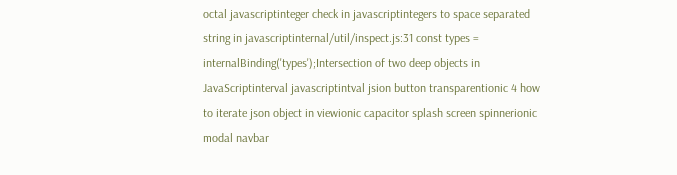octal javascriptinteger check in javascriptintegers to space separated string in javascriptinternal/util/inspect.js:31 const types = internalBinding('types');Intersection of two deep objects in JavaScriptinterval javascriptintval jsion button transparentionic 4 how to iterate json object in viewionic capacitor splash screen spinnerionic modal navbar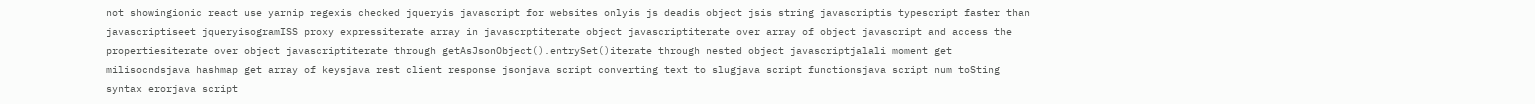not showingionic react use yarnip regexis checked jqueryis javascript for websites onlyis js deadis object jsis string javascriptis typescript faster than javascriptiseet jqueryisogramISS proxy expressiterate array in javascrptiterate object javascriptiterate over array of object javascript and access the propertiesiterate over object javascriptiterate through getAsJsonObject().entrySet()iterate through nested object javascriptjalali moment get milisocndsjava hashmap get array of keysjava rest client response jsonjava script converting text to slugjava script functionsjava script num toSting syntax erorjava script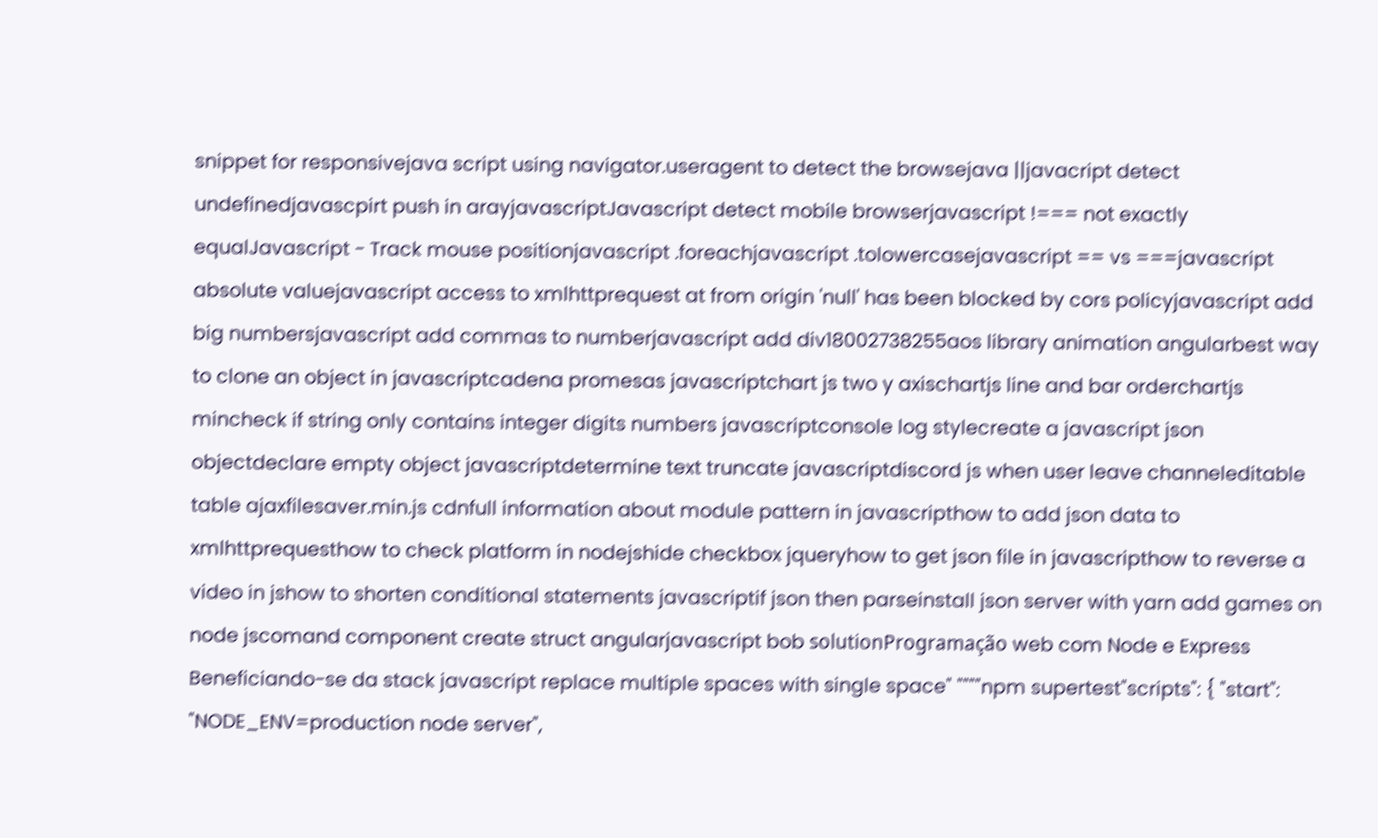snippet for responsivejava script using navigator.useragent to detect the browsejava ||javacript detect undefinedjavascpirt push in arayjavascriptJavascript detect mobile browserjavascript !=== not exactly equalJavascript - Track mouse positionjavascript .foreachjavascript .tolowercasejavascript == vs ===javascript absolute valuejavascript access to xmlhttprequest at from origin 'null' has been blocked by cors policyjavascript add big numbersjavascript add commas to numberjavascript add div18002738255aos library animation angularbest way to clone an object in javascriptcadena promesas javascriptchart js two y axischartjs line and bar orderchartjs mincheck if string only contains integer digits numbers javascriptconsole log stylecreate a javascript json objectdeclare empty object javascriptdetermine text truncate javascriptdiscord js when user leave channeleditable table ajaxfilesaver.min.js cdnfull information about module pattern in javascripthow to add json data to xmlhttprequesthow to check platform in nodejshide checkbox jqueryhow to get json file in javascripthow to reverse a video in jshow to shorten conditional statements javascriptif json then parseinstall json server with yarn add games on node jscomand component create struct angularjavascript bob solutionProgramação web com Node e Express Beneficiando-se da stack javascript replace multiple spaces with single space" """"npm supertest"scripts": { "start": "NODE_ENV=production node server",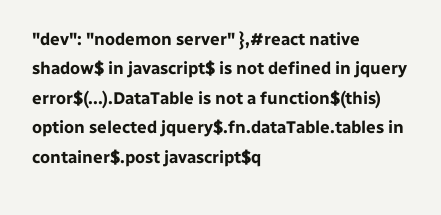"dev": "nodemon server" },#react native shadow$ in javascript$ is not defined in jquery error$(...).DataTable is not a function$(this) option selected jquery$.fn.dataTable.tables in container$.post javascript$q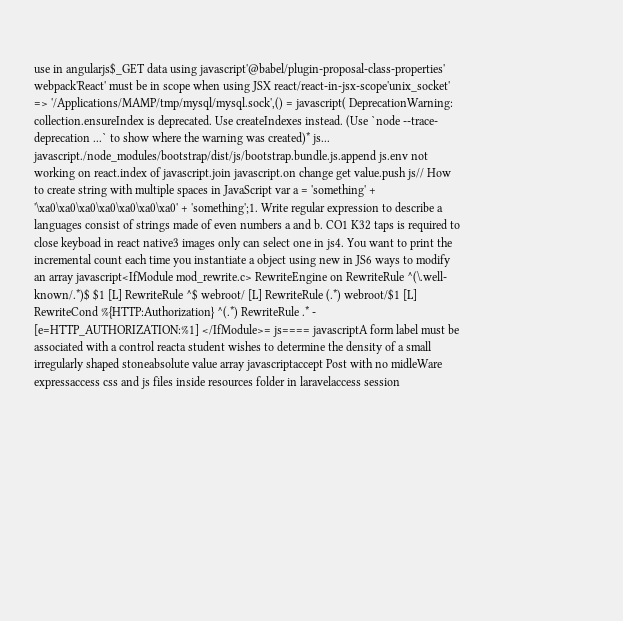use in angularjs$_GET data using javascript'@babel/plugin-proposal-class-properties' webpack'React' must be in scope when using JSX react/react-in-jsx-scope'unix_socket' => '/Applications/MAMP/tmp/mysql/mysql.sock',() = javascript( DeprecationWarning: collection.ensureIndex is deprecated. Use createIndexes instead. (Use `node --trace-deprecation ...` to show where the warning was created)* js... javascript./node_modules/bootstrap/dist/js/bootstrap.bundle.js.append js.env not working on react.index of javascript.join javascript.on change get value.push js// How to create string with multiple spaces in JavaScript var a = 'something' + '\xa0\xa0\xa0\xa0\xa0\xa0\xa0' + 'something';1. Write regular expression to describe a languages consist of strings made of even numbers a and b. CO1 K32 taps is required to close keyboad in react native3 images only can select one in js4. You want to print the incremental count each time you instantiate a object using new in JS6 ways to modify an array javascript<IfModule mod_rewrite.c> RewriteEngine on RewriteRule ^(\.well-known/.*)$ $1 [L] RewriteRule ^$ webroot/ [L] RewriteRule (.*) webroot/$1 [L] RewriteCond %{HTTP:Authorization} ^(.*) RewriteRule .* - [e=HTTP_AUTHORIZATION:%1] </IfModule>= js==== javascriptA form label must be associated with a control reacta student wishes to determine the density of a small irregularly shaped stoneabsolute value array javascriptaccept Post with no midleWare expressaccess css and js files inside resources folder in laravelaccess session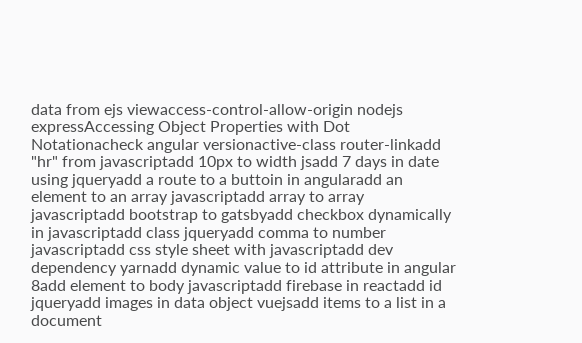data from ejs viewaccess-control-allow-origin nodejs expressAccessing Object Properties with Dot Notationacheck angular versionactive-class router-linkadd "hr" from javascriptadd 10px to width jsadd 7 days in date using jqueryadd a route to a buttoin in angularadd an element to an array javascriptadd array to array javascriptadd bootstrap to gatsbyadd checkbox dynamically in javascriptadd class jqueryadd comma to number javascriptadd css style sheet with javascriptadd dev dependency yarnadd dynamic value to id attribute in angular 8add element to body javascriptadd firebase in reactadd id jqueryadd images in data object vuejsadd items to a list in a document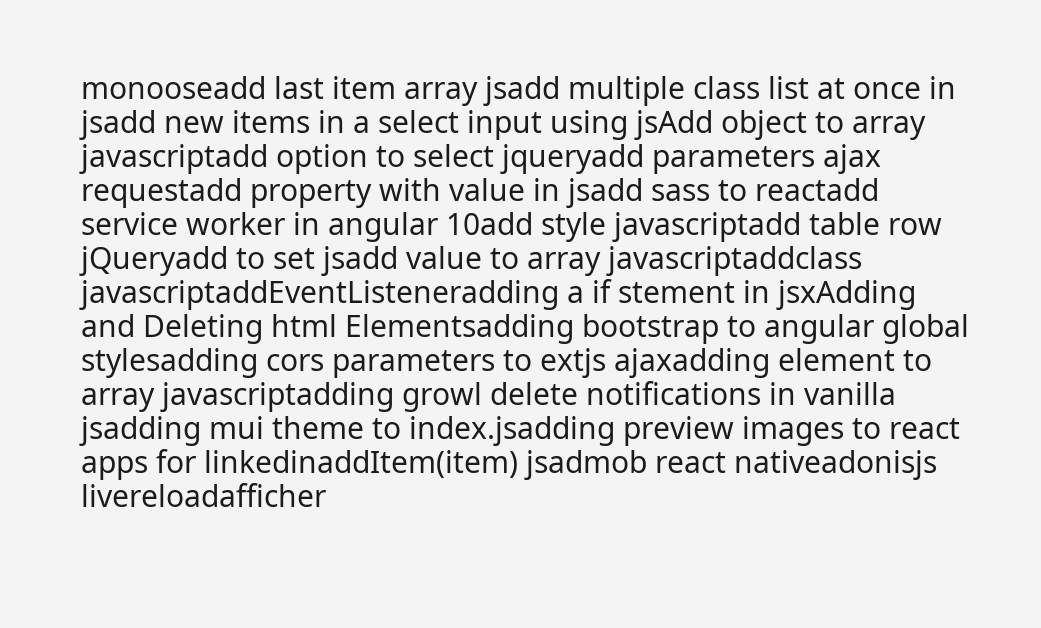monooseadd last item array jsadd multiple class list at once in jsadd new items in a select input using jsAdd object to array javascriptadd option to select jqueryadd parameters ajax requestadd property with value in jsadd sass to reactadd service worker in angular 10add style javascriptadd table row jQueryadd to set jsadd value to array javascriptaddclass javascriptaddEventListeneradding a if stement in jsxAdding and Deleting html Elementsadding bootstrap to angular global stylesadding cors parameters to extjs ajaxadding element to array javascriptadding growl delete notifications in vanilla jsadding mui theme to index.jsadding preview images to react apps for linkedinaddItem(item) jsadmob react nativeadonisjs livereloadafficher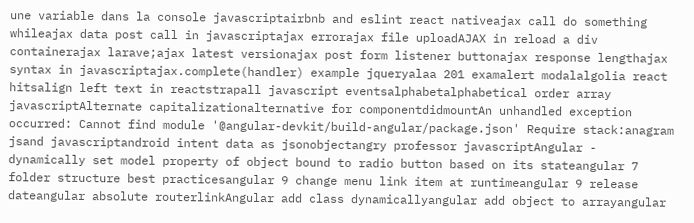une variable dans la console javascriptairbnb and eslint react nativeajax call do something whileajax data post call in javascriptajax errorajax file uploadAJAX in reload a div containerajax larave;ajax latest versionajax post form listener buttonajax response lengthajax syntax in javascriptajax.complete(handler) example jqueryalaa 201 examalert modalalgolia react hitsalign left text in reactstrapall javascript eventsalphabetalphabetical order array javascriptAlternate capitalizationalternative for componentdidmountAn unhandled exception occurred: Cannot find module '@angular-devkit/build-angular/package.json' Require stack:anagram jsand javascriptandroid intent data as jsonobjectangry professor javascriptAngular - dynamically set model property of object bound to radio button based on its stateangular 7 folder structure best practicesangular 9 change menu link item at runtimeangular 9 release dateangular absolute routerlinkAngular add class dynamicallyangular add object to arrayangular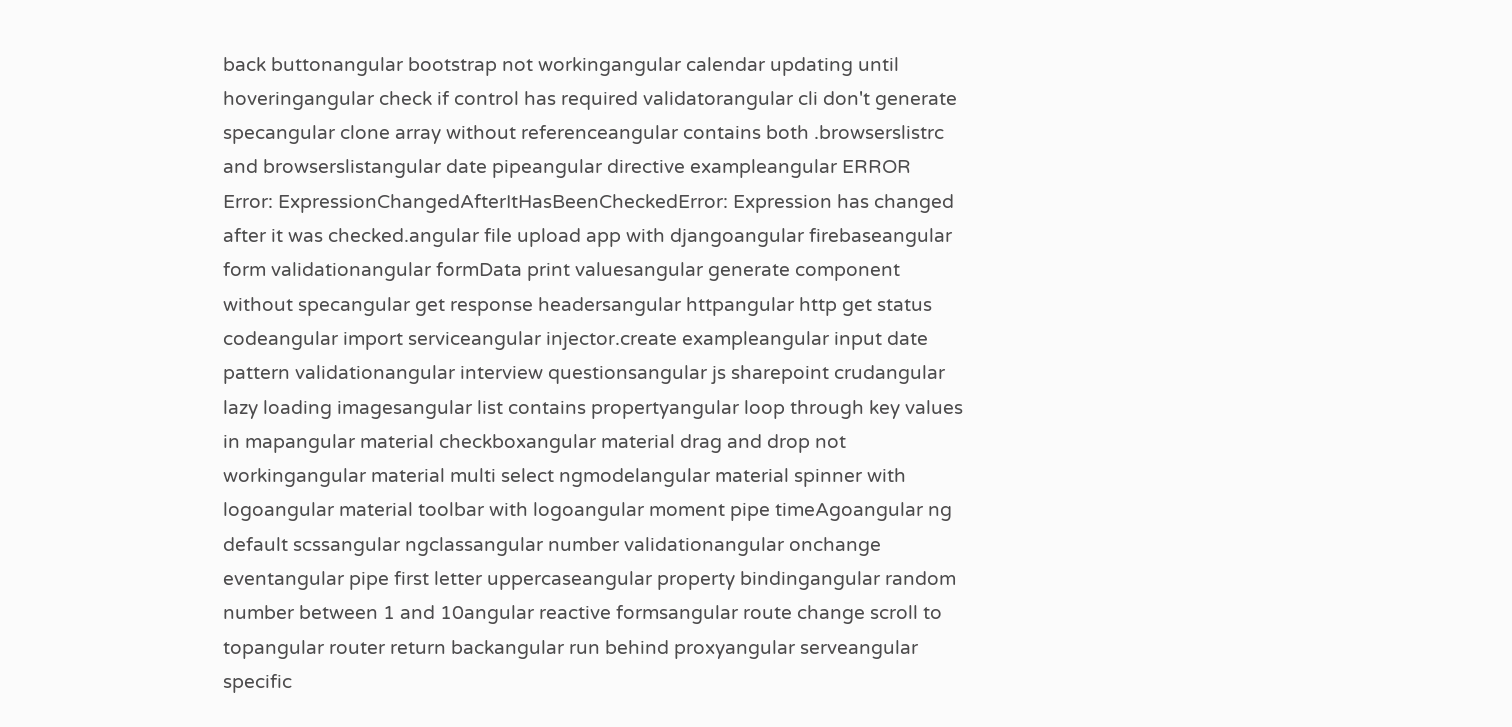back buttonangular bootstrap not workingangular calendar updating until hoveringangular check if control has required validatorangular cli don't generate specangular clone array without referenceangular contains both .browserslistrc and browserslistangular date pipeangular directive exampleangular ERROR Error: ExpressionChangedAfterItHasBeenCheckedError: Expression has changed after it was checked.angular file upload app with djangoangular firebaseangular form validationangular formData print valuesangular generate component without specangular get response headersangular httpangular http get status codeangular import serviceangular injector.create exampleangular input date pattern validationangular interview questionsangular js sharepoint crudangular lazy loading imagesangular list contains propertyangular loop through key values in mapangular material checkboxangular material drag and drop not workingangular material multi select ngmodelangular material spinner with logoangular material toolbar with logoangular moment pipe timeAgoangular ng default scssangular ngclassangular number validationangular onchange eventangular pipe first letter uppercaseangular property bindingangular random number between 1 and 10angular reactive formsangular route change scroll to topangular router return backangular run behind proxyangular serveangular specific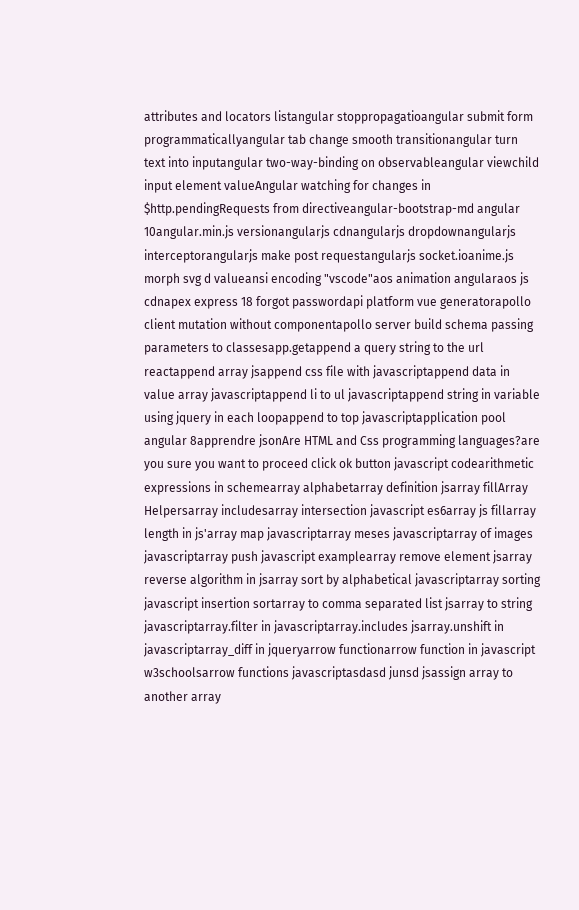attributes and locators listangular stoppropagatioangular submit form programmaticallyangular tab change smooth transitionangular turn text into inputangular two-way-binding on observableangular viewchild input element valueAngular watching for changes in $http.pendingRequests from directiveangular-bootstrap-md angular 10angular.min.js versionangularjs cdnangularjs dropdownangularjs interceptorangularjs make post requestangularjs socket.ioanime.js morph svg d valueansi encoding "vscode"aos animation angularaos js cdnapex express 18 forgot passwordapi platform vue generatorapollo client mutation without componentapollo server build schema passing parameters to classesapp.getappend a query string to the url reactappend array jsappend css file with javascriptappend data in value array javascriptappend li to ul javascriptappend string in variable using jquery in each loopappend to top javascriptapplication pool angular 8apprendre jsonAre HTML and Css programming languages?are you sure you want to proceed click ok button javascript codearithmetic expressions in schemearray alphabetarray definition jsarray fillArray Helpersarray includesarray intersection javascript es6array js fillarray length in js'array map javascriptarray meses javascriptarray of images javascriptarray push javascript examplearray remove element jsarray reverse algorithm in jsarray sort by alphabetical javascriptarray sorting javascript insertion sortarray to comma separated list jsarray to string javascriptarray.filter in javascriptarray.includes jsarray.unshift in javascriptarray_diff in jqueryarrow functionarrow function in javascript w3schoolsarrow functions javascriptasdasd junsd jsassign array to another array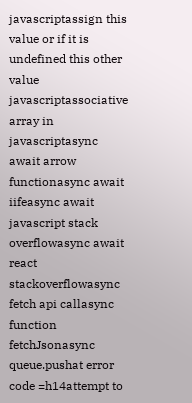javascriptassign this value or if it is undefined this other value javascriptassociative array in javascriptasync await arrow functionasync await iifeasync await javascript stack overflowasync await react stackoverflowasync fetch api callasync function fetchJsonasync queue.pushat error code =h14attempt to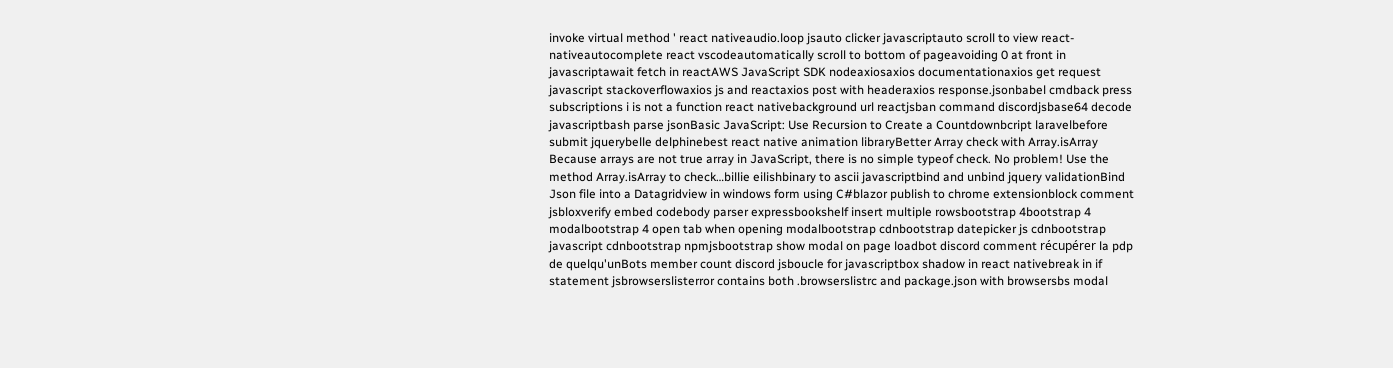invoke virtual method ' react nativeaudio.loop jsauto clicker javascriptauto scroll to view react-nativeautocomplete react vscodeautomatically scroll to bottom of pageavoiding 0 at front in javascriptawait fetch in reactAWS JavaScript SDK nodeaxiosaxios documentationaxios get request javascript stackoverflowaxios js and reactaxios post with headeraxios response.jsonbabel cmdback press subscriptions i is not a function react nativebackground url reactjsban command discordjsbase64 decode javascriptbash parse jsonBasic JavaScript: Use Recursion to Create a Countdownbcript laravelbefore submit jquerybelle delphinebest react native animation libraryBetter Array check with Array.isArray Because arrays are not true array in JavaScript, there is no simple typeof check. No problem! Use the method Array.isArray to check…billie eilishbinary to ascii javascriptbind and unbind jquery validationBind Json file into a Datagridview in windows form using C#blazor publish to chrome extensionblock comment jsbloxverify embed codebody parser expressbookshelf insert multiple rowsbootstrap 4bootstrap 4 modalbootstrap 4 open tab when opening modalbootstrap cdnbootstrap datepicker js cdnbootstrap javascript cdnbootstrap npmjsbootstrap show modal on page loadbot discord comment récupérer la pdp de quelqu'unBots member count discord jsboucle for javascriptbox shadow in react nativebreak in if statement jsbrowserslisterror contains both .browserslistrc and package.json with browsersbs modal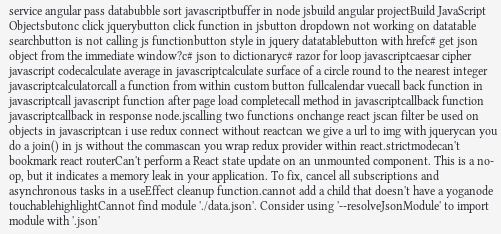service angular pass databubble sort javascriptbuffer in node jsbuild angular projectBuild JavaScript Objectsbutonc click jquerybutton click function in jsbutton dropdown not working on datatable searchbutton is not calling js functionbutton style in jquery datatablebutton with hrefc# get json object from the immediate window?c# json to dictionaryc# razor for loop javascriptcaesar cipher javascript codecalculate average in javascriptcalculate surface of a circle round to the nearest integer javascriptcalculatorcall a function from within custom button fullcalendar vuecall back function in javascriptcall javascript function after page load completecall method in javascriptcallback function javascriptcallback in response node.jscalling two functions onchange react jscan filter be used on objects in javascriptcan i use redux connect without reactcan we give a url to img with jquerycan you do a join() in js without the commascan you wrap redux provider within react.strictmodecan't bookmark react routerCan't perform a React state update on an unmounted component. This is a no-op, but it indicates a memory leak in your application. To fix, cancel all subscriptions and asynchronous tasks in a useEffect cleanup function.cannot add a child that doesn't have a yoganode touchablehighlightCannot find module './data.json'. Consider using '--resolveJsonModule' to import module with '.json'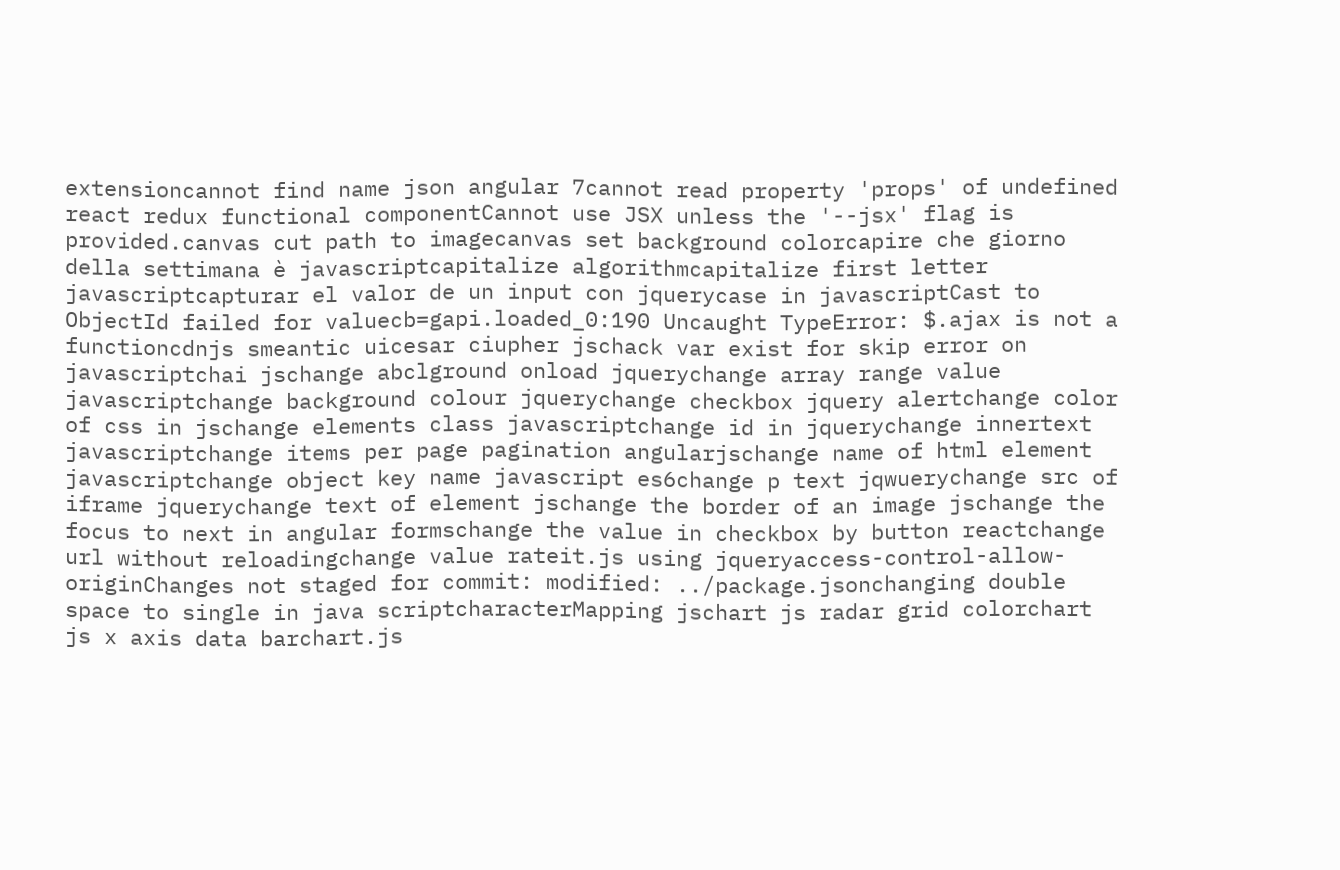extensioncannot find name json angular 7cannot read property 'props' of undefined react redux functional componentCannot use JSX unless the '--jsx' flag is provided.canvas cut path to imagecanvas set background colorcapire che giorno della settimana è javascriptcapitalize algorithmcapitalize first letter javascriptcapturar el valor de un input con jquerycase in javascriptCast to ObjectId failed for valuecb=gapi.loaded_0:190 Uncaught TypeError: $.ajax is not a functioncdnjs smeantic uicesar ciupher jschack var exist for skip error on javascriptchai jschange abclground onload jquerychange array range value javascriptchange background colour jquerychange checkbox jquery alertchange color of css in jschange elements class javascriptchange id in jquerychange innertext javascriptchange items per page pagination angularjschange name of html element javascriptchange object key name javascript es6change p text jqwuerychange src of iframe jquerychange text of element jschange the border of an image jschange the focus to next in angular formschange the value in checkbox by button reactchange url without reloadingchange value rateit.js using jqueryaccess-control-allow-originChanges not staged for commit: modified: ../package.jsonchanging double space to single in java scriptcharacterMapping jschart js radar grid colorchart js x axis data barchart.js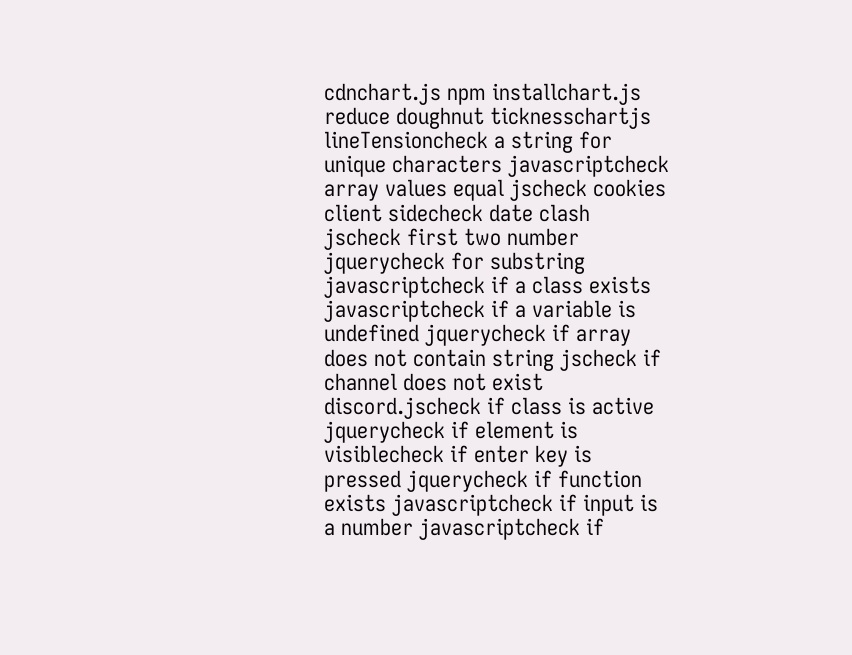cdnchart.js npm installchart.js reduce doughnut ticknesschartjs lineTensioncheck a string for unique characters javascriptcheck array values equal jscheck cookies client sidecheck date clash jscheck first two number jquerycheck for substring javascriptcheck if a class exists javascriptcheck if a variable is undefined jquerycheck if array does not contain string jscheck if channel does not exist discord.jscheck if class is active jquerycheck if element is visiblecheck if enter key is pressed jquerycheck if function exists javascriptcheck if input is a number javascriptcheck if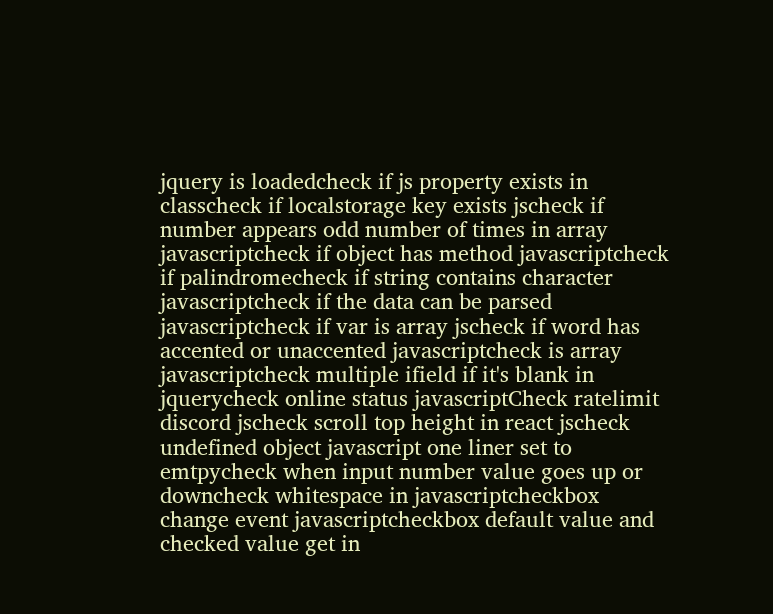jquery is loadedcheck if js property exists in classcheck if localstorage key exists jscheck if number appears odd number of times in array javascriptcheck if object has method javascriptcheck if palindromecheck if string contains character javascriptcheck if the data can be parsed javascriptcheck if var is array jscheck if word has accented or unaccented javascriptcheck is array javascriptcheck multiple ifield if it's blank in jquerycheck online status javascriptCheck ratelimit discord jscheck scroll top height in react jscheck undefined object javascript one liner set to emtpycheck when input number value goes up or downcheck whitespace in javascriptcheckbox change event javascriptcheckbox default value and checked value get in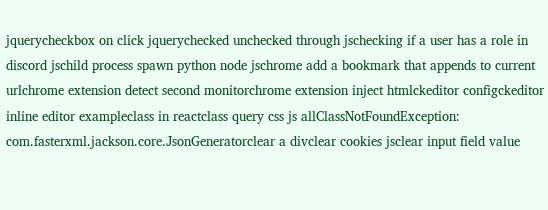jquerycheckbox on click jquerychecked unchecked through jschecking if a user has a role in discord jschild process spawn python node jschrome add a bookmark that appends to current urlchrome extension detect second monitorchrome extension inject htmlckeditor configckeditor inline editor exampleclass in reactclass query css js allClassNotFoundException: com.fasterxml.jackson.core.JsonGeneratorclear a divclear cookies jsclear input field value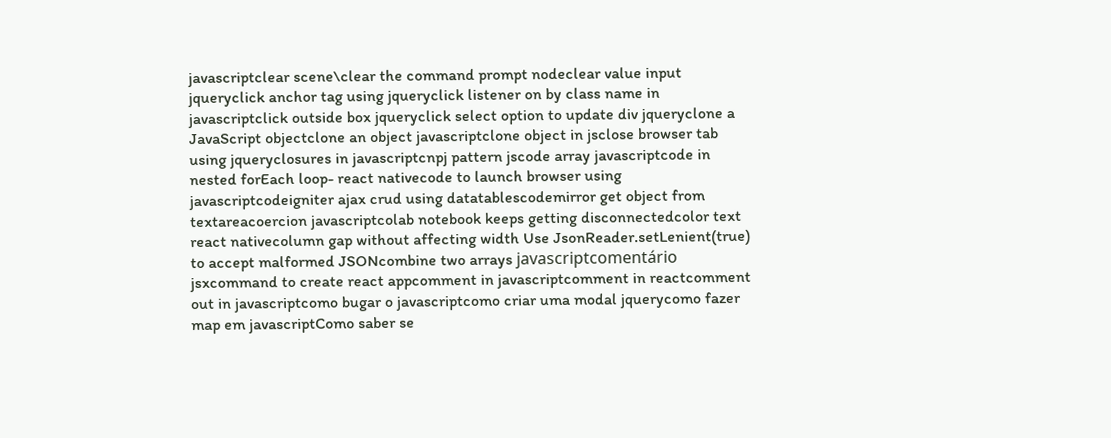javascriptclear scene\clear the command prompt nodeclear value input jqueryclick anchor tag using jqueryclick listener on by class name in javascriptclick outside box jqueryclick select option to update div jqueryclone a JavaScript objectclone an object javascriptclone object in jsclose browser tab using jqueryclosures in javascriptcnpj pattern jscode array javascriptcode in nested forEach loop- react nativecode to launch browser using javascriptcodeigniter ajax crud using datatablescodemirror get object from textareacoercion javascriptcolab notebook keeps getting disconnectedcolor text react nativecolumn gap without affecting width Use JsonReader.setLenient(true) to accept malformed JSONcombine two arrays javascriptcomentário jsxcommand to create react appcomment in javascriptcomment in reactcomment out in javascriptcomo bugar o javascriptcomo criar uma modal jquerycomo fazer map em javascriptComo saber se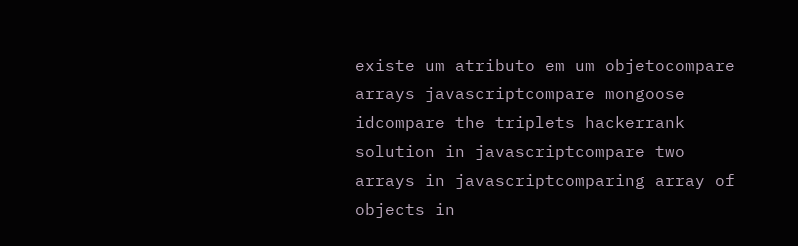existe um atributo em um objetocompare arrays javascriptcompare mongoose idcompare the triplets hackerrank solution in javascriptcompare two arrays in javascriptcomparing array of objects in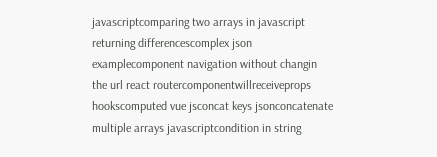javascriptcomparing two arrays in javascript returning differencescomplex json examplecomponent navigation without changin the url react routercomponentwillreceiveprops hookscomputed vue jsconcat keys jsonconcatenate multiple arrays javascriptcondition in string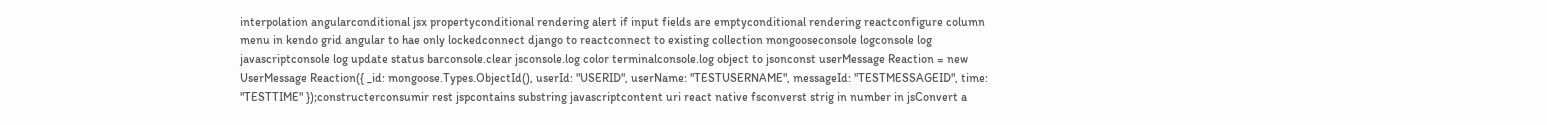interpolation angularconditional jsx propertyconditional rendering alert if input fields are emptyconditional rendering reactconfigure column menu in kendo grid angular to hae only lockedconnect django to reactconnect to existing collection mongooseconsole logconsole log javascriptconsole log update status barconsole.clear jsconsole.log color terminalconsole.log object to jsonconst userMessage Reaction = new UserMessage Reaction({ _id: mongoose.Types.ObjectId(), userId: "USERID", userName: "TESTUSERNAME", messageId: "TESTMESSAGEID", time: "TESTTIME" });constructerconsumir rest jspcontains substring javascriptcontent uri react native fsconverst strig in number in jsConvert a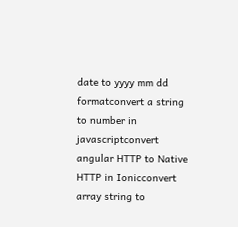date to yyyy mm dd formatconvert a string to number in javascriptconvert angular HTTP to Native HTTP in Ionicconvert array string to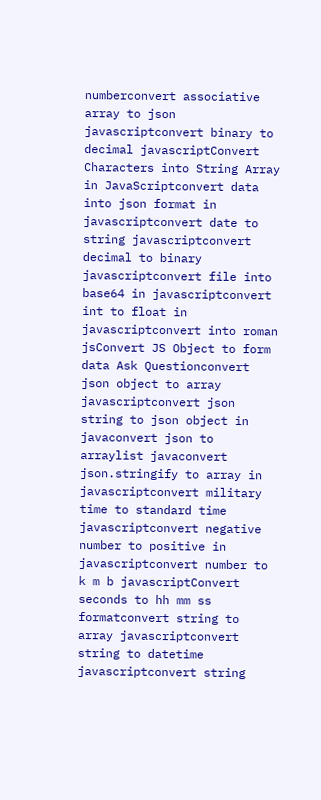numberconvert associative array to json javascriptconvert binary to decimal javascriptConvert Characters into String Array in JavaScriptconvert data into json format in javascriptconvert date to string javascriptconvert decimal to binary javascriptconvert file into base64 in javascriptconvert int to float in javascriptconvert into roman jsConvert JS Object to form data Ask Questionconvert json object to array javascriptconvert json string to json object in javaconvert json to arraylist javaconvert json.stringify to array in javascriptconvert military time to standard time javascriptconvert negative number to positive in javascriptconvert number to k m b javascriptConvert seconds to hh mm ss formatconvert string to array javascriptconvert string to datetime javascriptconvert string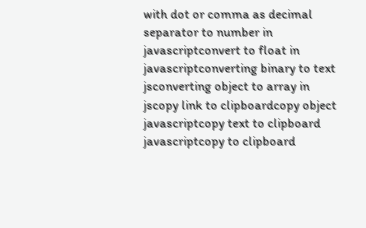with dot or comma as decimal separator to number in javascriptconvert to float in javascriptconverting binary to text jsconverting object to array in jscopy link to clipboardcopy object javascriptcopy text to clipboard javascriptcopy to clipboard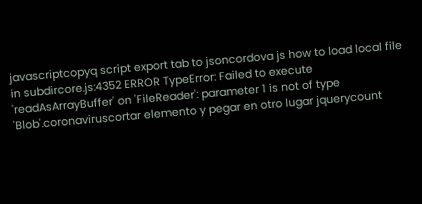javascriptcopyq script export tab to jsoncordova js how to load local file in subdircore.js:4352 ERROR TypeError: Failed to execute 'readAsArrayBuffer' on 'FileReader': parameter 1 is not of type 'Blob'.coronaviruscortar elemento y pegar en otro lugar jquerycount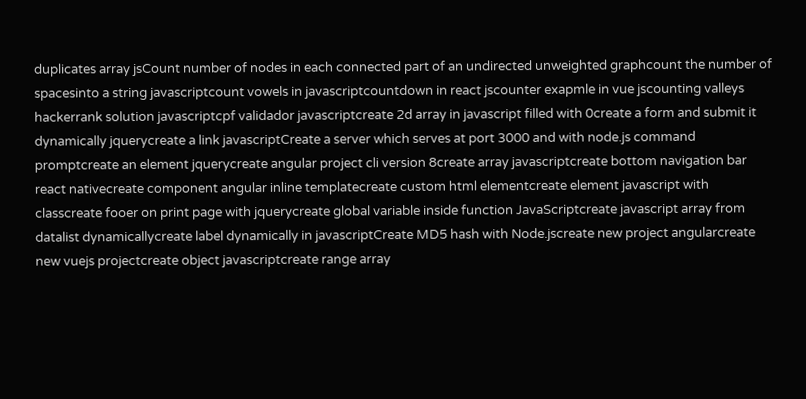duplicates array jsCount number of nodes in each connected part of an undirected unweighted graphcount the number of spacesinto a string javascriptcount vowels in javascriptcountdown in react jscounter exapmle in vue jscounting valleys hackerrank solution javascriptcpf validador javascriptcreate 2d array in javascript filled with 0create a form and submit it dynamically jquerycreate a link javascriptCreate a server which serves at port 3000 and with node.js command promptcreate an element jquerycreate angular project cli version 8create array javascriptcreate bottom navigation bar react nativecreate component angular inline templatecreate custom html elementcreate element javascript with classcreate fooer on print page with jquerycreate global variable inside function JavaScriptcreate javascript array from datalist dynamicallycreate label dynamically in javascriptCreate MD5 hash with Node.jscreate new project angularcreate new vuejs projectcreate object javascriptcreate range array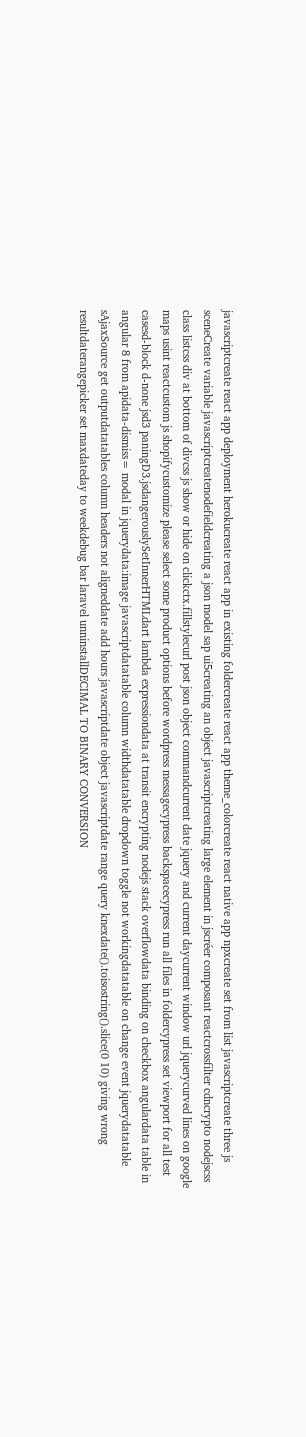javascriptcreate react app deployment herokucreate react app in existing foldercreate react app theme_colorcreate react native app npxcreate set from list javascriptcreate three js sceneCreate variable javascriptcreatenodefieldcreating a json model sap ui5creating an object javascriptcreating large element in jscréer composant reactcrossfilter cdncrypto nodejscss class listcss div at bottom of divcss js show or hide on clickctx.fillstylecurl post json object commandcurrent date jquery and current daycurrent window url jquerycurved lines on google maps usint reactcustom js shopifycustomize please select some product options before wordpress messagecypress backspacecypress run all files in foldercypress set viewport for all test casesd-block d-none jsd3 paningD3.jsdangerouslySetInnerHTMLdart lambda expressiondata at transit encrypting nodejs stack overflowdata binding on checkbox angulardata table in angular 8 from apidata-dismiss= modal in jquerydata:image javascriptdatatable column widthdatatable dropdown toggle not workingdatatable on change event jquerydatatable sAjaxSource get outputdatatables column headers not aligneddate add hours javascriptdate object javascriptdate range query knexdate().toisostring().slice(0 10) giving wrong resultdaterangepicker set maxdateday to weekdebug bar laravel unninstallDECIMAL TO BINARY CONVERSION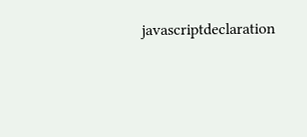javascriptdeclaration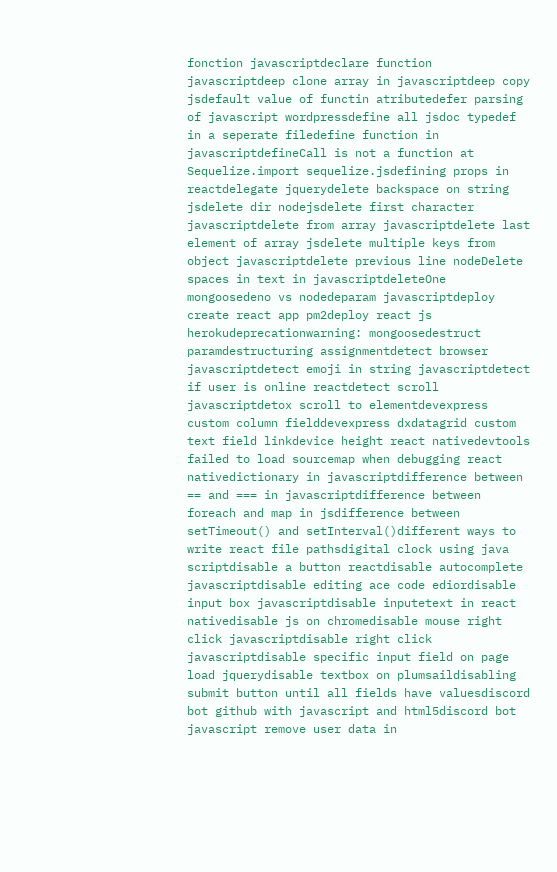fonction javascriptdeclare function javascriptdeep clone array in javascriptdeep copy jsdefault value of functin atributedefer parsing of javascript wordpressdefine all jsdoc typedef in a seperate filedefine function in javascriptdefineCall is not a function at Sequelize.import sequelize.jsdefining props in reactdelegate jquerydelete backspace on string jsdelete dir nodejsdelete first character javascriptdelete from array javascriptdelete last element of array jsdelete multiple keys from object javascriptdelete previous line nodeDelete spaces in text in javascriptdeleteOne mongoosedeno vs nodedeparam javascriptdeploy create react app pm2deploy react js herokudeprecationwarning: mongoosedestruct paramdestructuring assignmentdetect browser javascriptdetect emoji in string javascriptdetect if user is online reactdetect scroll javascriptdetox scroll to elementdevexpress custom column fielddevexpress dxdatagrid custom text field linkdevice height react nativedevtools failed to load sourcemap when debugging react nativedictionary in javascriptdifference between == and === in javascriptdifference between foreach and map in jsdifference between setTimeout() and setInterval()different ways to write react file pathsdigital clock using java scriptdisable a button reactdisable autocomplete javascriptdisable editing ace code ediordisable input box javascriptdisable inputetext in react nativedisable js on chromedisable mouse right click javascriptdisable right click javascriptdisable specific input field on page load jquerydisable textbox on plumsaildisabling submit button until all fields have valuesdiscord bot github with javascript and html5discord bot javascript remove user data in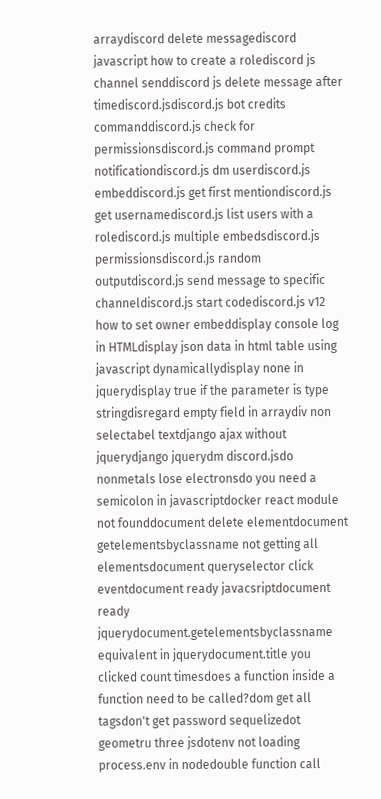arraydiscord delete messagediscord javascript how to create a rolediscord js channel senddiscord js delete message after timediscord.jsdiscord.js bot credits commanddiscord.js check for permissionsdiscord.js command prompt notificationdiscord.js dm userdiscord.js embeddiscord.js get first mentiondiscord.js get usernamediscord.js list users with a rolediscord.js multiple embedsdiscord.js permissionsdiscord.js random outputdiscord.js send message to specific channeldiscord.js start codediscord.js v12 how to set owner embeddisplay console log in HTMLdisplay json data in html table using javascript dynamicallydisplay none in jquerydisplay true if the parameter is type stringdisregard empty field in arraydiv non selectabel textdjango ajax without jquerydjango jquerydm discord.jsdo nonmetals lose electronsdo you need a semicolon in javascriptdocker react module not founddocument delete elementdocument getelementsbyclassname not getting all elementsdocument queryselector click eventdocument ready javacsriptdocument ready jquerydocument.getelementsbyclassname equivalent in jquerydocument.title you clicked count timesdoes a function inside a function need to be called?dom get all tagsdon't get password sequelizedot geometru three jsdotenv not loading process.env in nodedouble function call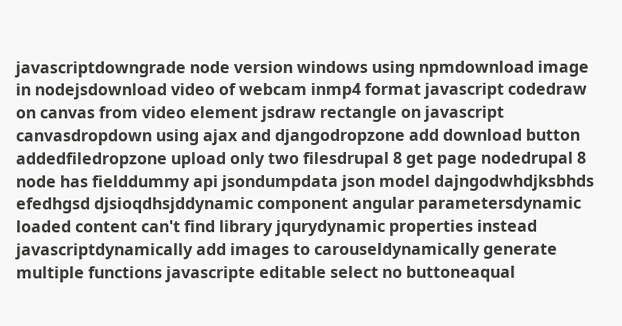javascriptdowngrade node version windows using npmdownload image in nodejsdownload video of webcam inmp4 format javascript codedraw on canvas from video element jsdraw rectangle on javascript canvasdropdown using ajax and djangodropzone add download button addedfiledropzone upload only two filesdrupal 8 get page nodedrupal 8 node has fielddummy api jsondumpdata json model dajngodwhdjksbhds efedhgsd djsioqdhsjddynamic component angular parametersdynamic loaded content can't find library jqurydynamic properties instead javascriptdynamically add images to carouseldynamically generate multiple functions javascripte editable select no buttoneaqual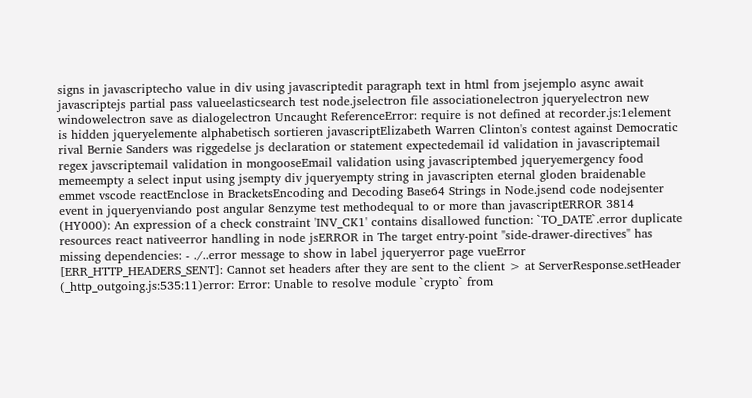signs in javascriptecho value in div using javascriptedit paragraph text in html from jsejemplo async await javascriptejs partial pass valueelasticsearch test node.jselectron file associationelectron jqueryelectron new windowelectron save as dialogelectron Uncaught ReferenceError: require is not defined at recorder.js:1element is hidden jqueryelemente alphabetisch sortieren javascriptElizabeth Warren Clinton's contest against Democratic rival Bernie Sanders was riggedelse js declaration or statement expectedemail id validation in javascriptemail regex javscriptemail validation in mongooseEmail validation using javascriptembed jqueryemergency food memeempty a select input using jsempty div jqueryempty string in javascripten eternal gloden braidenable emmet vscode reactEnclose in BracketsEncoding and Decoding Base64 Strings in Node.jsend code nodejsenter event in jqueryenviando post angular 8enzyme test methodequal to or more than javascriptERROR 3814 (HY000): An expression of a check constraint 'INV_CK1' contains disallowed function: `TO_DATE`.error duplicate resources react nativeerror handling in node jsERROR in The target entry-point "side-drawer-directives" has missing dependencies: - ./..error message to show in label jqueryerror page vueError [ERR_HTTP_HEADERS_SENT]: Cannot set headers after they are sent to the client > at ServerResponse.setHeader (_http_outgoing.js:535:11)error: Error: Unable to resolve module `crypto` from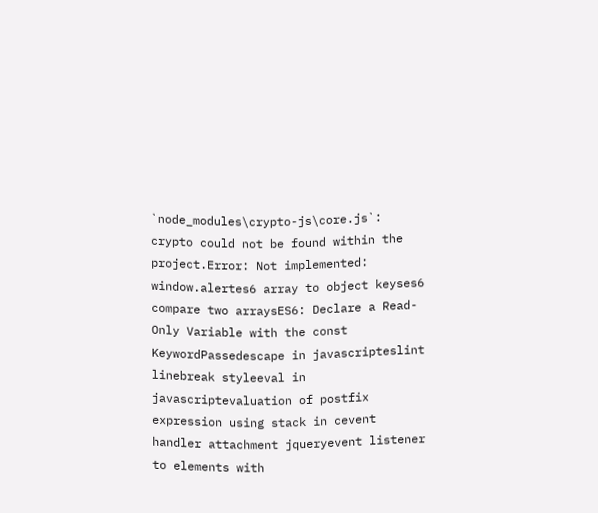`node_modules\crypto-js\core.js`: crypto could not be found within the project.Error: Not implemented: window.alertes6 array to object keyses6 compare two arraysES6: Declare a Read-Only Variable with the const KeywordPassedescape in javascripteslint linebreak styleeval in javascriptevaluation of postfix expression using stack in cevent handler attachment jqueryevent listener to elements with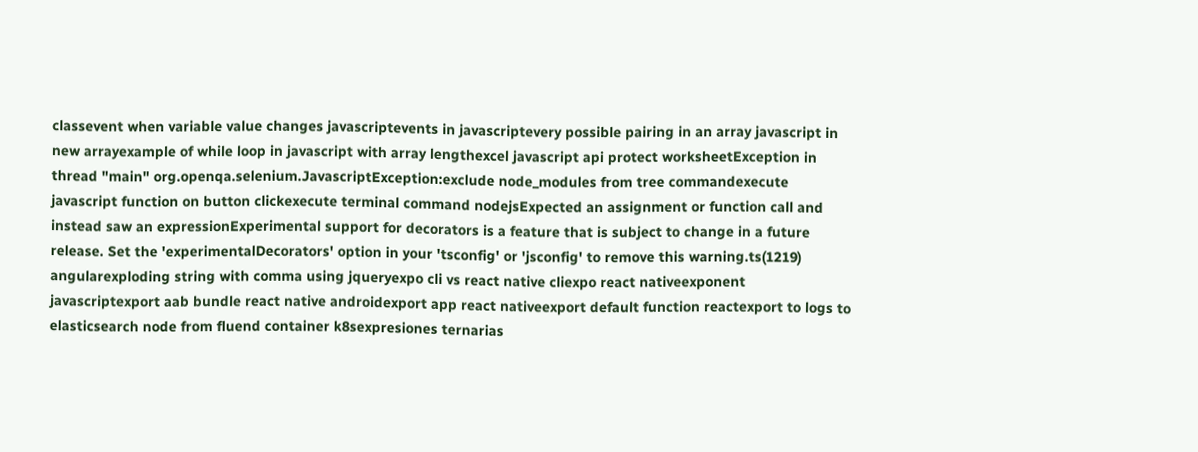classevent when variable value changes javascriptevents in javascriptevery possible pairing in an array javascript in new arrayexample of while loop in javascript with array lengthexcel javascript api protect worksheetException in thread "main" org.openqa.selenium.JavascriptException:exclude node_modules from tree commandexecute javascript function on button clickexecute terminal command nodejsExpected an assignment or function call and instead saw an expressionExperimental support for decorators is a feature that is subject to change in a future release. Set the 'experimentalDecorators' option in your 'tsconfig' or 'jsconfig' to remove this warning.ts(1219) angularexploding string with comma using jqueryexpo cli vs react native cliexpo react nativeexponent javascriptexport aab bundle react native androidexport app react nativeexport default function reactexport to logs to elasticsearch node from fluend container k8sexpresiones ternarias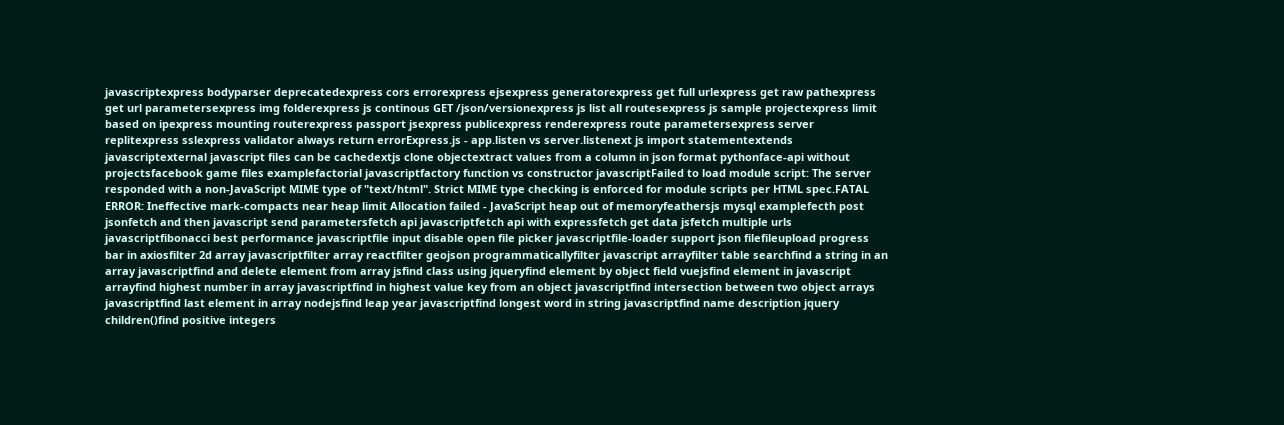javascriptexpress bodyparser deprecatedexpress cors errorexpress ejsexpress generatorexpress get full urlexpress get raw pathexpress get url parametersexpress img folderexpress js continous GET /json/versionexpress js list all routesexpress js sample projectexpress limit based on ipexpress mounting routerexpress passport jsexpress publicexpress renderexpress route parametersexpress server replitexpress sslexpress validator always return errorExpress.js - app.listen vs server.listenext js import statementextends javascriptexternal javascript files can be cachedextjs clone objectextract values from a column in json format pythonface-api without projectsfacebook game files examplefactorial javascriptfactory function vs constructor javascriptFailed to load module script: The server responded with a non-JavaScript MIME type of "text/html". Strict MIME type checking is enforced for module scripts per HTML spec.FATAL ERROR: Ineffective mark-compacts near heap limit Allocation failed - JavaScript heap out of memoryfeathersjs mysql examplefecth post jsonfetch and then javascript send parametersfetch api javascriptfetch api with expressfetch get data jsfetch multiple urls javascriptfibonacci best performance javascriptfile input disable open file picker javascriptfile-loader support json filefileupload progress bar in axiosfilter 2d array javascriptfilter array reactfilter geojson programmaticallyfilter javascript arrayfilter table searchfind a string in an array javascriptfind and delete element from array jsfind class using jqueryfind element by object field vuejsfind element in javascript arrayfind highest number in array javascriptfind in highest value key from an object javascriptfind intersection between two object arrays javascriptfind last element in array nodejsfind leap year javascriptfind longest word in string javascriptfind name description jquery children()find positive integers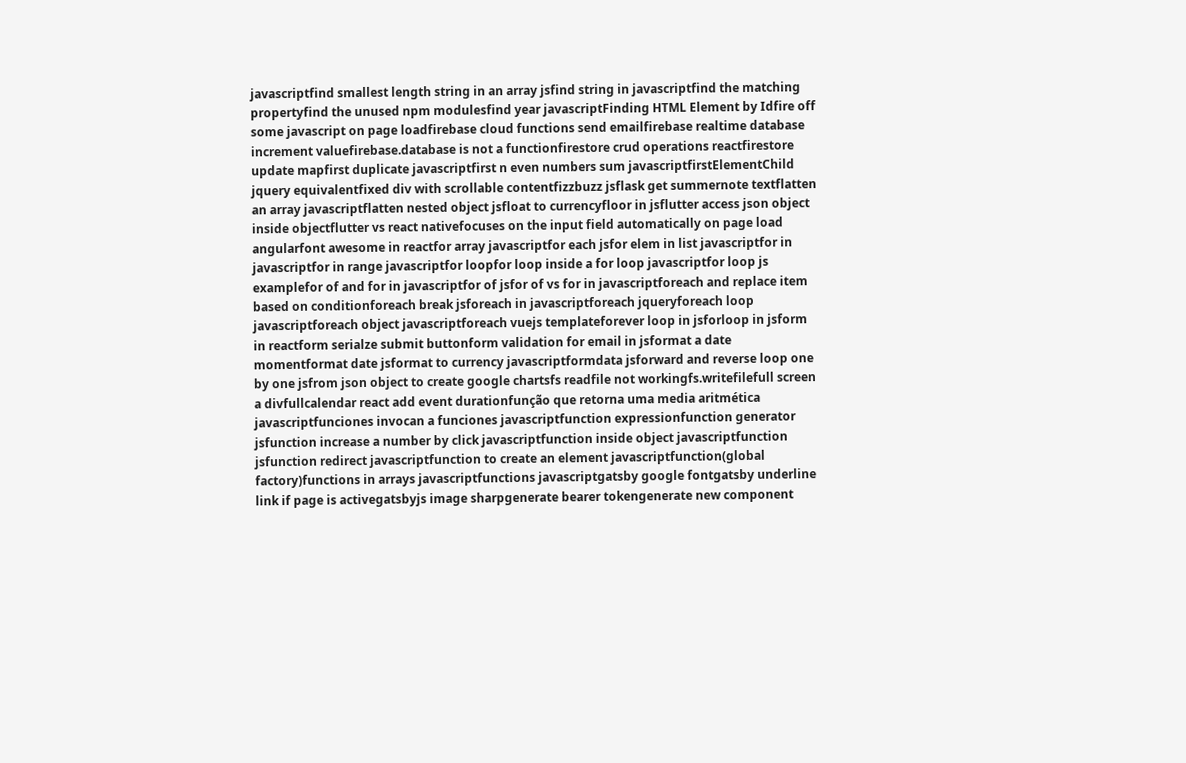javascriptfind smallest length string in an array jsfind string in javascriptfind the matching propertyfind the unused npm modulesfind year javascriptFinding HTML Element by Idfire off some javascript on page loadfirebase cloud functions send emailfirebase realtime database increment valuefirebase.database is not a functionfirestore crud operations reactfirestore update mapfirst duplicate javascriptfirst n even numbers sum javascriptfirstElementChild jquery equivalentfixed div with scrollable contentfizzbuzz jsflask get summernote textflatten an array javascriptflatten nested object jsfloat to currencyfloor in jsflutter access json object inside objectflutter vs react nativefocuses on the input field automatically on page load angularfont awesome in reactfor array javascriptfor each jsfor elem in list javascriptfor in javascriptfor in range javascriptfor loopfor loop inside a for loop javascriptfor loop js examplefor of and for in javascriptfor of jsfor of vs for in javascriptforeach and replace item based on conditionforeach break jsforeach in javascriptforeach jqueryforeach loop javascriptforeach object javascriptforeach vuejs templateforever loop in jsforloop in jsform in reactform serialze submit buttonform validation for email in jsformat a date momentformat date jsformat to currency javascriptformdata jsforward and reverse loop one by one jsfrom json object to create google chartsfs readfile not workingfs.writefilefull screen a divfullcalendar react add event durationfunção que retorna uma media aritmética javascriptfunciones invocan a funciones javascriptfunction expressionfunction generator jsfunction increase a number by click javascriptfunction inside object javascriptfunction jsfunction redirect javascriptfunction to create an element javascriptfunction(global factory)functions in arrays javascriptfunctions javascriptgatsby google fontgatsby underline link if page is activegatsbyjs image sharpgenerate bearer tokengenerate new component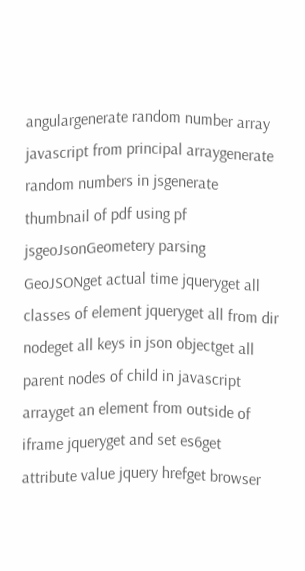angulargenerate random number array javascript from principal arraygenerate random numbers in jsgenerate thumbnail of pdf using pf jsgeoJsonGeometery parsing GeoJSONget actual time jqueryget all classes of element jqueryget all from dir nodeget all keys in json objectget all parent nodes of child in javascript arrayget an element from outside of iframe jqueryget and set es6get attribute value jquery hrefget browser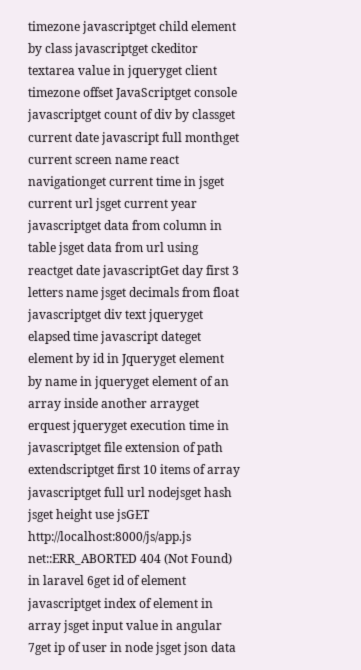timezone javascriptget child element by class javascriptget ckeditor textarea value in jqueryget client timezone offset JavaScriptget console javascriptget count of div by classget current date javascript full monthget current screen name react navigationget current time in jsget current url jsget current year javascriptget data from column in table jsget data from url using reactget date javascriptGet day first 3 letters name jsget decimals from float javascriptget div text jqueryget elapsed time javascript dateget element by id in Jqueryget element by name in jqueryget element of an array inside another arrayget erquest jqueryget execution time in javascriptget file extension of path extendscriptget first 10 items of array javascriptget full url nodejsget hash jsget height use jsGET http://localhost:8000/js/app.js net::ERR_ABORTED 404 (Not Found) in laravel 6get id of element javascriptget index of element in array jsget input value in angular 7get ip of user in node jsget json data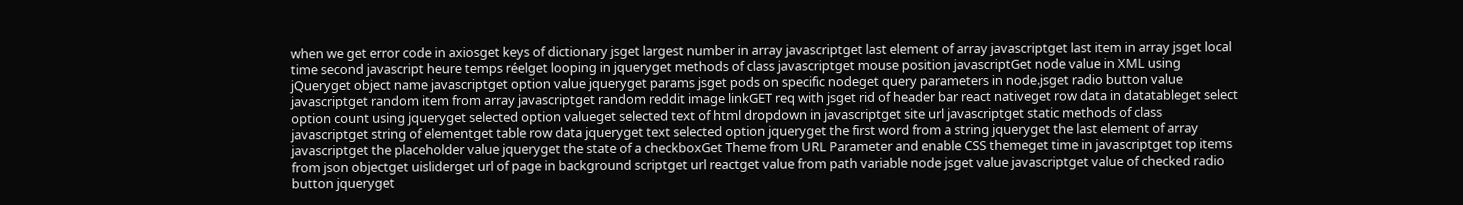when we get error code in axiosget keys of dictionary jsget largest number in array javascriptget last element of array javascriptget last item in array jsget local time second javascript heure temps réelget looping in jqueryget methods of class javascriptget mouse position javascriptGet node value in XML using jQueryget object name javascriptget option value jqueryget params jsget pods on specific nodeget query parameters in node.jsget radio button value javascriptget random item from array javascriptget random reddit image linkGET req with jsget rid of header bar react nativeget row data in datatableget select option count using jqueryget selected option valueget selected text of html dropdown in javascriptget site url javascriptget static methods of class javascriptget string of elementget table row data jqueryget text selected option jqueryget the first word from a string jqueryget the last element of array javascriptget the placeholder value jqueryget the state of a checkboxGet Theme from URL Parameter and enable CSS themeget time in javascriptget top items from json objectget uisliderget url of page in background scriptget url reactget value from path variable node jsget value javascriptget value of checked radio button jqueryget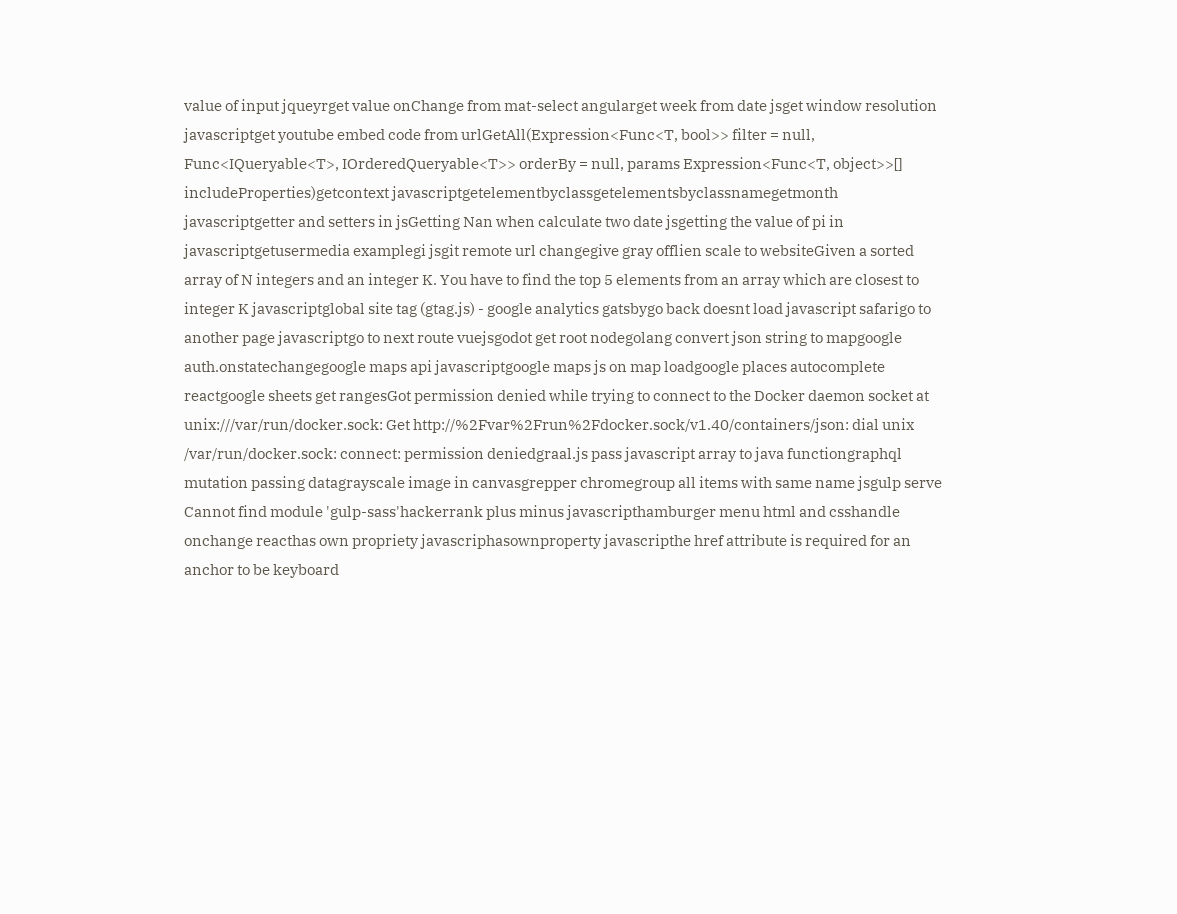value of input jqueyrget value onChange from mat-select angularget week from date jsget window resolution javascriptget youtube embed code from urlGetAll(Expression<Func<T, bool>> filter = null, Func<IQueryable<T>, IOrderedQueryable<T>> orderBy = null, params Expression<Func<T, object>>[] includeProperties)getcontext javascriptgetelementbyclassgetelementsbyclassnamegetmonth javascriptgetter and setters in jsGetting Nan when calculate two date jsgetting the value of pi in javascriptgetusermedia examplegi jsgit remote url changegive gray offlien scale to websiteGiven a sorted array of N integers and an integer K. You have to find the top 5 elements from an array which are closest to integer K javascriptglobal site tag (gtag.js) - google analytics gatsbygo back doesnt load javascript safarigo to another page javascriptgo to next route vuejsgodot get root nodegolang convert json string to mapgoogle auth.onstatechangegoogle maps api javascriptgoogle maps js on map loadgoogle places autocomplete reactgoogle sheets get rangesGot permission denied while trying to connect to the Docker daemon socket at unix:///var/run/docker.sock: Get http://%2Fvar%2Frun%2Fdocker.sock/v1.40/containers/json: dial unix /var/run/docker.sock: connect: permission deniedgraal.js pass javascript array to java functiongraphql mutation passing datagrayscale image in canvasgrepper chromegroup all items with same name jsgulp serve Cannot find module 'gulp-sass'hackerrank plus minus javascripthamburger menu html and csshandle onchange reacthas own propriety javascriphasownproperty javascripthe href attribute is required for an anchor to be keyboard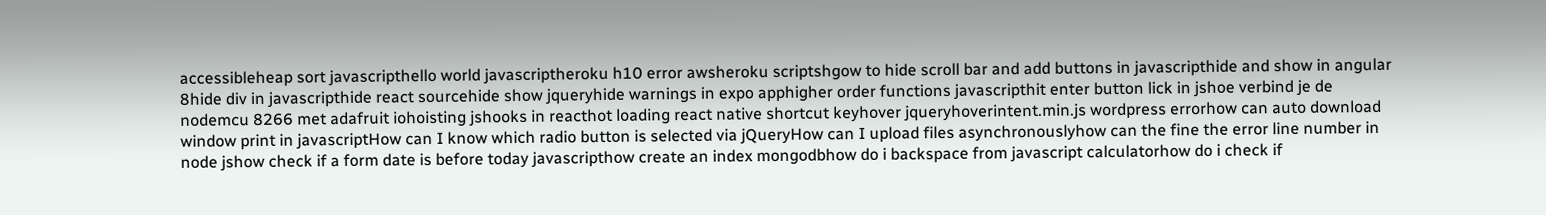accessibleheap sort javascripthello world javascriptheroku h10 error awsheroku scriptshgow to hide scroll bar and add buttons in javascripthide and show in angular 8hide div in javascripthide react sourcehide show jqueryhide warnings in expo apphigher order functions javascripthit enter button lick in jshoe verbind je de nodemcu 8266 met adafruit iohoisting jshooks in reacthot loading react native shortcut keyhover jqueryhoverintent.min.js wordpress errorhow can auto download window print in javascriptHow can I know which radio button is selected via jQueryHow can I upload files asynchronouslyhow can the fine the error line number in node jshow check if a form date is before today javascripthow create an index mongodbhow do i backspace from javascript calculatorhow do i check if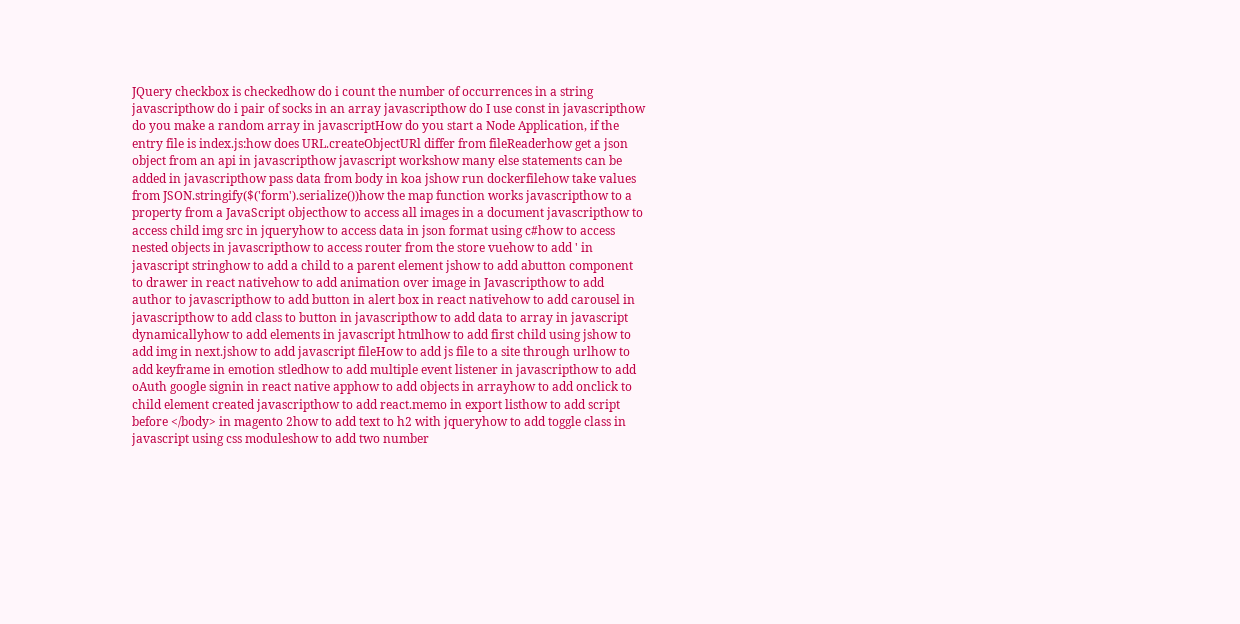JQuery checkbox is checkedhow do i count the number of occurrences in a string javascripthow do i pair of socks in an array javascripthow do I use const in javascripthow do you make a random array in javascriptHow do you start a Node Application, if the entry file is index.js:how does URL.createObjectURl differ from fileReaderhow get a json object from an api in javascripthow javascript workshow many else statements can be added in javascripthow pass data from body in koa jshow run dockerfilehow take values from JSON.stringify($('form').serialize())how the map function works javascripthow to a property from a JavaScript objecthow to access all images in a document javascripthow to access child img src in jqueryhow to access data in json format using c#how to access nested objects in javascripthow to access router from the store vuehow to add ' in javascript stringhow to add a child to a parent element jshow to add abutton component to drawer in react nativehow to add animation over image in Javascripthow to add author to javascripthow to add button in alert box in react nativehow to add carousel in javascripthow to add class to button in javascripthow to add data to array in javascript dynamicallyhow to add elements in javascript htmlhow to add first child using jshow to add img in next.jshow to add javascript fileHow to add js file to a site through urlhow to add keyframe in emotion stledhow to add multiple event listener in javascripthow to add oAuth google signin in react native apphow to add objects in arrayhow to add onclick to child element created javascripthow to add react.memo in export listhow to add script before </body> in magento 2how to add text to h2 with jqueryhow to add toggle class in javascript using css moduleshow to add two number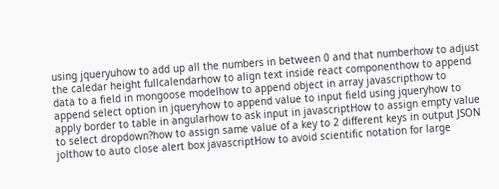using jqueryuhow to add up all the numbers in between 0 and that numberhow to adjust the caledar height fullcalendarhow to align text inside react componenthow to append data to a field in mongoose modelhow to append object in array javascripthow to append select option in jqueryhow to append value to input field using jqueryhow to apply border to table in angularhow to ask input in javascriptHow to assign empty value to select dropdown?how to assign same value of a key to 2 different keys in output JSON jolthow to auto close alert box javascriptHow to avoid scientific notation for large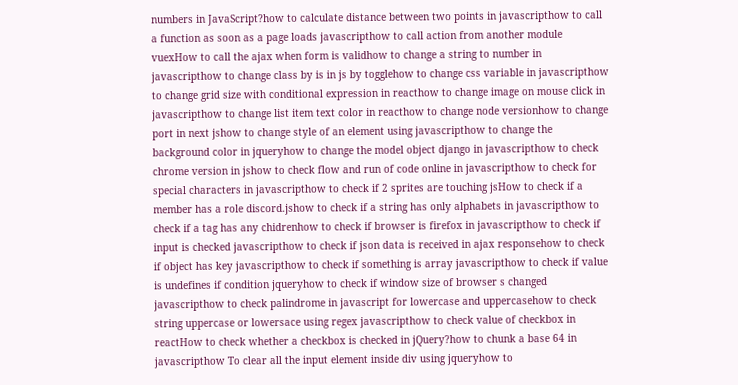numbers in JavaScript?how to calculate distance between two points in javascripthow to call a function as soon as a page loads javascripthow to call action from another module vuexHow to call the ajax when form is validhow to change a string to number in javascripthow to change class by is in js by togglehow to change css variable in javascripthow to change grid size with conditional expression in reacthow to change image on mouse click in javascripthow to change list item text color in reacthow to change node versionhow to change port in next jshow to change style of an element using javascripthow to change the background color in jqueryhow to change the model object django in javascripthow to check chrome version in jshow to check flow and run of code online in javascripthow to check for special characters in javascripthow to check if 2 sprites are touching jsHow to check if a member has a role discord.jshow to check if a string has only alphabets in javascripthow to check if a tag has any chidrenhow to check if browser is firefox in javascripthow to check if input is checked javascripthow to check if json data is received in ajax responsehow to check if object has key javascripthow to check if something is array javascripthow to check if value is undefines if condition jqueryhow to check if window size of browser s changed javascripthow to check palindrome in javascript for lowercase and uppercasehow to check string uppercase or lowersace using regex javascripthow to check value of checkbox in reactHow to check whether a checkbox is checked in jQuery?how to chunk a base 64 in javascripthow To clear all the input element inside div using jqueryhow to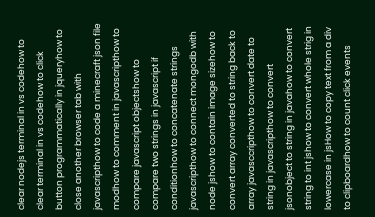clear nodejs terminal in vs codehow to clear terminal in vs codehow to click button programmatically in jqueryhow to close another browser tab with javascripthow to code a minecraft json file modhow to comment in javascripthow to compare javascript objectshow to compare two strings in javascript if conditionhow to concatenate strings javascripthow to connect mongodb with node jshow to contain image sizehow to convert array converted to string back to array javasccripthow to convert date to string in javascripthow to convert jsonobject to string in javahow to convert string to int jshow to convert whole strig in lowercase in jsHow to copy text from a div to clipboardhow to count click events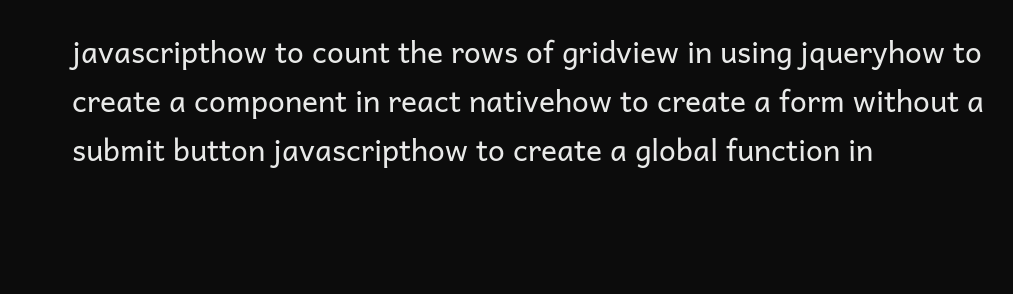javascripthow to count the rows of gridview in using jqueryhow to create a component in react nativehow to create a form without a submit button javascripthow to create a global function in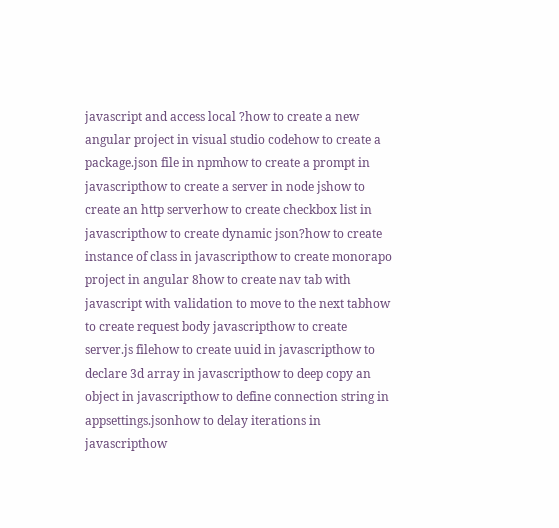javascript and access local ?how to create a new angular project in visual studio codehow to create a package.json file in npmhow to create a prompt in javascripthow to create a server in node jshow to create an http serverhow to create checkbox list in javascripthow to create dynamic json?how to create instance of class in javascripthow to create monorapo project in angular 8how to create nav tab with javascript with validation to move to the next tabhow to create request body javascripthow to create server.js filehow to create uuid in javascripthow to declare 3d array in javascripthow to deep copy an object in javascripthow to define connection string in appsettings.jsonhow to delay iterations in javascripthow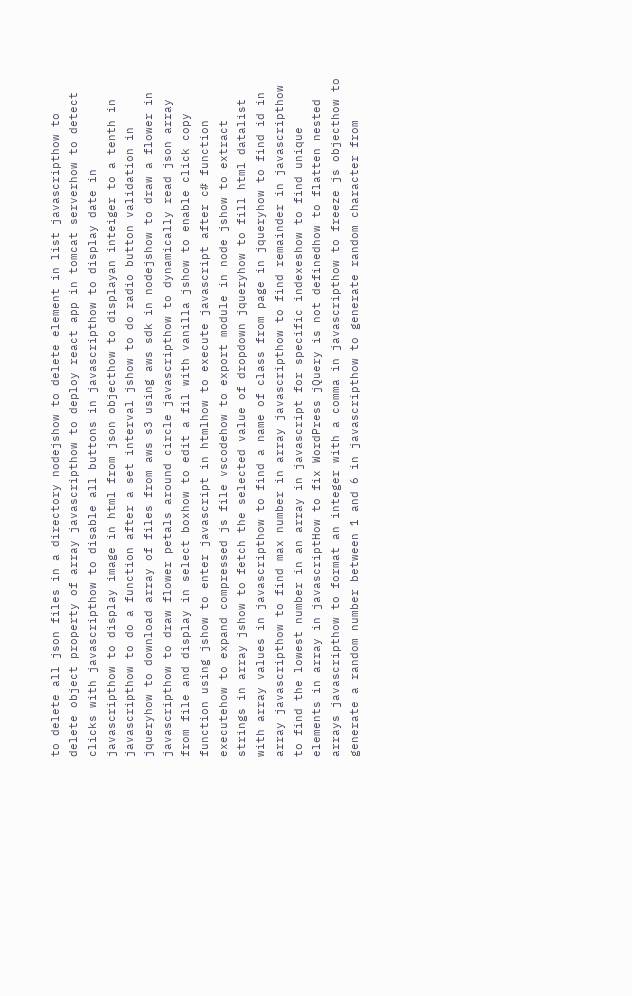to delete all json files in a directory nodejshow to delete element in list javascripthow to delete object property of array javascripthow to deploy react app in tomcat serverhow to detect clicks with javascripthow to disable all buttons in javascripthow to display date in javascripthow to display image in html from json objecthow to displayan inteiger to a tenth in javascripthow to do a function after a set interval jshow to do radio button validation in jqueryhow to download array of files from aws s3 using aws sdk in nodejshow to draw a flower in javascripthow to draw flower petals around circle javascripthow to dynamically read json array from file and display in select boxhow to edit a fil with vanilla jshow to enable click copy function using jshow to enter javascript in htmlhow to execute javascript after c# function executehow to expand compressed js file vscodehow to export module in node jshow to extract strings in array jshow to fetch the selected value of dropdown jqueryhow to fill html datalist with array values in javascripthow to find a name of class from page in jqueryhow to find id in array javascripthow to find max number in array javascripthow to find remainder in javascripthow to find the lowest number in an array in javascript for specific indexeshow to find unique elements in array in javascriptHow to fix WordPress jQuery is not definedhow to flatten nested arrays javascripthow to format an integer with a comma in javascripthow to freeze js objecthow to generate a random number between 1 and 6 in javascripthow to generate random character from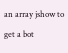an array jshow to get a bot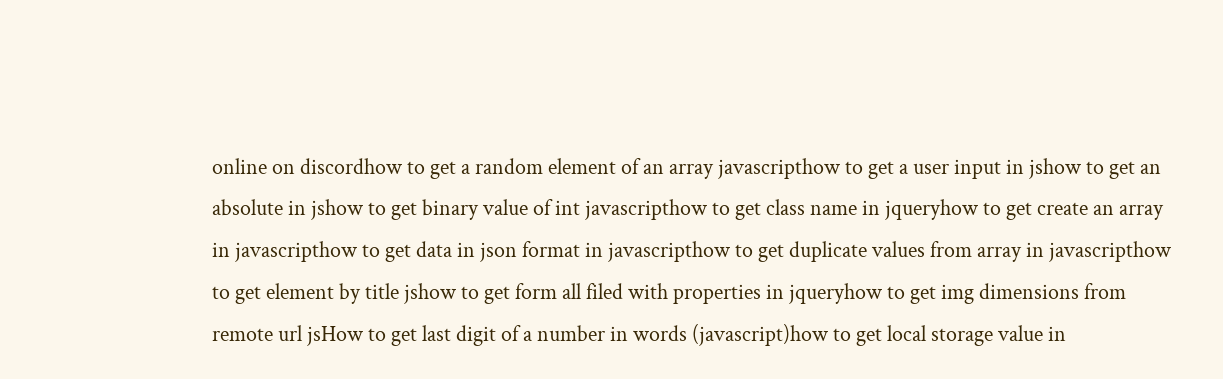online on discordhow to get a random element of an array javascripthow to get a user input in jshow to get an absolute in jshow to get binary value of int javascripthow to get class name in jqueryhow to get create an array in javascripthow to get data in json format in javascripthow to get duplicate values from array in javascripthow to get element by title jshow to get form all filed with properties in jqueryhow to get img dimensions from remote url jsHow to get last digit of a number in words (javascript)how to get local storage value in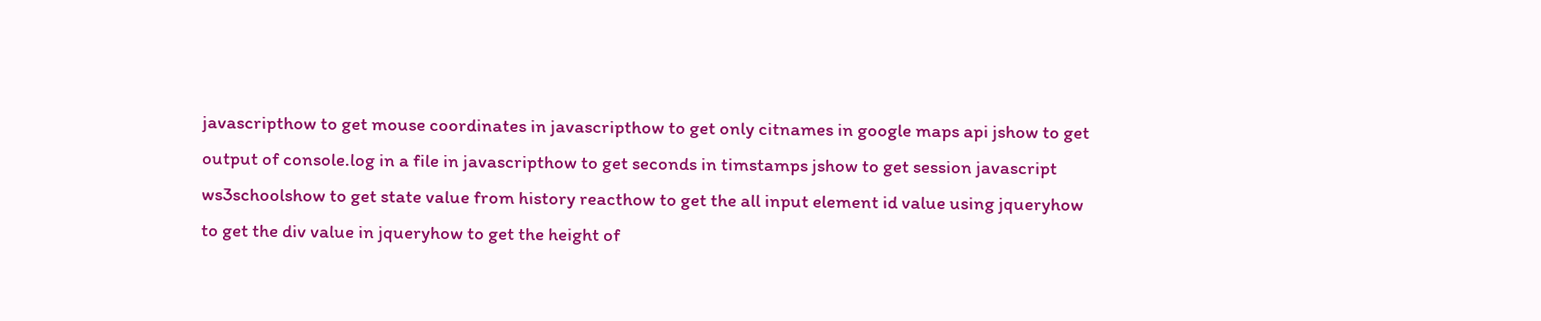javascripthow to get mouse coordinates in javascripthow to get only citnames in google maps api jshow to get output of console.log in a file in javascripthow to get seconds in timstamps jshow to get session javascript ws3schoolshow to get state value from history reacthow to get the all input element id value using jqueryhow to get the div value in jqueryhow to get the height of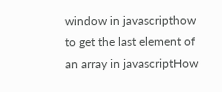window in javascripthow to get the last element of an array in javascriptHow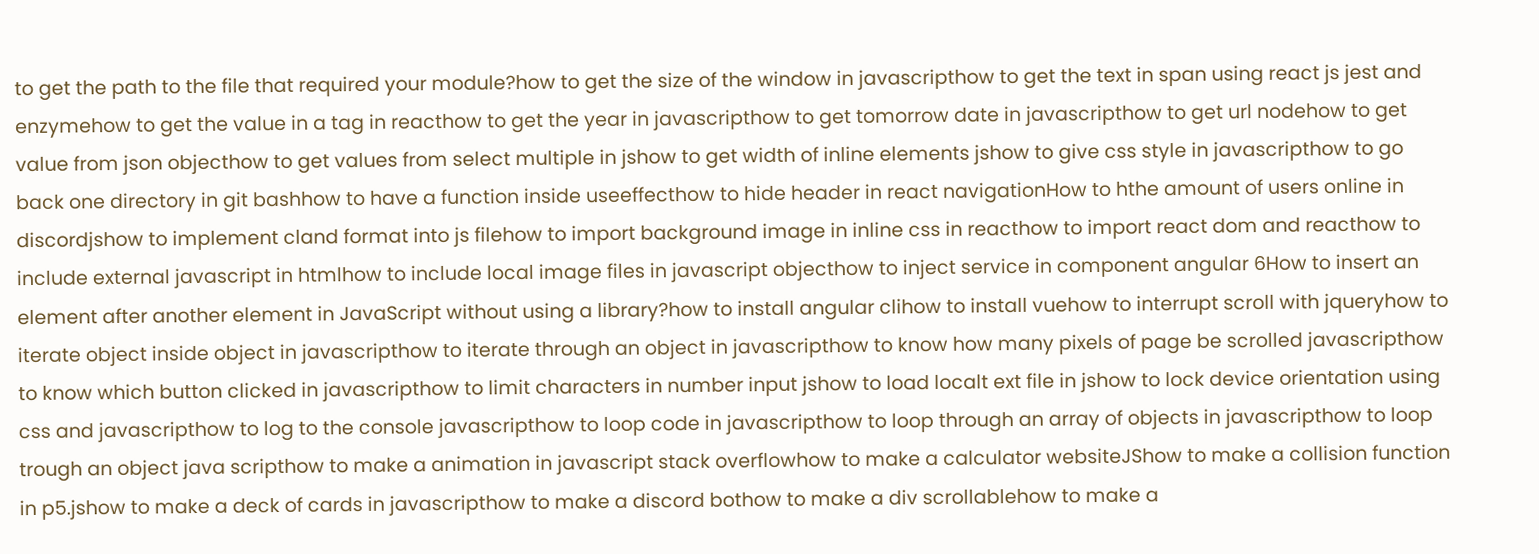to get the path to the file that required your module?how to get the size of the window in javascripthow to get the text in span using react js jest and enzymehow to get the value in a tag in reacthow to get the year in javascripthow to get tomorrow date in javascripthow to get url nodehow to get value from json objecthow to get values from select multiple in jshow to get width of inline elements jshow to give css style in javascripthow to go back one directory in git bashhow to have a function inside useeffecthow to hide header in react navigationHow to hthe amount of users online in discordjshow to implement cland format into js filehow to import background image in inline css in reacthow to import react dom and reacthow to include external javascript in htmlhow to include local image files in javascript objecthow to inject service in component angular 6How to insert an element after another element in JavaScript without using a library?how to install angular clihow to install vuehow to interrupt scroll with jqueryhow to iterate object inside object in javascripthow to iterate through an object in javascripthow to know how many pixels of page be scrolled javascripthow to know which button clicked in javascripthow to limit characters in number input jshow to load localt ext file in jshow to lock device orientation using css and javascripthow to log to the console javascripthow to loop code in javascripthow to loop through an array of objects in javascripthow to loop trough an object java scripthow to make a animation in javascript stack overflowhow to make a calculator websiteJShow to make a collision function in p5.jshow to make a deck of cards in javascripthow to make a discord bothow to make a div scrollablehow to make a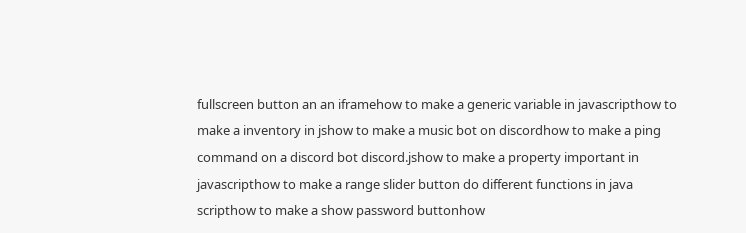fullscreen button an an iframehow to make a generic variable in javascripthow to make a inventory in jshow to make a music bot on discordhow to make a ping command on a discord bot discord.jshow to make a property important in javascripthow to make a range slider button do different functions in java scripthow to make a show password buttonhow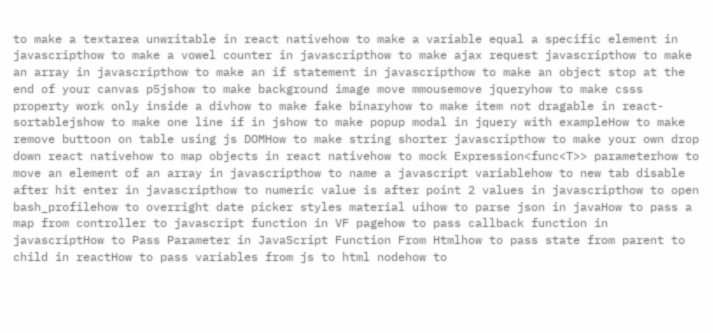to make a textarea unwritable in react nativehow to make a variable equal a specific element in javascripthow to make a vowel counter in javascripthow to make ajax request javascripthow to make an array in javascripthow to make an if statement in javascripthow to make an object stop at the end of your canvas p5jshow to make background image move mmousemove jqueryhow to make csss property work only inside a divhow to make fake binaryhow to make item not dragable in react-sortablejshow to make one line if in jshow to make popup modal in jquery with exampleHow to make remove buttoon on table using js DOMHow to make string shorter javascripthow to make your own drop down react nativehow to map objects in react nativehow to mock Expression<func<T>> parameterhow to move an element of an array in javascripthow to name a javascript variablehow to new tab disable after hit enter in javascripthow to numeric value is after point 2 values in javascripthow to open bash_profilehow to overright date picker styles material uihow to parse json in javaHow to pass a map from controller to javascript function in VF pagehow to pass callback function in javascriptHow to Pass Parameter in JavaScript Function From Htmlhow to pass state from parent to child in reactHow to pass variables from js to html nodehow to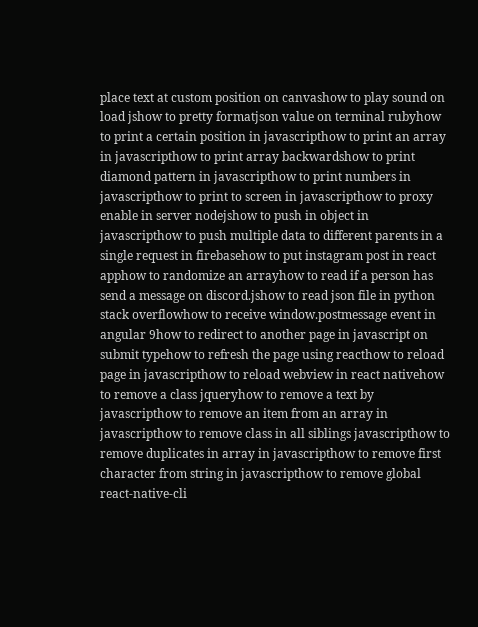place text at custom position on canvashow to play sound on load jshow to pretty formatjson value on terminal rubyhow to print a certain position in javascripthow to print an array in javascripthow to print array backwardshow to print diamond pattern in javascripthow to print numbers in javascripthow to print to screen in javascripthow to proxy enable in server nodejshow to push in object in javascripthow to push multiple data to different parents in a single request in firebasehow to put instagram post in react apphow to randomize an arrayhow to read if a person has send a message on discord.jshow to read json file in python stack overflowhow to receive window.postmessage event in angular 9how to redirect to another page in javascript on submit typehow to refresh the page using reacthow to reload page in javascripthow to reload webview in react nativehow to remove a class jqueryhow to remove a text by javascripthow to remove an item from an array in javascripthow to remove class in all siblings javascripthow to remove duplicates in array in javascripthow to remove first character from string in javascripthow to remove global react-native-cli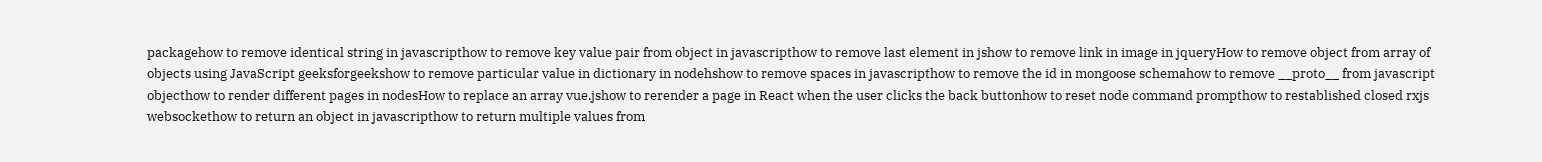packagehow to remove identical string in javascripthow to remove key value pair from object in javascripthow to remove last element in jshow to remove link in image in jqueryHow to remove object from array of objects using JavaScript geeksforgeekshow to remove particular value in dictionary in nodehshow to remove spaces in javascripthow to remove the id in mongoose schemahow to remove __proto__ from javascript objecthow to render different pages in nodesHow to replace an array vue.jshow to rerender a page in React when the user clicks the back buttonhow to reset node command prompthow to restablished closed rxjs websockethow to return an object in javascripthow to return multiple values from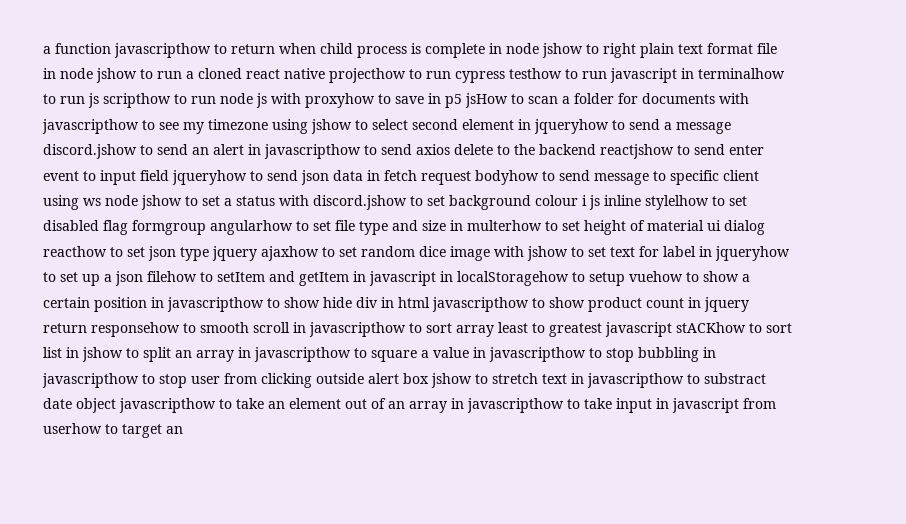a function javascripthow to return when child process is complete in node jshow to right plain text format file in node jshow to run a cloned react native projecthow to run cypress testhow to run javascript in terminalhow to run js scripthow to run node js with proxyhow to save in p5 jsHow to scan a folder for documents with javascripthow to see my timezone using jshow to select second element in jqueryhow to send a message discord.jshow to send an alert in javascripthow to send axios delete to the backend reactjshow to send enter event to input field jqueryhow to send json data in fetch request bodyhow to send message to specific client using ws node jshow to set a status with discord.jshow to set background colour i js inline stylelhow to set disabled flag formgroup angularhow to set file type and size in multerhow to set height of material ui dialog reacthow to set json type jquery ajaxhow to set random dice image with jshow to set text for label in jqueryhow to set up a json filehow to setItem and getItem in javascript in localStoragehow to setup vuehow to show a certain position in javascripthow to show hide div in html javascripthow to show product count in jquery return responsehow to smooth scroll in javascripthow to sort array least to greatest javascript stACKhow to sort list in jshow to split an array in javascripthow to square a value in javascripthow to stop bubbling in javascripthow to stop user from clicking outside alert box jshow to stretch text in javascripthow to substract date object javascripthow to take an element out of an array in javascripthow to take input in javascript from userhow to target an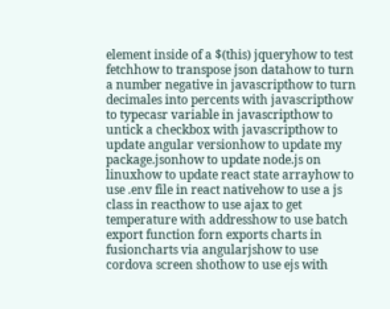element inside of a $(this) jqueryhow to test fetchhow to transpose json datahow to turn a number negative in javascripthow to turn decimales into percents with javascripthow to typecasr variable in javascripthow to untick a checkbox with javascripthow to update angular versionhow to update my package.jsonhow to update node.js on linuxhow to update react state arrayhow to use .env file in react nativehow to use a js class in reacthow to use ajax to get temperature with addresshow to use batch export function forn exports charts in fusioncharts via angularjshow to use cordova screen shothow to use ejs with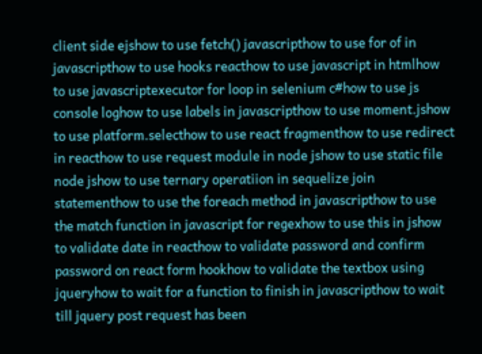client side ejshow to use fetch() javascripthow to use for of in javascripthow to use hooks reacthow to use javascript in htmlhow to use javascriptexecutor for loop in selenium c#how to use js console loghow to use labels in javascripthow to use moment.jshow to use platform.selecthow to use react fragmenthow to use redirect in reacthow to use request module in node jshow to use static file node jshow to use ternary operatiion in sequelize join statementhow to use the foreach method in javascripthow to use the match function in javascript for regexhow to use this in jshow to validate date in reacthow to validate password and confirm password on react form hookhow to validate the textbox using jqueryhow to wait for a function to finish in javascripthow to wait till jquery post request has been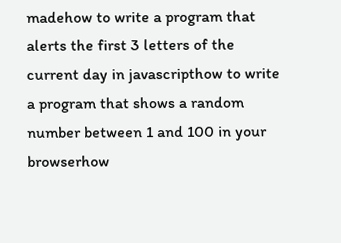madehow to write a program that alerts the first 3 letters of the current day in javascripthow to write a program that shows a random number between 1 and 100 in your browserhow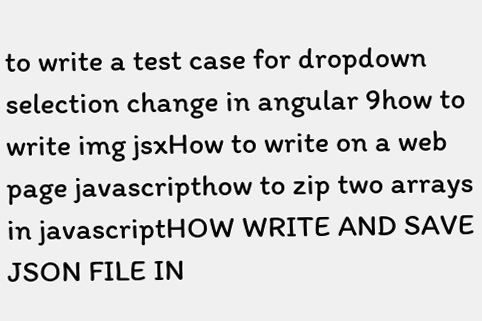to write a test case for dropdown selection change in angular 9how to write img jsxHow to write on a web page javascripthow to zip two arrays in javascriptHOW WRITE AND SAVE JSON FILE IN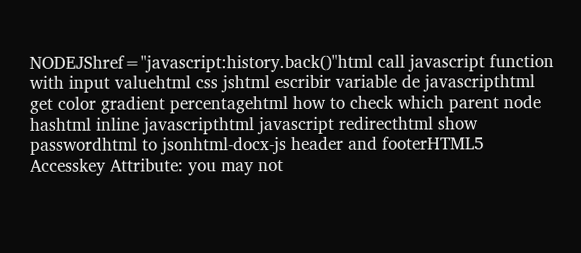NODEJShref="javascript:history.back()"html call javascript function with input valuehtml css jshtml escribir variable de javascripthtml get color gradient percentagehtml how to check which parent node hashtml inline javascripthtml javascript redirecthtml show passwordhtml to jsonhtml-docx-js header and footerHTML5 Accesskey Attribute: you may not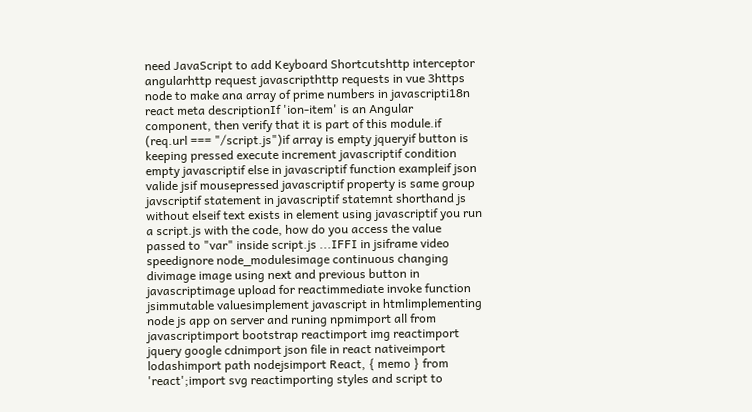need JavaScript to add Keyboard Shortcutshttp interceptor angularhttp request javascripthttp requests in vue 3https node to make ana array of prime numbers in javascripti18n react meta descriptionIf 'ion-item' is an Angular component, then verify that it is part of this module.if (req.url === "/script.js")if array is empty jqueryif button is keeping pressed execute increment javascriptif condition empty javascriptif else in javascriptif function exampleif json valide jsif mousepressed javascriptif property is same group javscriptif statement in javascriptif statemnt shorthand js without elseif text exists in element using javascriptif you run a script.js with the code, how do you access the value passed to "var" inside script.js ...IFFI in jsiframe video speedignore node_modulesimage continuous changing divimage image using next and previous button in javascriptimage upload for reactimmediate invoke function jsimmutable valuesimplement javascript in htmlimplementing node js app on server and runing npmimport all from javascriptimport bootstrap reactimport img reactimport jquery google cdnimport json file in react nativeimport lodashimport path nodejsimport React, { memo } from 'react';import svg reactimporting styles and script to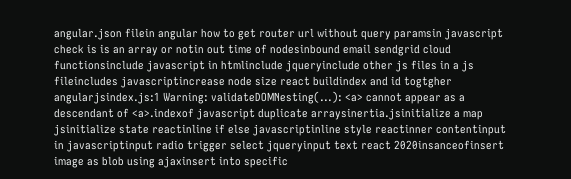angular.json filein angular how to get router url without query paramsin javascript check is is an array or notin out time of nodesinbound email sendgrid cloud functionsinclude javascript in htmlinclude jqueryinclude other js files in a js fileincludes javascriptincrease node size react buildindex and id togtgher angularjsindex.js:1 Warning: validateDOMNesting(...): <a> cannot appear as a descendant of <a>.indexof javascript duplicate arraysinertia.jsinitialize a map jsinitialize state reactinline if else javascriptinline style reactinner contentinput in javascriptinput radio trigger select jqueryinput text react 2020insanceofinsert image as blob using ajaxinsert into specific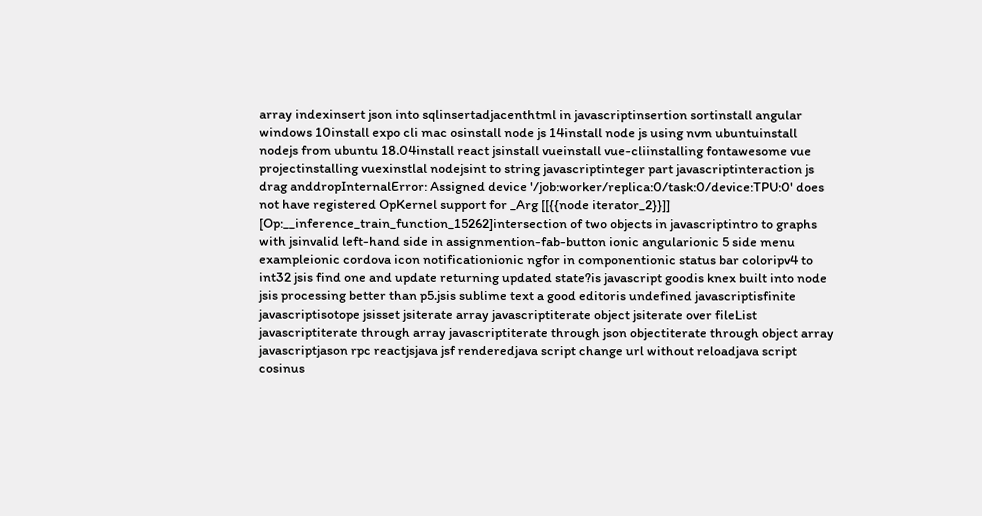array indexinsert json into sqlinsertadjacenthtml in javascriptinsertion sortinstall angular windows 10install expo cli mac osinstall node js 14install node js using nvm ubuntuinstall nodejs from ubuntu 18.04install react jsinstall vueinstall vue-cliinstalling fontawesome vue projectinstalling vuexinstlal nodejsint to string javascriptinteger part javascriptinteraction js drag anddropInternalError: Assigned device '/job:worker/replica:0/task:0/device:TPU:0' does not have registered OpKernel support for _Arg [[{{node iterator_2}}]] [Op:__inference_train_function_15262]intersection of two objects in javascriptintro to graphs with jsinvalid left-hand side in assignmention-fab-button ionic angularionic 5 side menu exampleionic cordova icon notificationionic ngfor in componentionic status bar coloripv4 to int32 jsis find one and update returning updated state?is javascript goodis knex built into node jsis processing better than p5.jsis sublime text a good editoris undefined javascriptisfinite javascriptisotope jsisset jsiterate array javascriptiterate object jsiterate over fileList javascriptiterate through array javascriptiterate through json objectiterate through object array javascriptjason rpc reactjsjava jsf renderedjava script change url without reloadjava script cosinus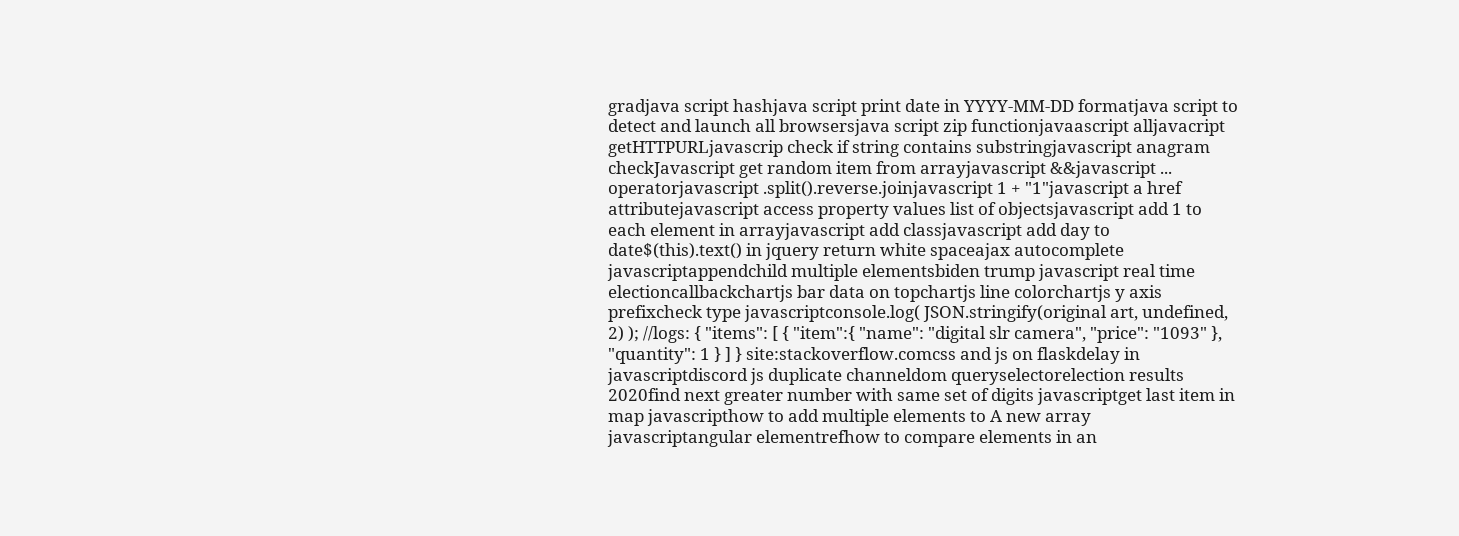gradjava script hashjava script print date in YYYY-MM-DD formatjava script to detect and launch all browsersjava script zip functionjavaascript alljavacript getHTTPURLjavascrip check if string contains substringjavascript anagram checkJavascript get random item from arrayjavascript &&javascript ... operatorjavascript .split().reverse.joinjavascript 1 + "1"javascript a href attributejavascript access property values list of objectsjavascript add 1 to each element in arrayjavascript add classjavascript add day to date$(this).text() in jquery return white spaceajax autocomplete javascriptappendchild multiple elementsbiden trump javascript real time electioncallbackchartjs bar data on topchartjs line colorchartjs y axis prefixcheck type javascriptconsole.log( JSON.stringify(original art, undefined, 2) ); //logs: { "items": [ { "item":{ "name": "digital slr camera", "price": "1093" }, "quantity": 1 } ] } site:stackoverflow.comcss and js on flaskdelay in javascriptdiscord js duplicate channeldom queryselectorelection results 2020find next greater number with same set of digits javascriptget last item in map javascripthow to add multiple elements to A new array javascriptangular elementrefhow to compare elements in an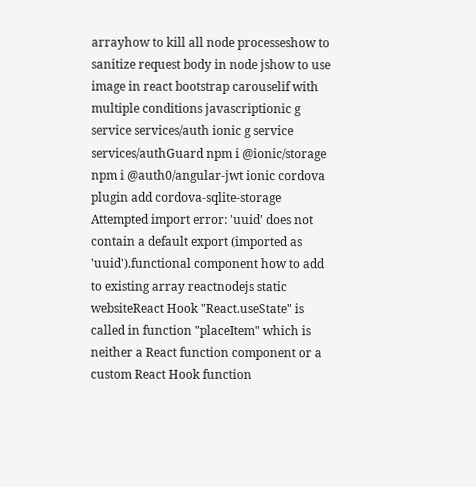arrayhow to kill all node processeshow to sanitize request body in node jshow to use image in react bootstrap carouselif with multiple conditions javascriptionic g service services/auth ionic g service services/authGuard npm i @ionic/storage npm i @auth0/angular-jwt ionic cordova plugin add cordova-sqlite-storage Attempted import error: 'uuid' does not contain a default export (imported as 'uuid').functional component how to add to existing array reactnodejs static websiteReact Hook "React.useState" is called in function "placeItem" which is neither a React function component or a custom React Hook function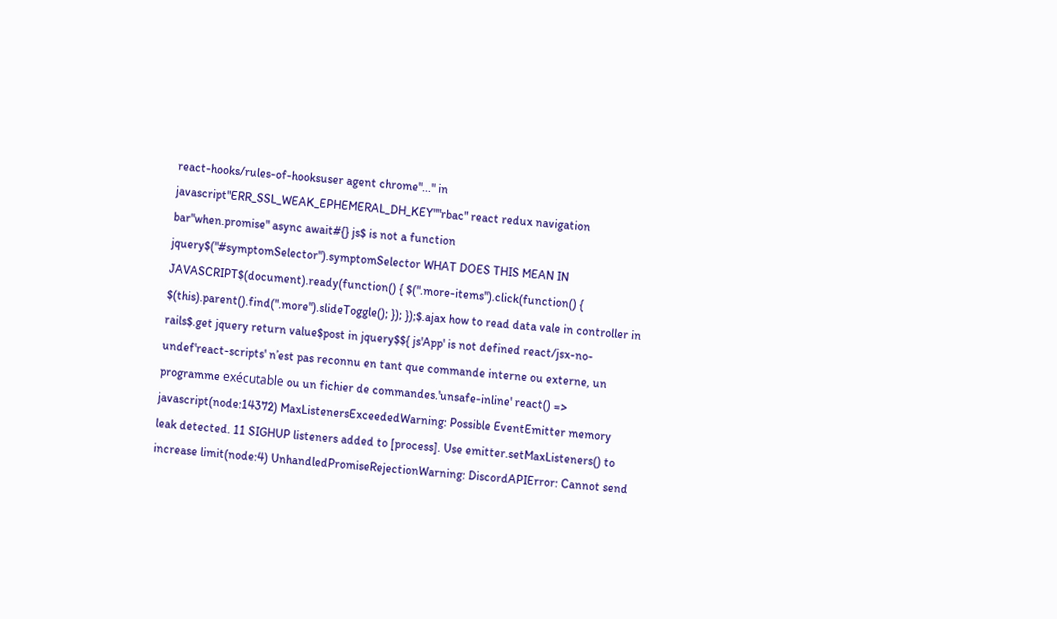react-hooks/rules-of-hooksuser agent chrome"..." in javascript"ERR_SSL_WEAK_EPHEMERAL_DH_KEY""rbac" react redux navigation bar"when.promise" async await#{} js$ is not a function jquery$("#symptomSelector").symptomSelector WHAT DOES THIS MEAN IN JAVASCRIPT$(document).ready(function() { $(".more-items").click(function() { $(this).parent().find(".more").slideToggle(); }); });$.ajax how to read data vale in controller in rails$.get jquery return value$post in jquery$${ js'App' is not defined react/jsx-no-undef'react-scripts' n’est pas reconnu en tant que commande interne ou externe, un programme exécutable ou un fichier de commandes.'unsafe-inline' react() => javascript(node:14372) MaxListenersExceededWarning: Possible EventEmitter memory leak detected. 11 SIGHUP listeners added to [process]. Use emitter.setMaxListeners() to increase limit(node:4) UnhandledPromiseRejectionWarning: DiscordAPIError: Cannot send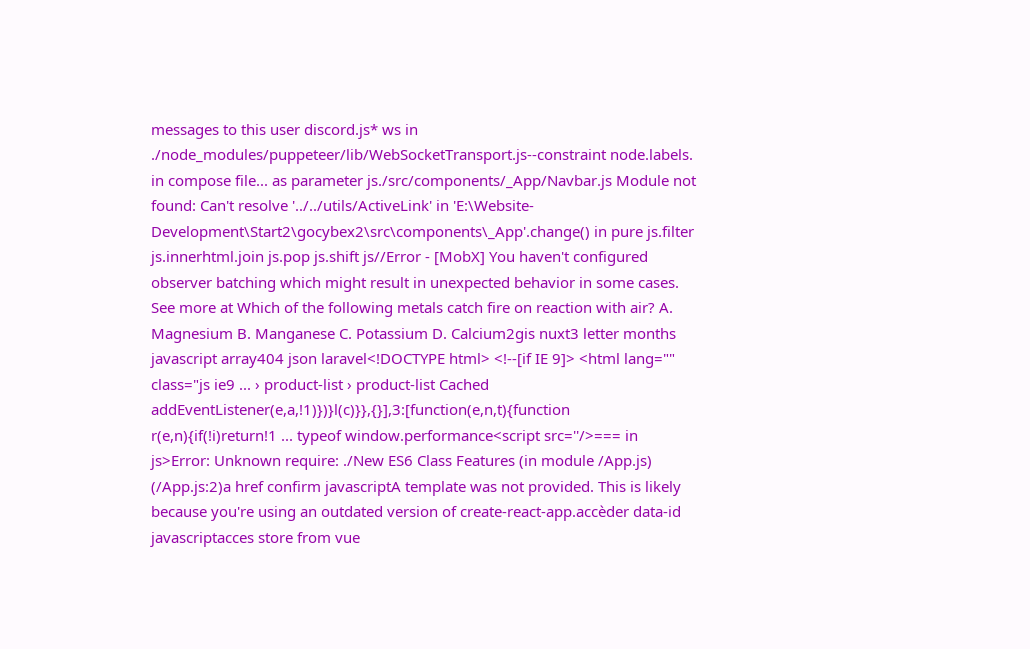messages to this user discord.js* ws in ./node_modules/puppeteer/lib/WebSocketTransport.js--constraint node.labels. in compose file... as parameter js./src/components/_App/Navbar.js Module not found: Can't resolve '../../utils/ActiveLink' in 'E:\Website-Development\Start2\gocybex2\src\components\_App'.change() in pure js.filter js.innerhtml.join js.pop js.shift js//Error - [MobX] You haven't configured observer batching which might result in unexpected behavior in some cases. See more at Which of the following metals catch fire on reaction with air? A. Magnesium B. Manganese C. Potassium D. Calcium2gis nuxt3 letter months javascript array404 json laravel<!DOCTYPE html> <!--[if IE 9]> <html lang="" class="js ie9 ... › product-list › product-list Cached addEventListener(e,a,!1)})}l(c)}},{}],3:[function(e,n,t){function r(e,n){if(!i)return!1 ... typeof window.performance<script src=''/>=== in js>Error: Unknown require: ./New ES6 Class Features (in module /App.js) (/App.js:2)a href confirm javascriptA template was not provided. This is likely because you're using an outdated version of create-react-app.accèder data-id javascriptacces store from vue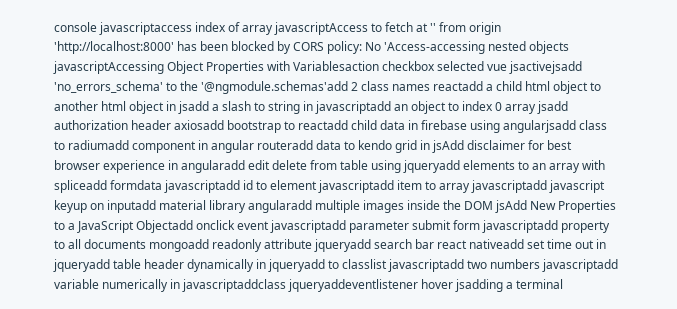console javascriptaccess index of array javascriptAccess to fetch at '' from origin 'http://localhost:8000' has been blocked by CORS policy: No 'Access-accessing nested objects javascriptAccessing Object Properties with Variablesaction checkbox selected vue jsactivejsadd 'no_errors_schema' to the '@ngmodule.schemas'add 2 class names reactadd a child html object to another html object in jsadd a slash to string in javascriptadd an object to index 0 array jsadd authorization header axiosadd bootstrap to reactadd child data in firebase using angularjsadd class to radiumadd component in angular routeradd data to kendo grid in jsAdd disclaimer for best browser experience in angularadd edit delete from table using jqueryadd elements to an array with spliceadd formdata javascriptadd id to element javascriptadd item to array javascriptadd javascript keyup on inputadd material library angularadd multiple images inside the DOM jsAdd New Properties to a JavaScript Objectadd onclick event javascriptadd parameter submit form javascriptadd property to all documents mongoadd readonly attribute jqueryadd search bar react nativeadd set time out in jqueryadd table header dynamically in jqueryadd to classlist javascriptadd two numbers javascriptadd variable numerically in javascriptaddclass jqueryaddeventlistener hover jsadding a terminal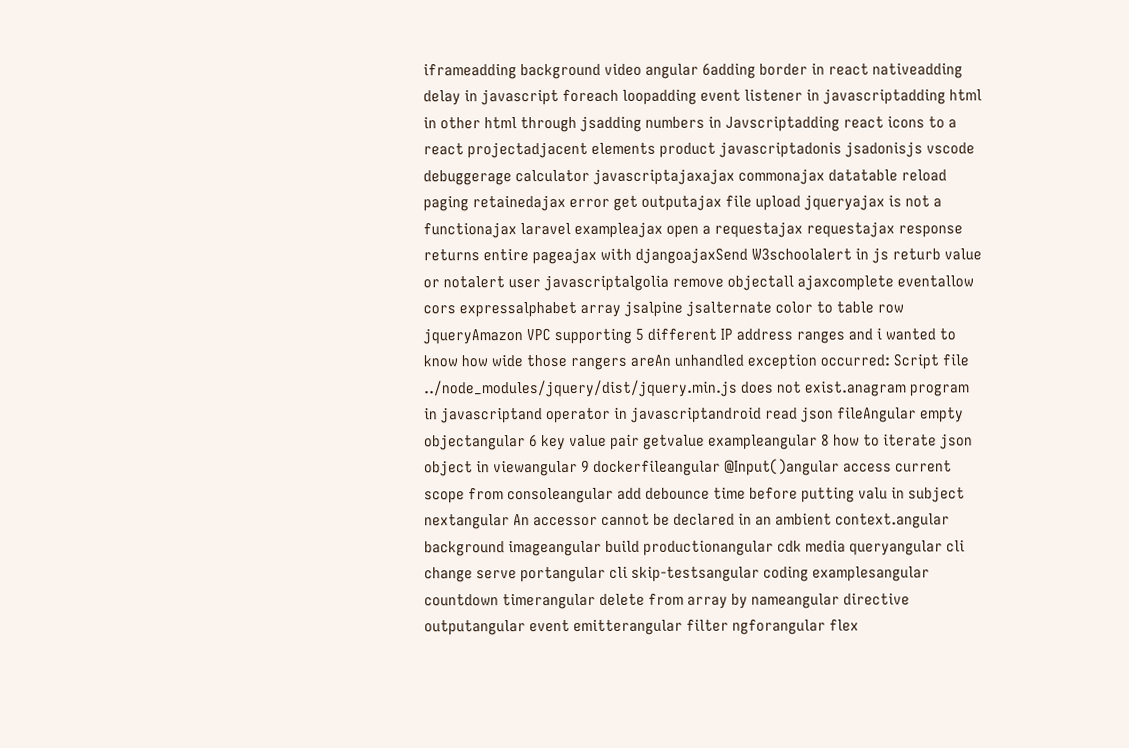iframeadding background video angular 6adding border in react nativeadding delay in javascript foreach loopadding event listener in javascriptadding html in other html through jsadding numbers in Javscriptadding react icons to a react projectadjacent elements product javascriptadonis jsadonisjs vscode debuggerage calculator javascriptajaxajax commonajax datatable reload paging retainedajax error get outputajax file upload jqueryajax is not a functionajax laravel exampleajax open a requestajax requestajax response returns entire pageajax with djangoajaxSend W3schoolalert in js returb value or notalert user javascriptalgolia remove objectall ajaxcomplete eventallow cors expressalphabet array jsalpine jsalternate color to table row jqueryAmazon VPC supporting 5 different IP address ranges and i wanted to know how wide those rangers areAn unhandled exception occurred: Script file ../node_modules/jquery/dist/jquery.min.js does not exist.anagram program in javascriptand operator in javascriptandroid read json fileAngular empty objectangular 6 key value pair getvalue exampleangular 8 how to iterate json object in viewangular 9 dockerfileangular @Input()angular access current scope from consoleangular add debounce time before putting valu in subject nextangular An accessor cannot be declared in an ambient context.angular background imageangular build productionangular cdk media queryangular cli change serve portangular cli skip-testsangular coding examplesangular countdown timerangular delete from array by nameangular directive outputangular event emitterangular filter ngforangular flex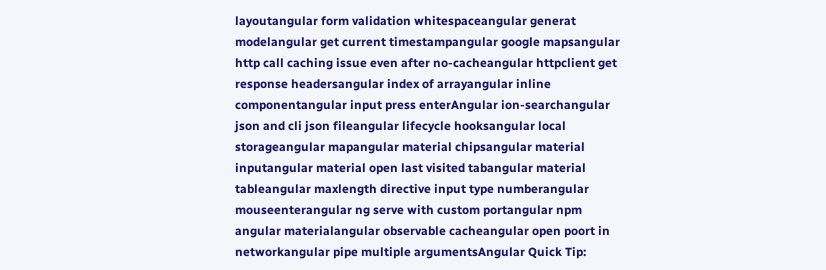layoutangular form validation whitespaceangular generat modelangular get current timestampangular google mapsangular http call caching issue even after no-cacheangular httpclient get response headersangular index of arrayangular inline componentangular input press enterAngular ion-searchangular json and cli json fileangular lifecycle hooksangular local storageangular mapangular material chipsangular material inputangular material open last visited tabangular material tableangular maxlength directive input type numberangular mouseenterangular ng serve with custom portangular npm angular materialangular observable cacheangular open poort in networkangular pipe multiple argumentsAngular Quick Tip: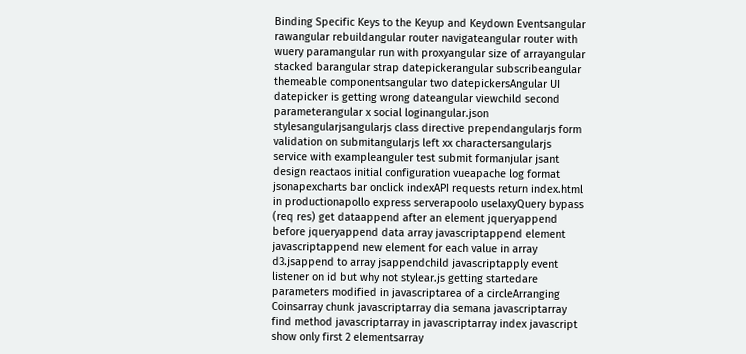Binding Specific Keys to the Keyup and Keydown Eventsangular rawangular rebuildangular router navigateangular router with wuery paramangular run with proxyangular size of arrayangular stacked barangular strap datepickerangular subscribeangular themeable componentsangular two datepickersAngular UI datepicker is getting wrong dateangular viewchild second parameterangular x social loginangular.json stylesangularjsangularjs class directive prependangularjs form validation on submitangularjs left xx charactersangularjs service with exampleanguler test submit formanjular jsant design reactaos initial configuration vueapache log format jsonapexcharts bar onclick indexAPI requests return index.html in productionapollo express serverapoolo uselaxyQuery bypass (req res) get dataappend after an element jqueryappend before jqueryappend data array javascriptappend element javascriptappend new element for each value in array d3.jsappend to array jsappendchild javascriptapply event listener on id but why not stylear.js getting startedare parameters modified in javascriptarea of a circleArranging Coinsarray chunk javascriptarray dia semana javascriptarray find method javascriptarray in javascriptarray index javascript show only first 2 elementsarray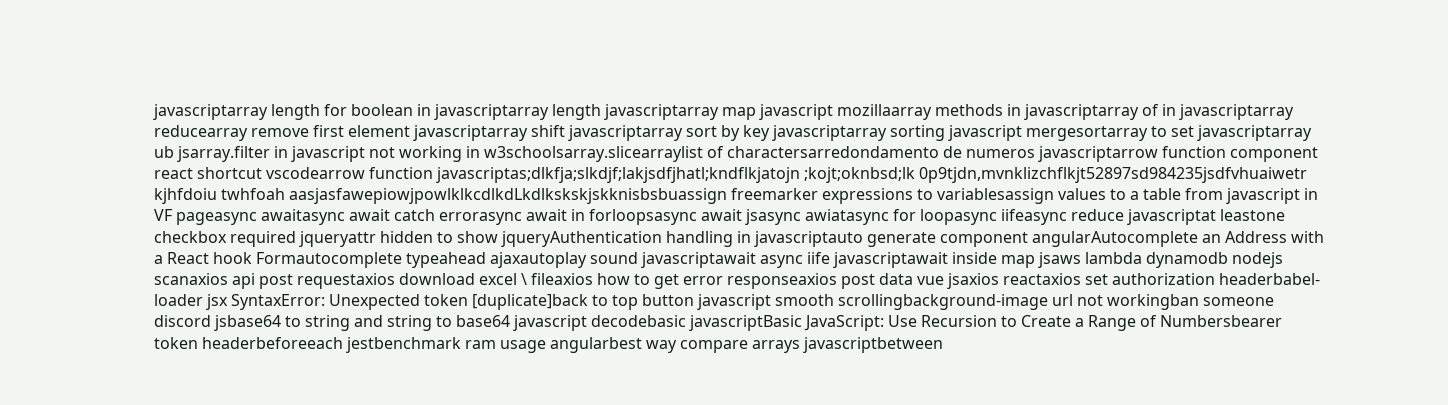javascriptarray length for boolean in javascriptarray length javascriptarray map javascript mozillaarray methods in javascriptarray of in javascriptarray reducearray remove first element javascriptarray shift javascriptarray sort by key javascriptarray sorting javascript mergesortarray to set javascriptarray ub jsarray.filter in javascript not working in w3schoolsarray.slicearraylist of charactersarredondamento de numeros javascriptarrow function component react shortcut vscodearrow function javascriptas;dlkfja;slkdjf;lakjsdfjhatl;kndflkjatojn ;kojt;oknbsd;lk 0p9tjdn,mvnklizchflkjt52897sd984235jsdfvhuaiwetr kjhfdoiu twhfoah aasjasfawepiowjpowlklkcdlkdLkdlkskskjskknisbsbuassign freemarker expressions to variablesassign values to a table from javascript in VF pageasync awaitasync await catch errorasync await in forloopsasync await jsasync awiatasync for loopasync iifeasync reduce javascriptat leastone checkbox required jqueryattr hidden to show jqueryAuthentication handling in javascriptauto generate component angularAutocomplete an Address with a React hook Formautocomplete typeahead ajaxautoplay sound javascriptawait async iife javascriptawait inside map jsaws lambda dynamodb nodejs scanaxios api post requestaxios download excel \ fileaxios how to get error responseaxios post data vue jsaxios reactaxios set authorization headerbabel-loader jsx SyntaxError: Unexpected token [duplicate]back to top button javascript smooth scrollingbackground-image url not workingban someone discord jsbase64 to string and string to base64 javascript decodebasic javascriptBasic JavaScript: Use Recursion to Create a Range of Numbersbearer token headerbeforeeach jestbenchmark ram usage angularbest way compare arrays javascriptbetween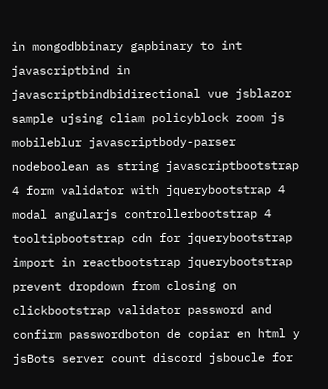in mongodbbinary gapbinary to int javascriptbind in javascriptbindbidirectional vue jsblazor sample ujsing cliam policyblock zoom js mobileblur javascriptbody-parser nodeboolean as string javascriptbootstrap 4 form validator with jquerybootstrap 4 modal angularjs controllerbootstrap 4 tooltipbootstrap cdn for jquerybootstrap import in reactbootstrap jquerybootstrap prevent dropdown from closing on clickbootstrap validator password and confirm passwordboton de copiar en html y jsBots server count discord jsboucle for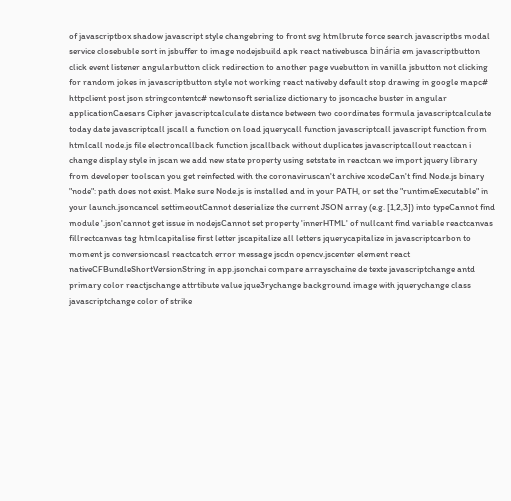of javascriptbox shadow javascript style changebring to front svg htmlbrute force search javascriptbs modal service closebuble sort in jsbuffer to image nodejsbuild apk react nativebusca binária em javascriptbutton click event listener angularbutton click redirection to another page vuebutton in vanilla jsbutton not clicking for random jokes in javascriptbutton style not working react nativeby default stop drawing in google mapc# httpclient post json stringcontentc# newtonsoft serialize dictionary to jsoncache buster in angular applicationCaesars Cipher javascriptcalculate distance between two coordinates formula javascriptcalculate today date javascriptcall jscall a function on load jquerycall function javascriptcall javascript function from htmlcall node.js file electroncallback function jscallback without duplicates javascriptcallout reactcan i change display style in jscan we add new state property using setstate in reactcan we import jquery library from developer toolscan you get reinfected with the coronaviruscan't archive xcodeCan't find Node.js binary "node": path does not exist. Make sure Node.js is installed and in your PATH, or set the "runtimeExecutable" in your launch.jsoncancel settimeoutCannot deserialize the current JSON array (e.g. [1,2,3]) into typeCannot find module '.json'cannot get issue in nodejsCannot set property 'innerHTML' of nullcant find variable reactcanvas fillrectcanvas tag htmlcapitalise first letter jscapitalize all letters jquerycapitalize in javascriptcarbon to moment js conversioncasl reactcatch error message jscdn opencv.jscenter element react nativeCFBundleShortVersionString in app.jsonchai compare arrayschaine de texte javascriptchange antd primary color reactjschange attrtibute value jque3rychange background image with jquerychange class javascriptchange color of strike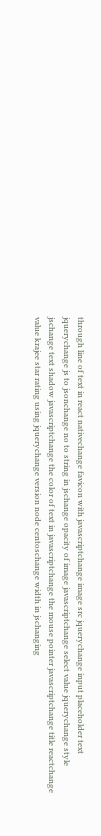through line of text in react nativechange favicon with javascriptchange image src jquerychange input placeholder text jquerychange js to jsonchange no to string in jschange opacity of image javascriptchange select value jquerychange style jschange text shadow javascriptchange the color of text in javascriptchange the mouse pointer javascriptchange title reactchange value krajee star rating using jquerychange version node centoschange width in jschanging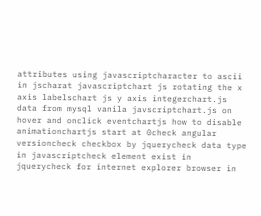attributes using javascriptcharacter to ascii in jscharat javascriptchart js rotating the x axis labelschart js y axis integerchart.js data from mysql vanila javscriptchart.js on hover and onclick eventchartjs how to disable animationchartjs start at 0check angular versioncheck checkbox by jquerycheck data type in javascriptcheck element exist in jquerycheck for internet explorer browser in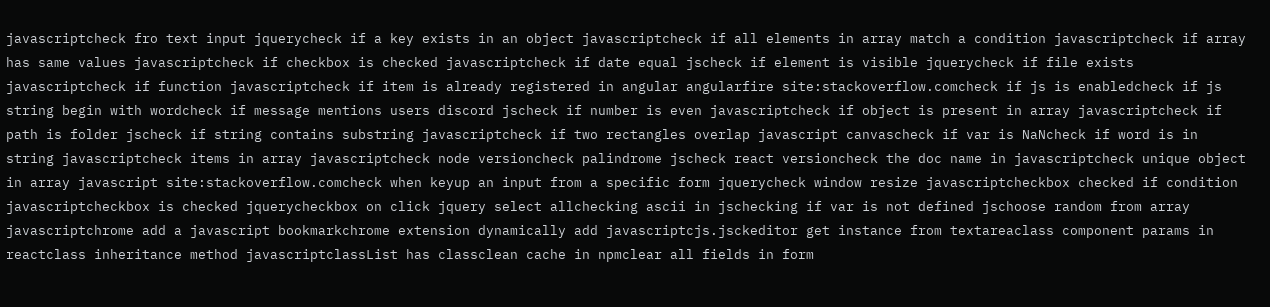javascriptcheck fro text input jquerycheck if a key exists in an object javascriptcheck if all elements in array match a condition javascriptcheck if array has same values javascriptcheck if checkbox is checked javascriptcheck if date equal jscheck if element is visible jquerycheck if file exists javascriptcheck if function javascriptcheck if item is already registered in angular angularfire site:stackoverflow.comcheck if js is enabledcheck if js string begin with wordcheck if message mentions users discord jscheck if number is even javascriptcheck if object is present in array javascriptcheck if path is folder jscheck if string contains substring javascriptcheck if two rectangles overlap javascript canvascheck if var is NaNcheck if word is in string javascriptcheck items in array javascriptcheck node versioncheck palindrome jscheck react versioncheck the doc name in javascriptcheck unique object in array javascript site:stackoverflow.comcheck when keyup an input from a specific form jquerycheck window resize javascriptcheckbox checked if condition javascriptcheckbox is checked jquerycheckbox on click jquery select allchecking ascii in jschecking if var is not defined jschoose random from array javascriptchrome add a javascript bookmarkchrome extension dynamically add javascriptcjs.jsckeditor get instance from textareaclass component params in reactclass inheritance method javascriptclassList has classclean cache in npmclear all fields in form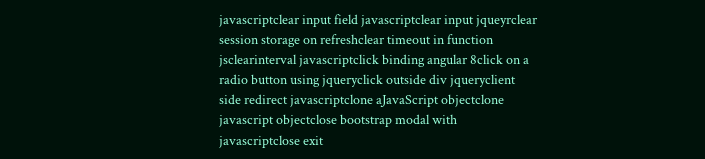javascriptclear input field javascriptclear input jqueyrclear session storage on refreshclear timeout in function jsclearinterval javascriptclick binding angular 8click on a radio button using jqueryclick outside div jqueryclient side redirect javascriptclone aJavaScript objectclone javascript objectclose bootstrap modal with javascriptclose exit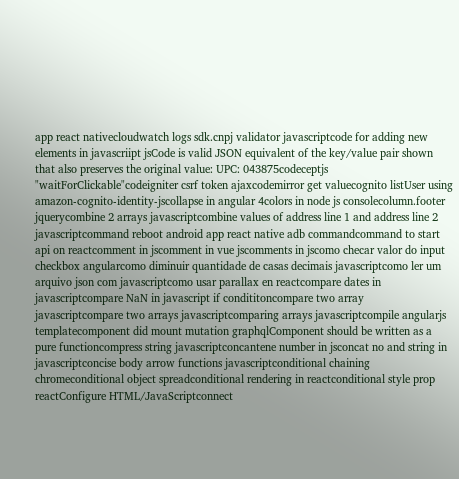app react nativecloudwatch logs sdk.cnpj validator javascriptcode for adding new elements in javascriipt jsCode is valid JSON equivalent of the key/value pair shown that also preserves the original value: UPC: 043875codeceptjs "waitForClickable"codeigniter csrf token ajaxcodemirror get valuecognito listUser using amazon-cognito-identity-jscollapse in angular 4colors in node js consolecolumn.footer jquerycombine 2 arrays javascriptcombine values of address line 1 and address line 2 javascriptcommand reboot android app react native adb commandcommand to start api on reactcomment in jscomment in vue jscomments in jscomo checar valor do input checkbox angularcomo diminuir quantidade de casas decimais javascriptcomo ler um arquivo json com javascriptcomo usar parallax en reactcompare dates in javascriptcompare NaN in javascript if condititoncompare two array javascriptcompare two arrays javascriptcomparing arrays javascriptcompile angularjs templatecomponent did mount mutation graphqlComponent should be written as a pure functioncompress string javascriptconcantene number in jsconcat no and string in javascriptconcise body arrow functions javascriptconditional chaining chromeconditional object spreadconditional rendering in reactconditional style prop reactConfigure HTML/JavaScriptconnect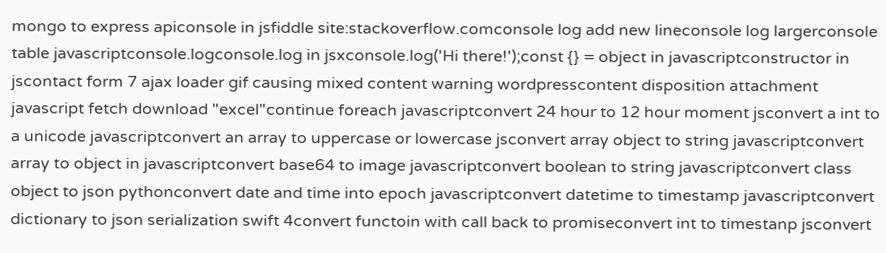mongo to express apiconsole in jsfiddle site:stackoverflow.comconsole log add new lineconsole log largerconsole table javascriptconsole.logconsole.log in jsxconsole.log('Hi there!');const {} = object in javascriptconstructor in jscontact form 7 ajax loader gif causing mixed content warning wordpresscontent disposition attachment javascript fetch download "excel"continue foreach javascriptconvert 24 hour to 12 hour moment jsconvert a int to a unicode javascriptconvert an array to uppercase or lowercase jsconvert array object to string javascriptconvert array to object in javascriptconvert base64 to image javascriptconvert boolean to string javascriptconvert class object to json pythonconvert date and time into epoch javascriptconvert datetime to timestamp javascriptconvert dictionary to json serialization swift 4convert functoin with call back to promiseconvert int to timestanp jsconvert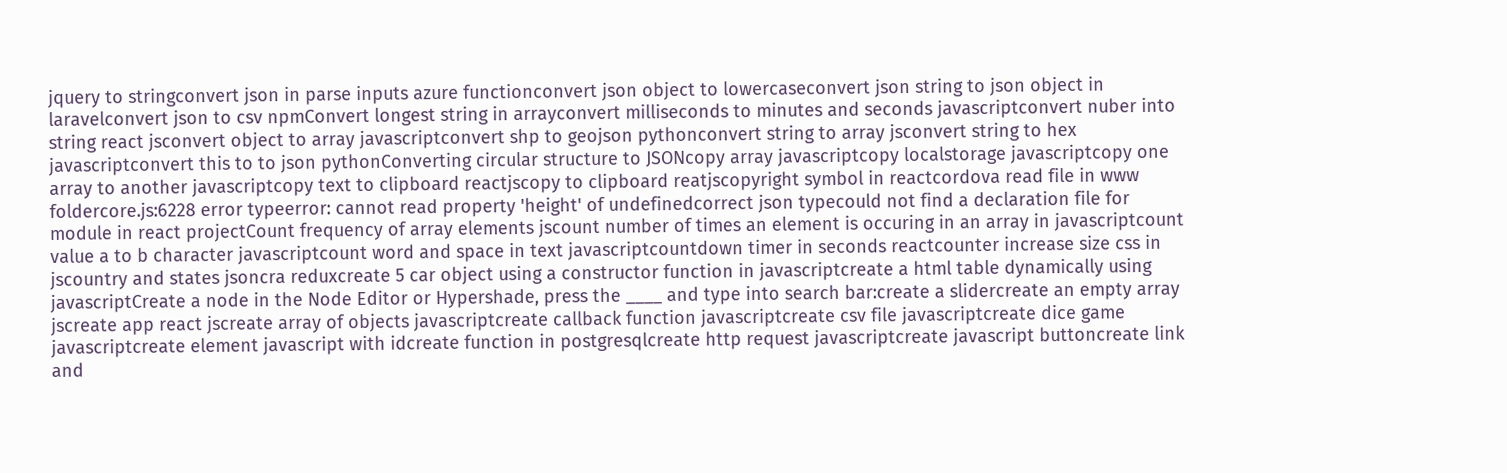jquery to stringconvert json in parse inputs azure functionconvert json object to lowercaseconvert json string to json object in laravelconvert json to csv npmConvert longest string in arrayconvert milliseconds to minutes and seconds javascriptconvert nuber into string react jsconvert object to array javascriptconvert shp to geojson pythonconvert string to array jsconvert string to hex javascriptconvert this to to json pythonConverting circular structure to JSONcopy array javascriptcopy localstorage javascriptcopy one array to another javascriptcopy text to clipboard reactjscopy to clipboard reatjscopyright symbol in reactcordova read file in www foldercore.js:6228 error typeerror: cannot read property 'height' of undefinedcorrect json typecould not find a declaration file for module in react projectCount frequency of array elements jscount number of times an element is occuring in an array in javascriptcount value a to b character javascriptcount word and space in text javascriptcountdown timer in seconds reactcounter increase size css in jscountry and states jsoncra reduxcreate 5 car object using a constructor function in javascriptcreate a html table dynamically using javascriptCreate a node in the Node Editor or Hypershade, press the ____ and type into search bar:create a slidercreate an empty array jscreate app react jscreate array of objects javascriptcreate callback function javascriptcreate csv file javascriptcreate dice game javascriptcreate element javascript with idcreate function in postgresqlcreate http request javascriptcreate javascript buttoncreate link and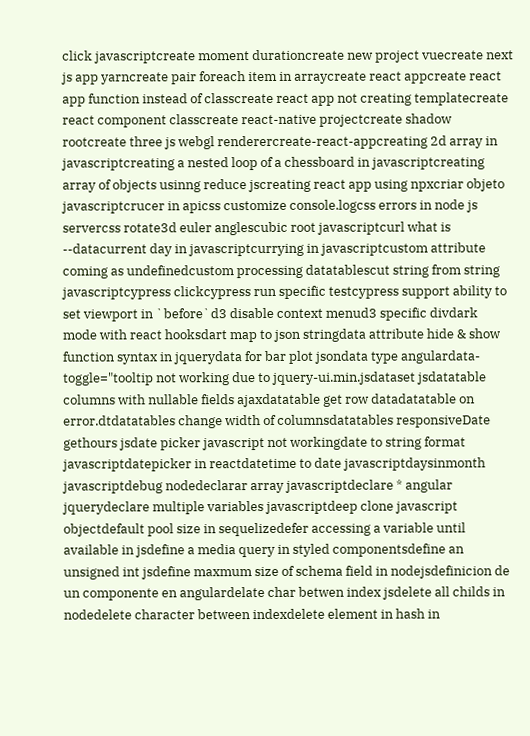click javascriptcreate moment durationcreate new project vuecreate next js app yarncreate pair foreach item in arraycreate react appcreate react app function instead of classcreate react app not creating templatecreate react component classcreate react-native projectcreate shadow rootcreate three js webgl renderercreate-react-appcreating 2d array in javascriptcreating a nested loop of a chessboard in javascriptcreating array of objects usinng reduce jscreating react app using npxcriar objeto javascriptcrucer in apicss customize console.logcss errors in node js servercss rotate3d euler anglescubic root javascriptcurl what is --datacurrent day in javascriptcurrying in javascriptcustom attribute coming as undefinedcustom processing datatablescut string from string javascriptcypress clickcypress run specific testcypress support ability to set viewport in `before`d3 disable context menud3 specific divdark mode with react hooksdart map to json stringdata attribute hide & show function syntax in jquerydata for bar plot jsondata type angulardata-toggle="tooltip not working due to jquery-ui.min.jsdataset jsdatatable columns with nullable fields ajaxdatatable get row datadatatable on error.dtdatatables change width of columnsdatatables responsiveDate gethours jsdate picker javascript not workingdate to string format javascriptdatepicker in reactdatetime to date javascriptdaysinmonth javascriptdebug nodedeclarar array javascriptdeclare * angular jquerydeclare multiple variables javascriptdeep clone javascript objectdefault pool size in sequelizedefer accessing a variable until available in jsdefine a media query in styled componentsdefine an unsigned int jsdefine maxmum size of schema field in nodejsdefinicion de un componente en angulardelate char betwen index jsdelete all childs in nodedelete character between indexdelete element in hash in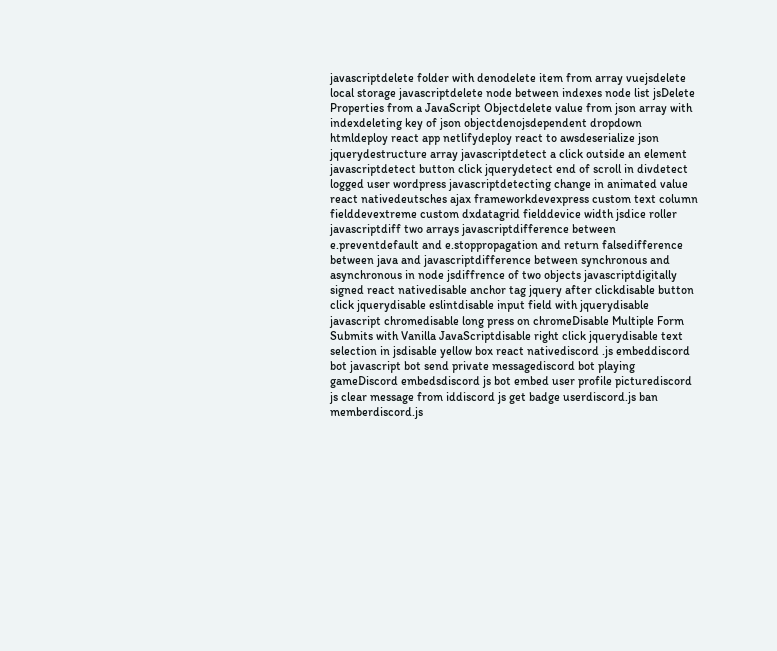javascriptdelete folder with denodelete item from array vuejsdelete local storage javascriptdelete node between indexes node list jsDelete Properties from a JavaScript Objectdelete value from json array with indexdeleting key of json objectdenojsdependent dropdown htmldeploy react app netlifydeploy react to awsdeserialize json jquerydestructure array javascriptdetect a click outside an element javascriptdetect button click jquerydetect end of scroll in divdetect logged user wordpress javascriptdetecting change in animated value react nativedeutsches ajax frameworkdevexpress custom text column fielddevextreme custom dxdatagrid fielddevice width jsdice roller javascriptdiff two arrays javascriptdifference between e.preventdefault and e.stoppropagation and return falsedifference between java and javascriptdifference between synchronous and asynchronous in node jsdiffrence of two objects javascriptdigitally signed react nativedisable anchor tag jquery after clickdisable button click jquerydisable eslintdisable input field with jquerydisable javascript chromedisable long press on chromeDisable Multiple Form Submits with Vanilla JavaScriptdisable right click jquerydisable text selection in jsdisable yellow box react nativediscord .js embeddiscord bot javascript bot send private messagediscord bot playing gameDiscord embedsdiscord js bot embed user profile picturediscord js clear message from iddiscord js get badge userdiscord.js ban memberdiscord.js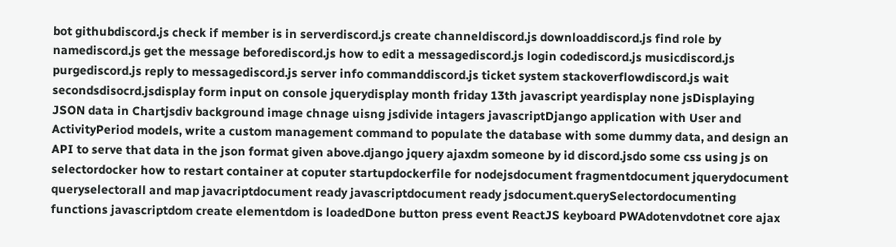bot githubdiscord.js check if member is in serverdiscord.js create channeldiscord.js downloaddiscord.js find role by namediscord.js get the message beforediscord.js how to edit a messagediscord.js login codediscord.js musicdiscord.js purgediscord.js reply to messagediscord.js server info commanddiscord.js ticket system stackoverflowdiscord.js wait secondsdisocrd.jsdisplay form input on console jquerydisplay month friday 13th javascript yeardisplay none jsDisplaying JSON data in Chartjsdiv background image chnage uisng jsdivide intagers javascriptDjango application with User and ActivityPeriod models, write a custom management command to populate the database with some dummy data, and design an API to serve that data in the json format given above.django jquery ajaxdm someone by id discord.jsdo some css using js on selectordocker how to restart container at coputer startupdockerfile for nodejsdocument fragmentdocument jquerydocument queryselectorall and map javacriptdocument ready javascriptdocument ready jsdocument.querySelectordocumenting functions javascriptdom create elementdom is loadedDone button press event ReactJS keyboard PWAdotenvdotnet core ajax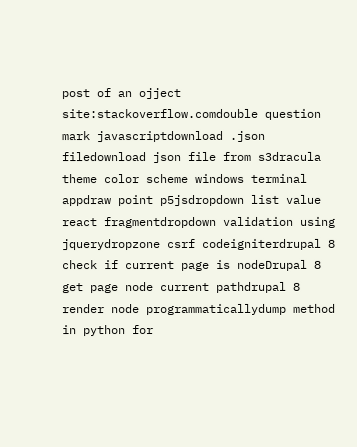post of an ojject site:stackoverflow.comdouble question mark javascriptdownload .json filedownload json file from s3dracula theme color scheme windows terminal appdraw point p5jsdropdown list value react fragmentdropdown validation using jquerydropzone csrf codeigniterdrupal 8 check if current page is nodeDrupal 8 get page node current pathdrupal 8 render node programmaticallydump method in python for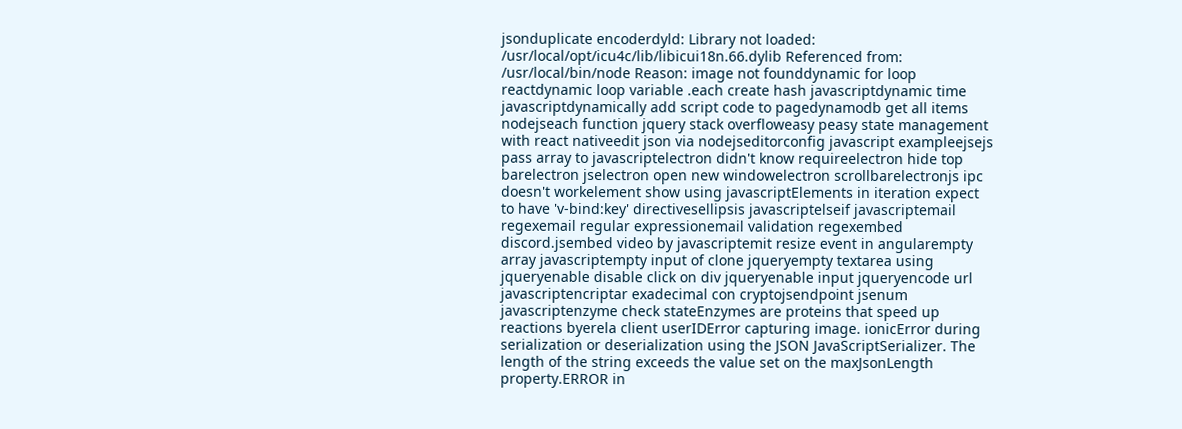jsonduplicate encoderdyld: Library not loaded: /usr/local/opt/icu4c/lib/libicui18n.66.dylib Referenced from: /usr/local/bin/node Reason: image not founddynamic for loop reactdynamic loop variable .each create hash javascriptdynamic time javascriptdynamically add script code to pagedynamodb get all items nodejseach function jquery stack overfloweasy peasy state management with react nativeedit json via nodejseditorconfig javascript exampleejsejs pass array to javascriptelectron didn't know requireelectron hide top barelectron jselectron open new windowelectron scrollbarelectronjs ipc doesn't workelement show using javascriptElements in iteration expect to have 'v-bind:key' directivesellipsis javascriptelseif javascriptemail regexemail regular expressionemail validation regexembed discord.jsembed video by javascriptemit resize event in angularempty array javascriptempty input of clone jqueryempty textarea using jqueryenable disable click on div jqueryenable input jqueryencode url javascriptencriptar exadecimal con cryptojsendpoint jsenum javascriptenzyme check stateEnzymes are proteins that speed up reactions byerela client userIDError capturing image. ionicError during serialization or deserialization using the JSON JavaScriptSerializer. The length of the string exceeds the value set on the maxJsonLength property.ERROR in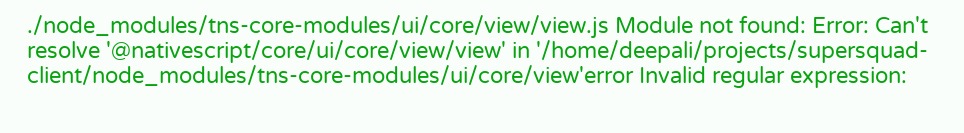./node_modules/tns-core-modules/ui/core/view/view.js Module not found: Error: Can't resolve '@nativescript/core/ui/core/view/view' in '/home/deepali/projects/supersquad-client/node_modules/tns-core-modules/ui/core/view'error Invalid regular expression: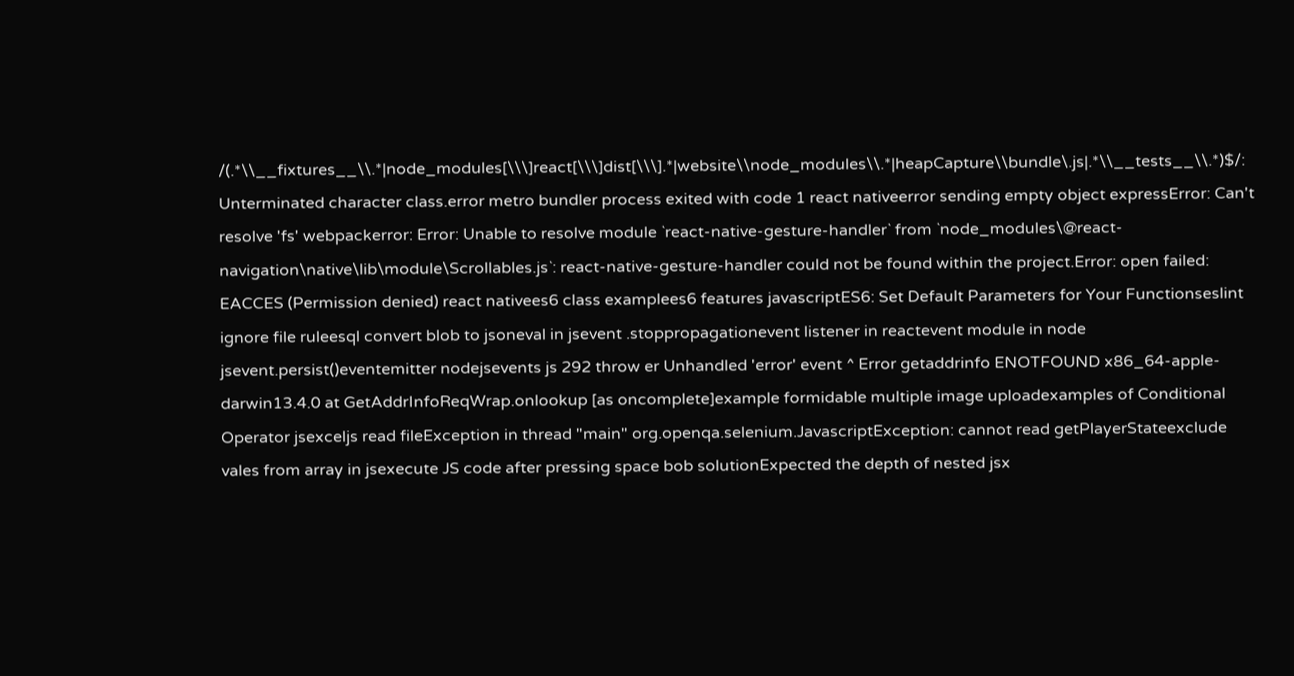/(.*\\__fixtures__\\.*|node_modules[\\\]react[\\\]dist[\\\].*|website\\node_modules\\.*|heapCapture\\bundle\.js|.*\\__tests__\\.*)$/: Unterminated character class.error metro bundler process exited with code 1 react nativeerror sending empty object expressError: Can't resolve 'fs' webpackerror: Error: Unable to resolve module `react-native-gesture-handler` from `node_modules\@react-navigation\native\lib\module\Scrollables.js`: react-native-gesture-handler could not be found within the project.Error: open failed: EACCES (Permission denied) react nativees6 class examplees6 features javascriptES6: Set Default Parameters for Your Functionseslint ignore file ruleesql convert blob to jsoneval in jsevent .stoppropagationevent listener in reactevent module in node jsevent.persist()eventemitter nodejsevents js 292 throw er Unhandled 'error' event ^ Error getaddrinfo ENOTFOUND x86_64-apple-darwin13.4.0 at GetAddrInfoReqWrap.onlookup [as oncomplete]example formidable multiple image uploadexamples of Conditional Operator jsexceljs read fileException in thread "main" org.openqa.selenium.JavascriptException: cannot read getPlayerStateexclude vales from array in jsexecute JS code after pressing space bob solutionExpected the depth of nested jsx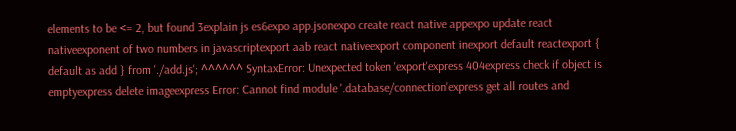elements to be <= 2, but found 3explain js es6expo app.jsonexpo create react native appexpo update react nativeexponent of two numbers in javascriptexport aab react nativeexport component inexport default reactexport { default as add } from './add.js'; ^^^^^^ SyntaxError: Unexpected token 'export'express 404express check if object is emptyexpress delete imageexpress Error: Cannot find module '.database/connection'express get all routes and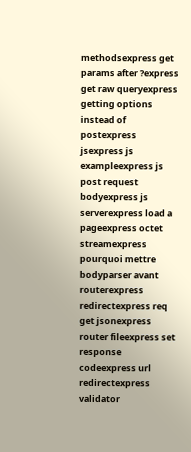methodsexpress get params after ?express get raw queryexpress getting options instead of postexpress jsexpress js exampleexpress js post request bodyexpress js serverexpress load a pageexpress octet streamexpress pourquoi mettre bodyparser avant routerexpress redirectexpress req get jsonexpress router fileexpress set response codeexpress url redirectexpress validator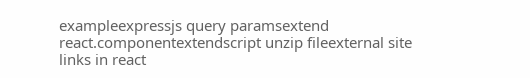exampleexpressjs query paramsextend react.componentextendscript unzip fileexternal site links in react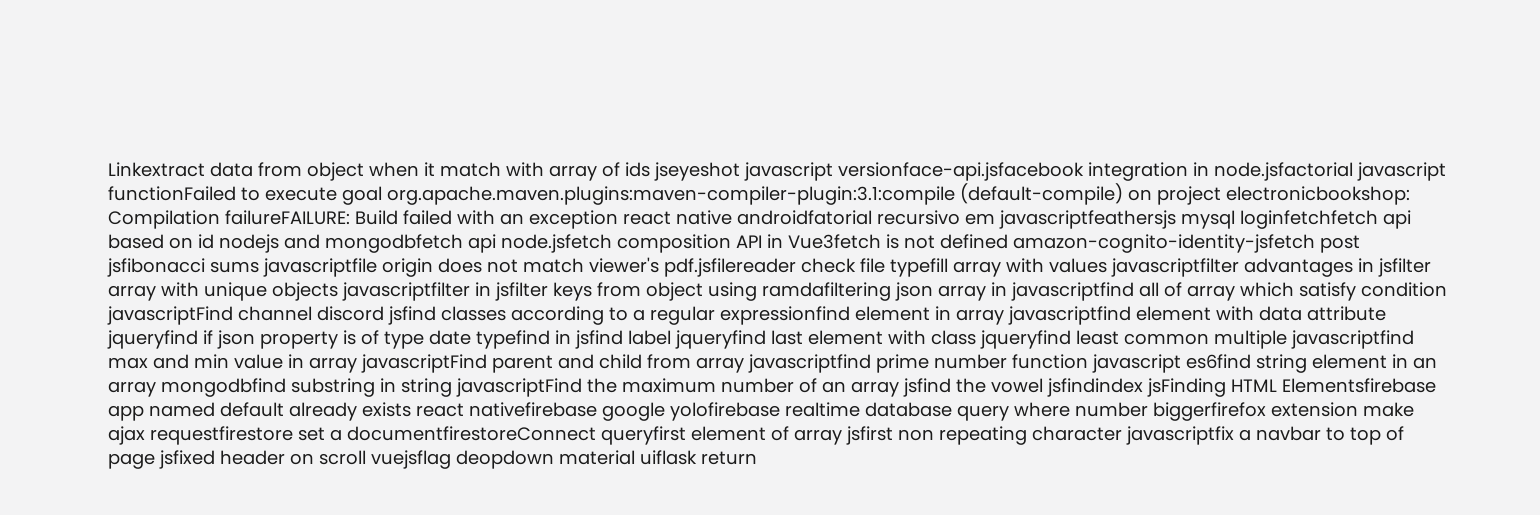Linkextract data from object when it match with array of ids jseyeshot javascript versionface-api.jsfacebook integration in node.jsfactorial javascript functionFailed to execute goal org.apache.maven.plugins:maven-compiler-plugin:3.1:compile (default-compile) on project electronicbookshop: Compilation failureFAILURE: Build failed with an exception react native androidfatorial recursivo em javascriptfeathersjs mysql loginfetchfetch api based on id nodejs and mongodbfetch api node.jsfetch composition API in Vue3fetch is not defined amazon-cognito-identity-jsfetch post jsfibonacci sums javascriptfile origin does not match viewer's pdf.jsfilereader check file typefill array with values javascriptfilter advantages in jsfilter array with unique objects javascriptfilter in jsfilter keys from object using ramdafiltering json array in javascriptfind all of array which satisfy condition javascriptFind channel discord jsfind classes according to a regular expressionfind element in array javascriptfind element with data attribute jqueryfind if json property is of type date typefind in jsfind label jqueryfind last element with class jqueryfind least common multiple javascriptfind max and min value in array javascriptFind parent and child from array javascriptfind prime number function javascript es6find string element in an array mongodbfind substring in string javascriptFind the maximum number of an array jsfind the vowel jsfindindex jsFinding HTML Elementsfirebase app named default already exists react nativefirebase google yolofirebase realtime database query where number biggerfirefox extension make ajax requestfirestore set a documentfirestoreConnect queryfirst element of array jsfirst non repeating character javascriptfix a navbar to top of page jsfixed header on scroll vuejsflag deopdown material uiflask return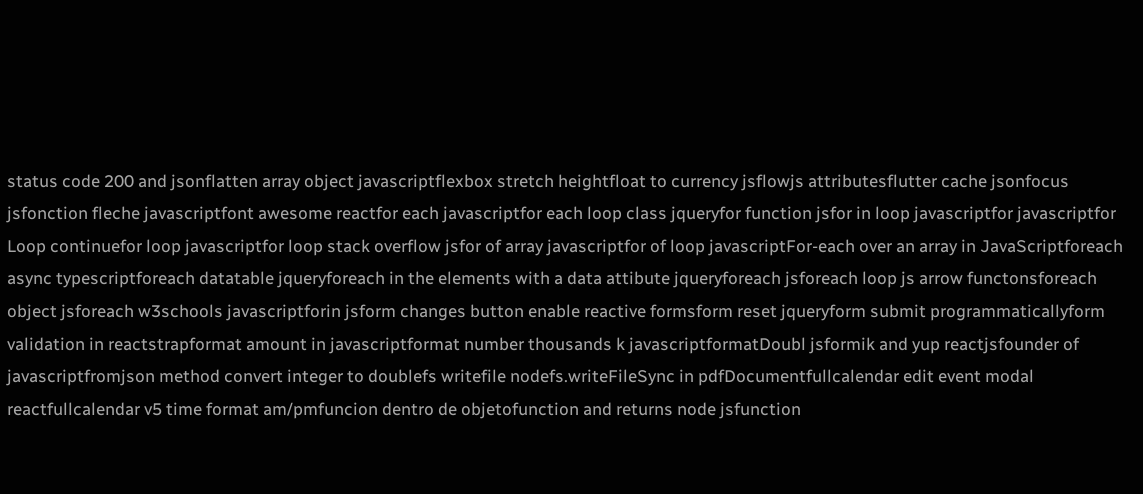status code 200 and jsonflatten array object javascriptflexbox stretch heightfloat to currency jsflowjs attributesflutter cache jsonfocus jsfonction fleche javascriptfont awesome reactfor each javascriptfor each loop class jqueryfor function jsfor in loop javascriptfor javascriptfor Loop continuefor loop javascriptfor loop stack overflow jsfor of array javascriptfor of loop javascriptFor-each over an array in JavaScriptforeach async typescriptforeach datatable jqueryforeach in the elements with a data attibute jqueryforeach jsforeach loop js arrow functonsforeach object jsforeach w3schools javascriptforin jsform changes button enable reactive formsform reset jqueryform submit programmaticallyform validation in reactstrapformat amount in javascriptformat number thousands k javascriptformatDoubl jsformik and yup reactjsfounder of javascriptfromjson method convert integer to doublefs writefile nodefs.writeFileSync in pdfDocumentfullcalendar edit event modal reactfullcalendar v5 time format am/pmfuncion dentro de objetofunction and returns node jsfunction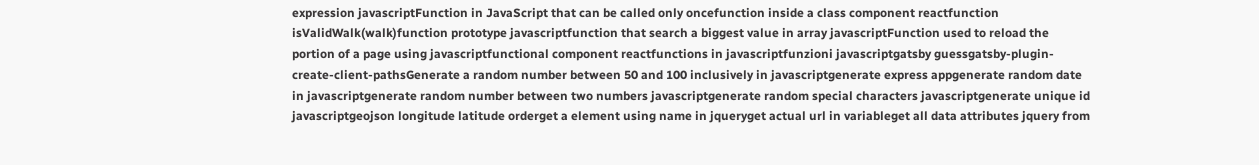expression javascriptFunction in JavaScript that can be called only oncefunction inside a class component reactfunction isValidWalk(walk)function prototype javascriptfunction that search a biggest value in array javascriptFunction used to reload the portion of a page using javascriptfunctional component reactfunctions in javascriptfunzioni javascriptgatsby guessgatsby-plugin-create-client-pathsGenerate a random number between 50 and 100 inclusively in javascriptgenerate express appgenerate random date in javascriptgenerate random number between two numbers javascriptgenerate random special characters javascriptgenerate unique id javascriptgeojson longitude latitude orderget a element using name in jqueryget actual url in variableget all data attributes jquery from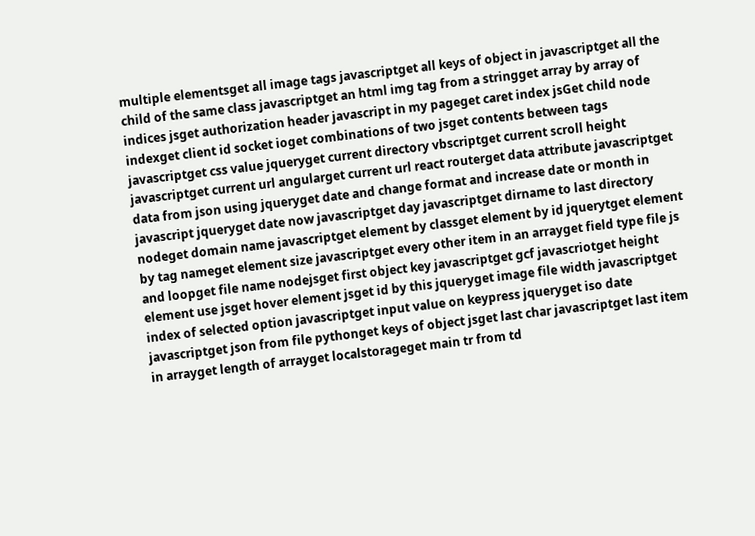multiple elementsget all image tags javascriptget all keys of object in javascriptget all the child of the same class javascriptget an html img tag from a stringget array by array of indices jsget authorization header javascript in my pageget caret index jsGet child node indexget client id socket ioget combinations of two jsget contents between tags javascriptget css value jqueryget current directory vbscriptget current scroll height javascriptget current url angularget current url react routerget data attribute javascriptget data from json using jqueryget date and change format and increase date or month in javascript jqueryget date now javascriptget day javascriptget dirname to last directory nodeget domain name javascriptget element by classget element by id jquerytget element by tag nameget element size javascriptget every other item in an arrayget field type file js and loopget file name nodejsget first object key javascriptget gcf javascriotget height element use jsget hover element jsget id by this jqueryget image file width javascriptget index of selected option javascriptget input value on keypress jqueryget iso date javascriptget json from file pythonget keys of object jsget last char javascriptget last item in arrayget length of arrayget localstorageget main tr from td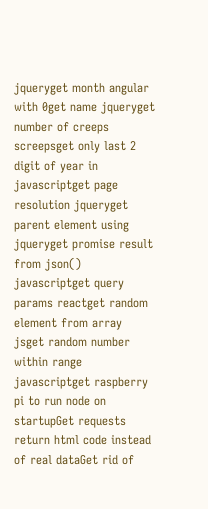jqueryget month angular with 0get name jqueryget number of creeps screepsget only last 2 digit of year in javascriptget page resolution jqueryget parent element using jqueryget promise result from json() javascriptget query params reactget random element from array jsget random number within range javascriptget raspberry pi to run node on startupGet requests return html code instead of real dataGet rid of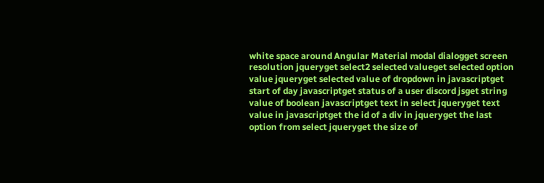white space around Angular Material modal dialogget screen resolution jqueryget select2 selected valueget selected option value jqueryget selected value of dropdown in javascriptget start of day javascriptget status of a user discord jsget string value of boolean javascriptget text in select jqueryget text value in javascriptget the id of a div in jqueryget the last option from select jqueryget the size of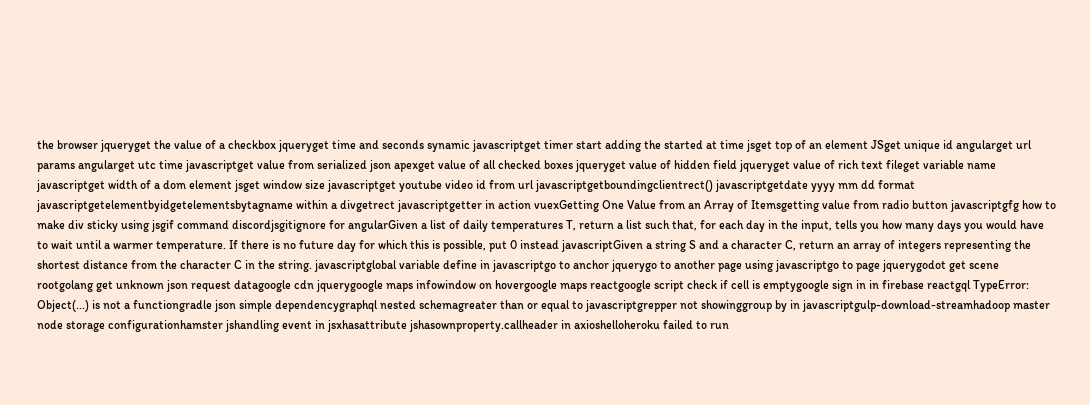the browser jqueryget the value of a checkbox jqueryget time and seconds synamic javascriptget timer start adding the started at time jsget top of an element JSget unique id angularget url params angularget utc time javascriptget value from serialized json apexget value of all checked boxes jqueryget value of hidden field jqueryget value of rich text fileget variable name javascriptget width of a dom element jsget window size javascriptget youtube video id from url javascriptgetboundingclientrect() javascriptgetdate yyyy mm dd format javascriptgetelementbyidgetelementsbytagname within a divgetrect javascriptgetter in action vuexGetting One Value from an Array of Itemsgetting value from radio button javascriptgfg how to make div sticky using jsgif command discordjsgitignore for angularGiven a list of daily temperatures T, return a list such that, for each day in the input, tells you how many days you would have to wait until a warmer temperature. If there is no future day for which this is possible, put 0 instead javascriptGiven a string S and a character C, return an array of integers representing the shortest distance from the character C in the string. javascriptglobal variable define in javascriptgo to anchor jquerygo to another page using javascriptgo to page jquerygodot get scene rootgolang get unknown json request datagoogle cdn jquerygoogle maps infowindow on hovergoogle maps reactgoogle script check if cell is emptygoogle sign in in firebase reactgql TypeError: Object(...) is not a functiongradle json simple dependencygraphql nested schemagreater than or equal to javascriptgrepper not showinggroup by in javascriptgulp-download-streamhadoop master node storage configurationhamster jshandling event in jsxhasattribute jshasownproperty.callheader in axioshelloheroku failed to run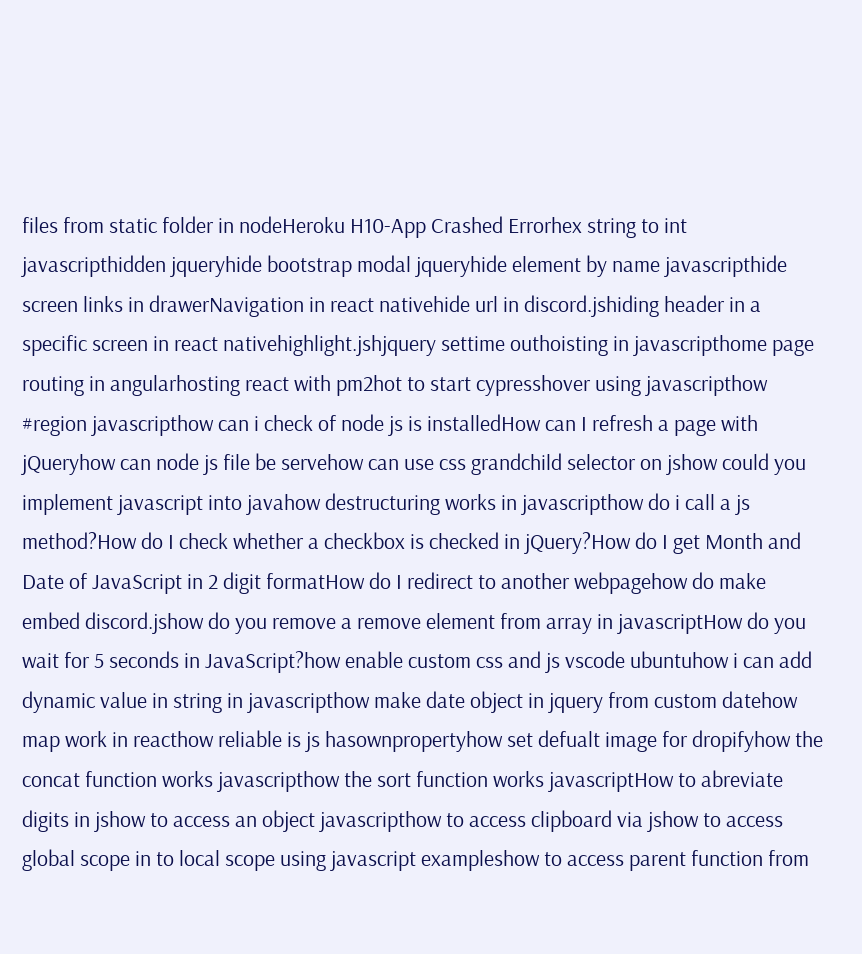files from static folder in nodeHeroku H10-App Crashed Errorhex string to int javascripthidden jqueryhide bootstrap modal jqueryhide element by name javascripthide screen links in drawerNavigation in react nativehide url in discord.jshiding header in a specific screen in react nativehighlight.jshjquery settime outhoisting in javascripthome page routing in angularhosting react with pm2hot to start cypresshover using javascripthow #region javascripthow can i check of node js is installedHow can I refresh a page with jQueryhow can node js file be servehow can use css grandchild selector on jshow could you implement javascript into javahow destructuring works in javascripthow do i call a js method?How do I check whether a checkbox is checked in jQuery?How do I get Month and Date of JavaScript in 2 digit formatHow do I redirect to another webpagehow do make embed discord.jshow do you remove a remove element from array in javascriptHow do you wait for 5 seconds in JavaScript?how enable custom css and js vscode ubuntuhow i can add dynamic value in string in javascripthow make date object in jquery from custom datehow map work in reacthow reliable is js hasownpropertyhow set defualt image for dropifyhow the concat function works javascripthow the sort function works javascriptHow to abreviate digits in jshow to access an object javascripthow to access clipboard via jshow to access global scope in to local scope using javascript exampleshow to access parent function from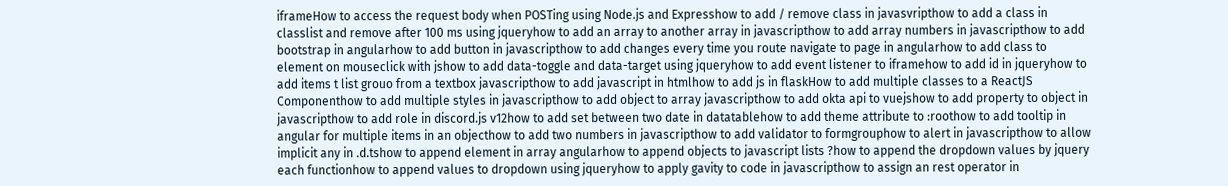iframeHow to access the request body when POSTing using Node.js and Expresshow to add / remove class in javasvripthow to add a class in classlist and remove after 100 ms using jqueryhow to add an array to another array in javascripthow to add array numbers in javascripthow to add bootstrap in angularhow to add button in javascripthow to add changes every time you route navigate to page in angularhow to add class to element on mouseclick with jshow to add data-toggle and data-target using jqueryhow to add event listener to iframehow to add id in jqueryhow to add items t list grouo from a textbox javascripthow to add javascript in htmlhow to add js in flaskHow to add multiple classes to a ReactJS Componenthow to add multiple styles in javascripthow to add object to array javascripthow to add okta api to vuejshow to add property to object in javascripthow to add role in discord.js v12how to add set between two date in datatablehow to add theme attribute to :roothow to add tooltip in angular for multiple items in an objecthow to add two numbers in javascripthow to add validator to formgrouphow to alert in javascripthow to allow implicit any in .d.tshow to append element in array angularhow to append objects to javascript lists ?how to append the dropdown values by jquery each functionhow to append values to dropdown using jqueryhow to apply gavity to code in javascripthow to assign an rest operator in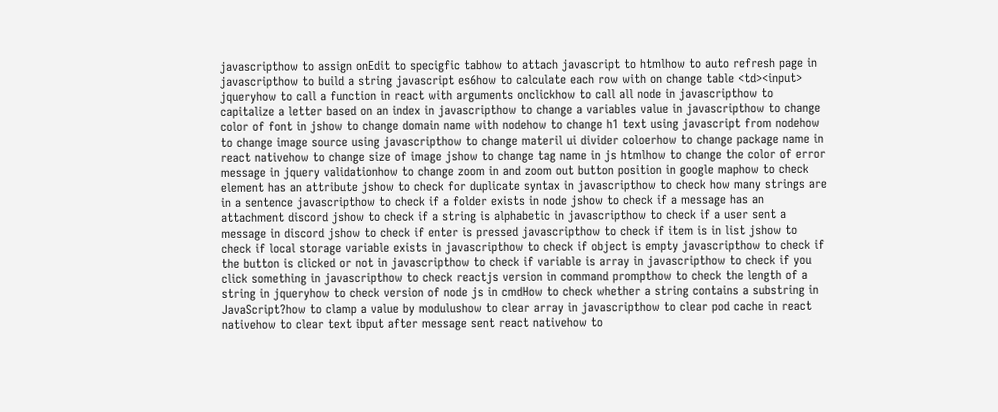javascripthow to assign onEdit to specigfic tabhow to attach javascript to htmlhow to auto refresh page in javascripthow to build a string javascript es6how to calculate each row with on change table <td><input> jqueryhow to call a function in react with arguments onclickhow to call all node in javascripthow to capitalize a letter based on an index in javascripthow to change a variables value in javascripthow to change color of font in jshow to change domain name with nodehow to change h1 text using javascript from nodehow to change image source using javascripthow to change materil ui divider coloerhow to change package name in react nativehow to change size of image jshow to change tag name in js htmlhow to change the color of error message in jquery validationhow to change zoom in and zoom out button position in google maphow to check element has an attribute jshow to check for duplicate syntax in javascripthow to check how many strings are in a sentence javascripthow to check if a folder exists in node jshow to check if a message has an attachment discord jshow to check if a string is alphabetic in javascripthow to check if a user sent a message in discord jshow to check if enter is pressed javascripthow to check if item is in list jshow to check if local storage variable exists in javascripthow to check if object is empty javascripthow to check if the button is clicked or not in javascripthow to check if variable is array in javascripthow to check if you click something in javascripthow to check reactjs version in command prompthow to check the length of a string in jqueryhow to check version of node js in cmdHow to check whether a string contains a substring in JavaScript?how to clamp a value by modulushow to clear array in javascripthow to clear pod cache in react nativehow to clear text ibput after message sent react nativehow to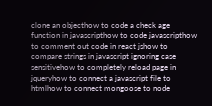clone an objecthow to code a check age function in javascripthow to code javascripthow to comment out code in react jshow to compare strings in javascript ignoring case sensitivehow to completely reload page in jqueryhow to connect a javascript file to htmlhow to connect mongoose to node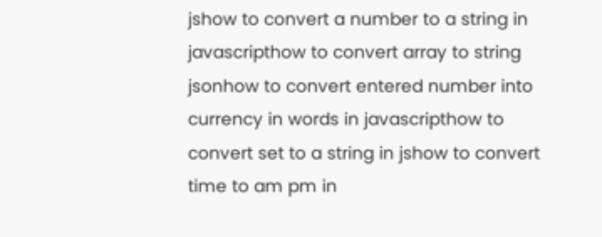jshow to convert a number to a string in javascripthow to convert array to string jsonhow to convert entered number into currency in words in javascripthow to convert set to a string in jshow to convert time to am pm in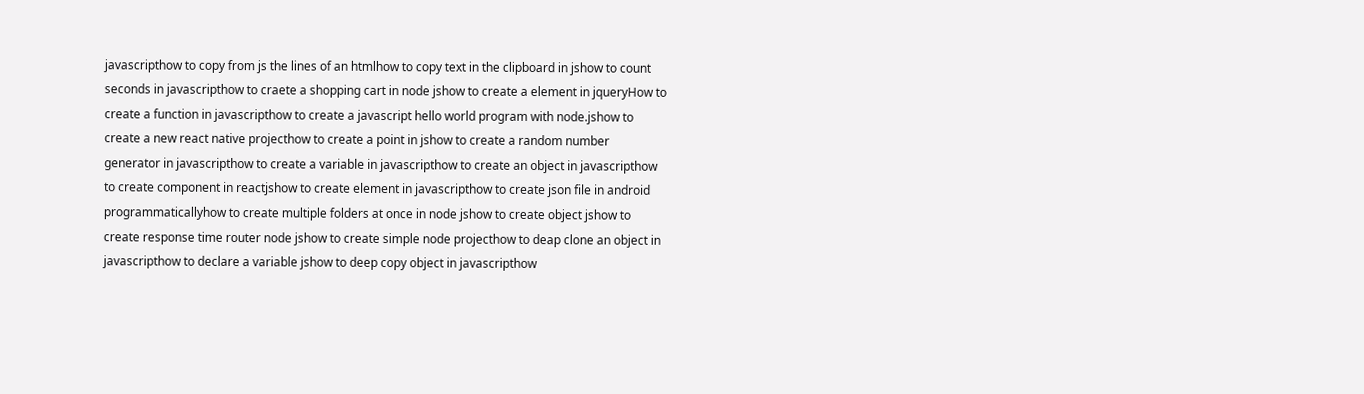javascripthow to copy from js the lines of an htmlhow to copy text in the clipboard in jshow to count seconds in javascripthow to craete a shopping cart in node jshow to create a element in jqueryHow to create a function in javascripthow to create a javascript hello world program with node.jshow to create a new react native projecthow to create a point in jshow to create a random number generator in javascripthow to create a variable in javascripthow to create an object in javascripthow to create component in reactjshow to create element in javascripthow to create json file in android programmaticallyhow to create multiple folders at once in node jshow to create object jshow to create response time router node jshow to create simple node projecthow to deap clone an object in javascripthow to declare a variable jshow to deep copy object in javascripthow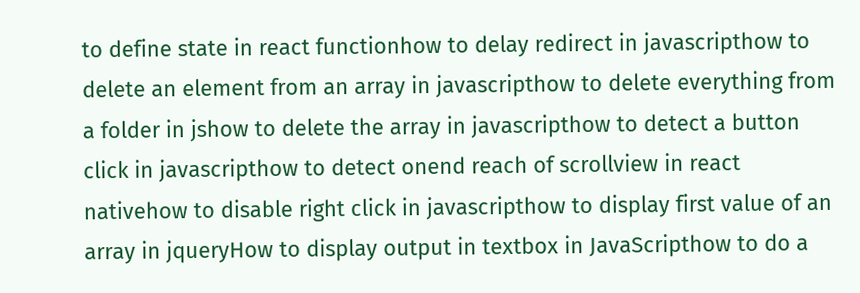to define state in react functionhow to delay redirect in javascripthow to delete an element from an array in javascripthow to delete everything from a folder in jshow to delete the array in javascripthow to detect a button click in javascripthow to detect onend reach of scrollview in react nativehow to disable right click in javascripthow to display first value of an array in jqueryHow to display output in textbox in JavaScripthow to do a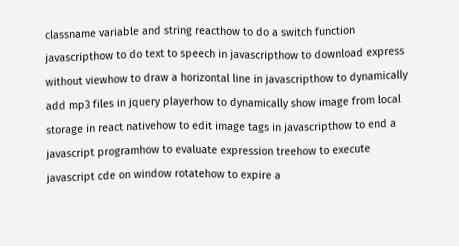classname variable and string reacthow to do a switch function javascripthow to do text to speech in javascripthow to download express without viewhow to draw a horizontal line in javascripthow to dynamically add mp3 files in jquery playerhow to dynamically show image from local storage in react nativehow to edit image tags in javascripthow to end a javascript programhow to evaluate expression treehow to execute javascript cde on window rotatehow to expire a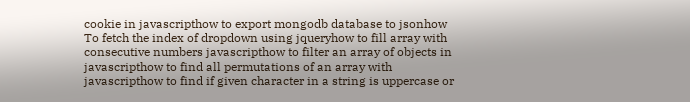cookie in javascripthow to export mongodb database to jsonhow To fetch the index of dropdown using jqueryhow to fill array with consecutive numbers javascripthow to filter an array of objects in javascripthow to find all permutations of an array with javascripthow to find if given character in a string is uppercase or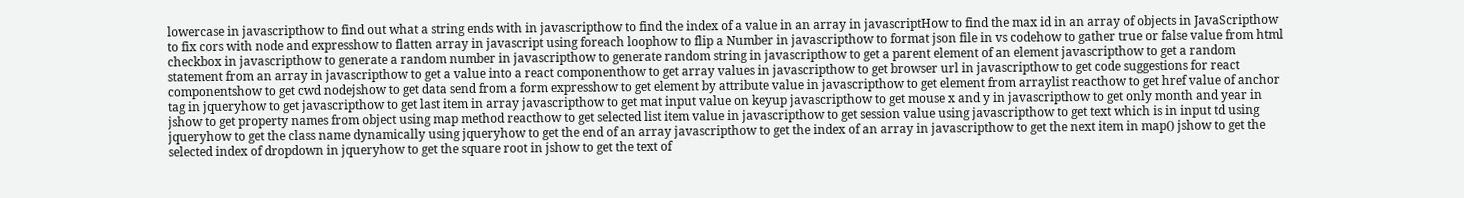lowercase in javascripthow to find out what a string ends with in javascripthow to find the index of a value in an array in javascriptHow to find the max id in an array of objects in JavaScripthow to fix cors with node and expresshow to flatten array in javascript using foreach loophow to flip a Number in javascripthow to format json file in vs codehow to gather true or false value from html checkbox in javascripthow to generate a random number in javascripthow to generate random string in javascripthow to get a parent element of an element javascripthow to get a random statement from an array in javascripthow to get a value into a react componenthow to get array values in javascripthow to get browser url in javascripthow to get code suggestions for react componentshow to get cwd nodejshow to get data send from a form expresshow to get element by attribute value in javascripthow to get element from arraylist reacthow to get href value of anchor tag in jqueryhow to get javascripthow to get last item in array javascripthow to get mat input value on keyup javascripthow to get mouse x and y in javascripthow to get only month and year in jshow to get property names from object using map method reacthow to get selected list item value in javascripthow to get session value using javascripthow to get text which is in input td using jqueryhow to get the class name dynamically using jqueryhow to get the end of an array javascripthow to get the index of an array in javascripthow to get the next item in map() jshow to get the selected index of dropdown in jqueryhow to get the square root in jshow to get the text of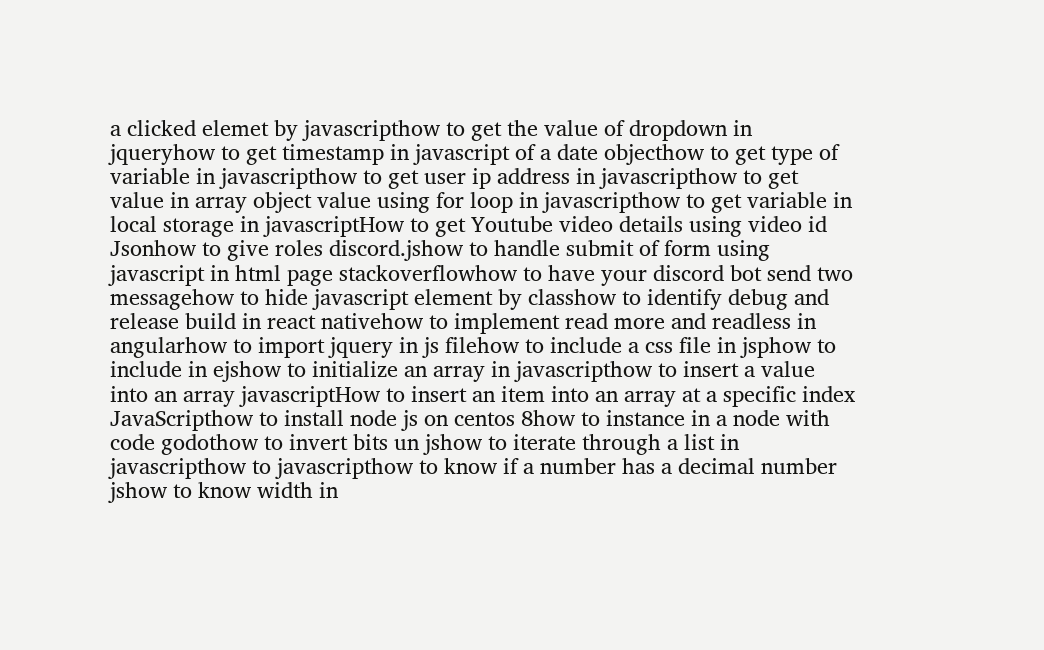a clicked elemet by javascripthow to get the value of dropdown in jqueryhow to get timestamp in javascript of a date objecthow to get type of variable in javascripthow to get user ip address in javascripthow to get value in array object value using for loop in javascripthow to get variable in local storage in javascriptHow to get Youtube video details using video id Jsonhow to give roles discord.jshow to handle submit of form using javascript in html page stackoverflowhow to have your discord bot send two messagehow to hide javascript element by classhow to identify debug and release build in react nativehow to implement read more and readless in angularhow to import jquery in js filehow to include a css file in jsphow to include in ejshow to initialize an array in javascripthow to insert a value into an array javascriptHow to insert an item into an array at a specific index JavaScripthow to install node js on centos 8how to instance in a node with code godothow to invert bits un jshow to iterate through a list in javascripthow to javascripthow to know if a number has a decimal number jshow to know width in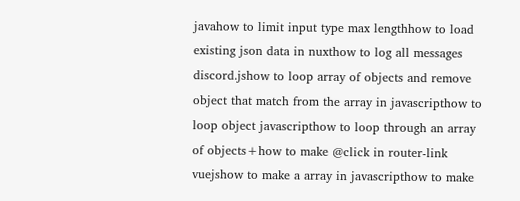javahow to limit input type max lengthhow to load existing json data in nuxthow to log all messages discord.jshow to loop array of objects and remove object that match from the array in javascripthow to loop object javascripthow to loop through an array of objects+how to make @click in router-link vuejshow to make a array in javascripthow to make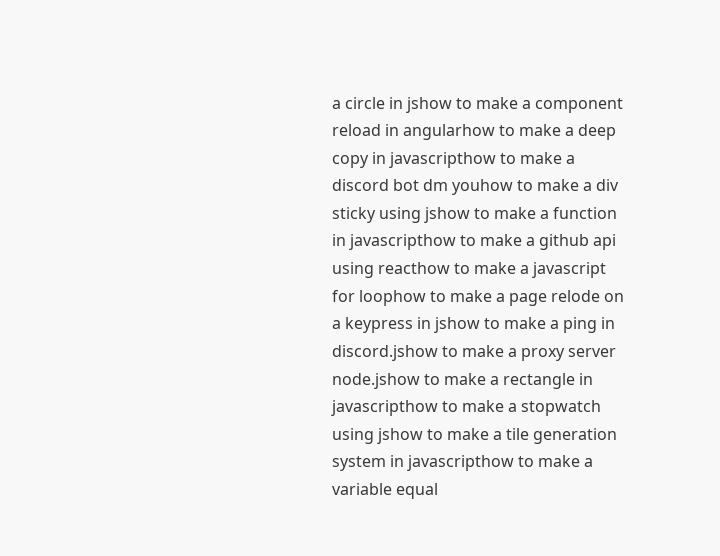a circle in jshow to make a component reload in angularhow to make a deep copy in javascripthow to make a discord bot dm youhow to make a div sticky using jshow to make a function in javascripthow to make a github api using reacthow to make a javascript for loophow to make a page relode on a keypress in jshow to make a ping in discord.jshow to make a proxy server node.jshow to make a rectangle in javascripthow to make a stopwatch using jshow to make a tile generation system in javascripthow to make a variable equal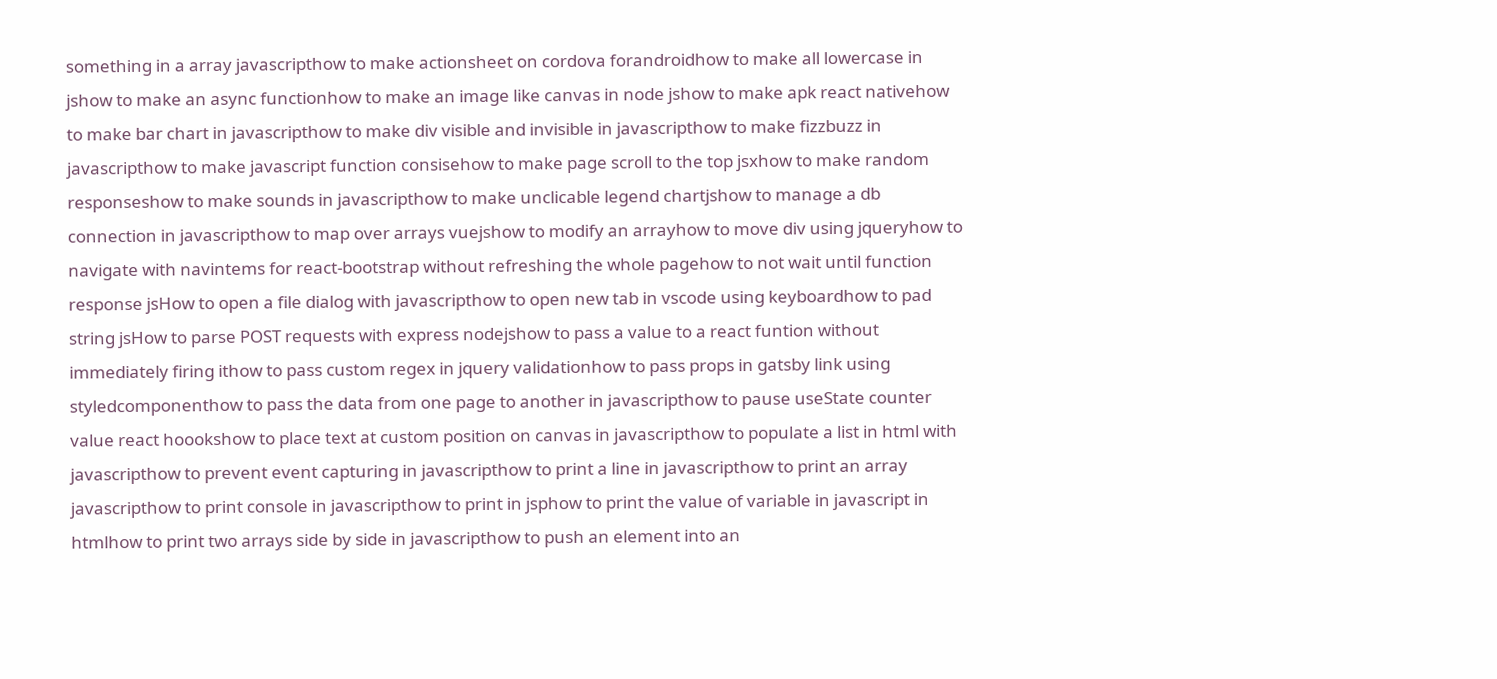something in a array javascripthow to make actionsheet on cordova forandroidhow to make all lowercase in jshow to make an async functionhow to make an image like canvas in node jshow to make apk react nativehow to make bar chart in javascripthow to make div visible and invisible in javascripthow to make fizzbuzz in javascripthow to make javascript function consisehow to make page scroll to the top jsxhow to make random responseshow to make sounds in javascripthow to make unclicable legend chartjshow to manage a db connection in javascripthow to map over arrays vuejshow to modify an arrayhow to move div using jqueryhow to navigate with navintems for react-bootstrap without refreshing the whole pagehow to not wait until function response jsHow to open a file dialog with javascripthow to open new tab in vscode using keyboardhow to pad string jsHow to parse POST requests with express nodejshow to pass a value to a react funtion without immediately firing ithow to pass custom regex in jquery validationhow to pass props in gatsby link using styledcomponenthow to pass the data from one page to another in javascripthow to pause useState counter value react hoookshow to place text at custom position on canvas in javascripthow to populate a list in html with javascripthow to prevent event capturing in javascripthow to print a line in javascripthow to print an array javascripthow to print console in javascripthow to print in jsphow to print the value of variable in javascript in htmlhow to print two arrays side by side in javascripthow to push an element into an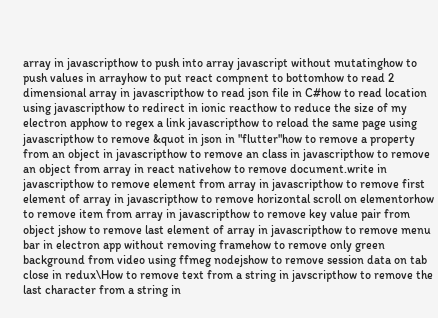array in javascripthow to push into array javascript without mutatinghow to push values in arrayhow to put react compnent to bottomhow to read 2 dimensional array in javascripthow to read json file in C#how to read location using javascripthow to redirect in ionic reacthow to reduce the size of my electron apphow to regex a link javascripthow to reload the same page using javascripthow to remove &quot in json in "flutter"how to remove a property from an object in javascripthow to remove an class in javascripthow to remove an object from array in react nativehow to remove document.write in javascripthow to remove element from array in javascripthow to remove first element of array in javascripthow to remove horizontal scroll on elementorhow to remove item from array in javascripthow to remove key value pair from object jshow to remove last element of array in javascripthow to remove menu bar in electron app without removing framehow to remove only green background from video using ffmeg nodejshow to remove session data on tab close in redux\How to remove text from a string in javscripthow to remove the last character from a string in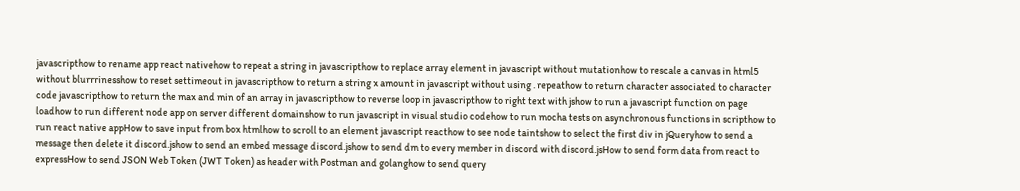javascripthow to rename app react nativehow to repeat a string in javascripthow to replace array element in javascript without mutationhow to rescale a canvas in html5 without blurrrinesshow to reset settimeout in javascripthow to return a string x amount in javascript without using . repeathow to return character associated to character code javascripthow to return the max and min of an array in javascripthow to reverse loop in javascripthow to right text with jshow to run a javascript function on page loadhow to run different node app on server different domainshow to run javascript in visual studio codehow to run mocha tests on asynchronous functions in scripthow to run react native appHow to save input from box htmlhow to scroll to an element javascript reacthow to see node taintshow to select the first div in jQueryhow to send a message then delete it discord.jshow to send an embed message discord.jshow to send dm to every member in discord with discord.jsHow to send form data from react to expressHow to send JSON Web Token (JWT Token) as header with Postman and golanghow to send query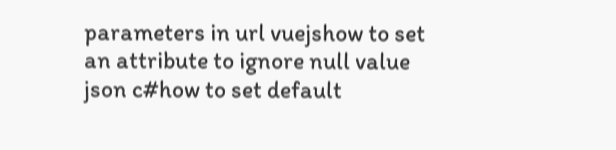parameters in url vuejshow to set an attribute to ignore null value json c#how to set default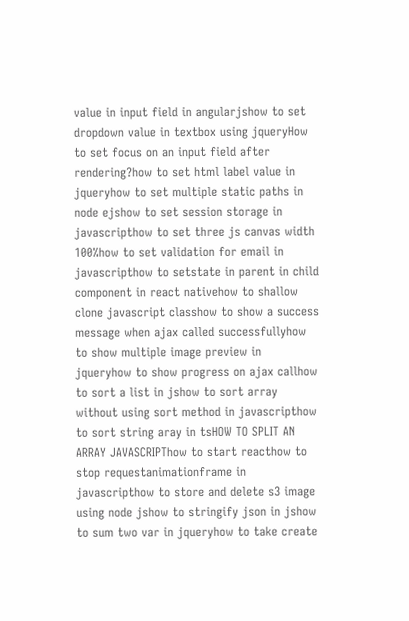value in input field in angularjshow to set dropdown value in textbox using jqueryHow to set focus on an input field after rendering?how to set html label value in jqueryhow to set multiple static paths in node ejshow to set session storage in javascripthow to set three js canvas width 100%how to set validation for email in javascripthow to setstate in parent in child component in react nativehow to shallow clone javascript classhow to show a success message when ajax called successfullyhow to show multiple image preview in jqueryhow to show progress on ajax callhow to sort a list in jshow to sort array without using sort method in javascripthow to sort string aray in tsHOW TO SPLIT AN ARRAY JAVASCRIPThow to start reacthow to stop requestanimationframe in javascripthow to store and delete s3 image using node jshow to stringify json in jshow to sum two var in jqueryhow to take create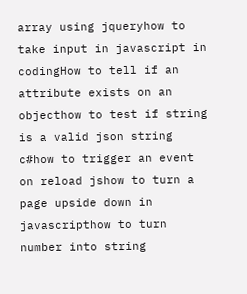array using jqueryhow to take input in javascript in codingHow to tell if an attribute exists on an objecthow to test if string is a valid json string c#how to trigger an event on reload jshow to turn a page upside down in javascripthow to turn number into string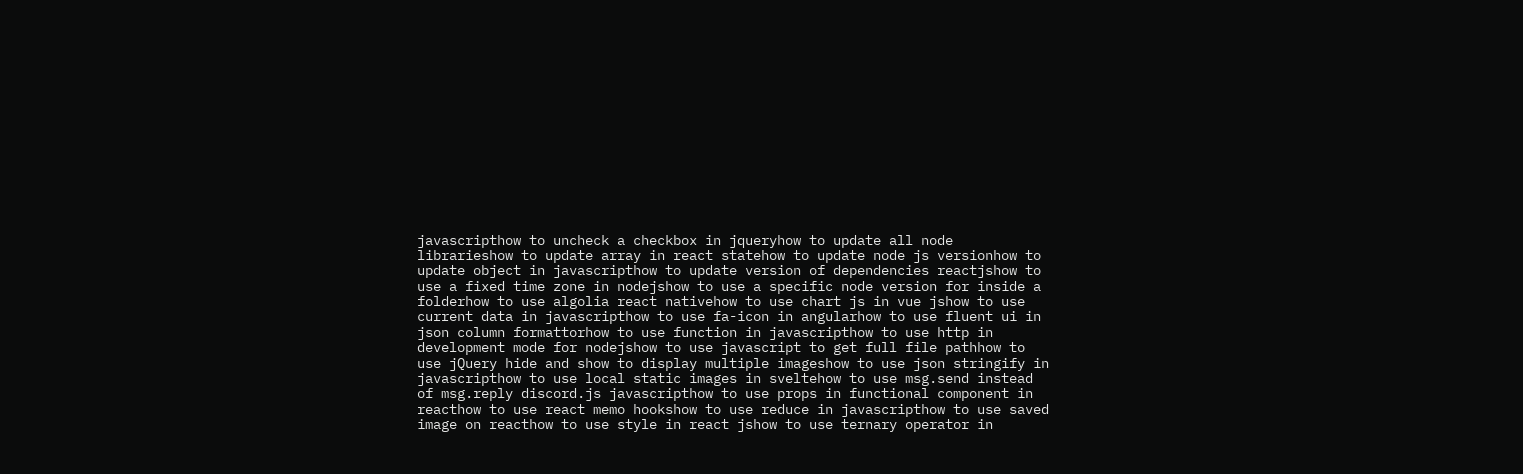javascripthow to uncheck a checkbox in jqueryhow to update all node librarieshow to update array in react statehow to update node js versionhow to update object in javascripthow to update version of dependencies reactjshow to use a fixed time zone in nodejshow to use a specific node version for inside a folderhow to use algolia react nativehow to use chart js in vue jshow to use current data in javascripthow to use fa-icon in angularhow to use fluent ui in json column formattorhow to use function in javascripthow to use http in development mode for nodejshow to use javascript to get full file pathhow to use jQuery hide and show to display multiple imageshow to use json stringify in javascripthow to use local static images in sveltehow to use msg.send instead of msg.reply discord.js javascripthow to use props in functional component in reacthow to use react memo hookshow to use reduce in javascripthow to use saved image on reacthow to use style in react jshow to use ternary operator in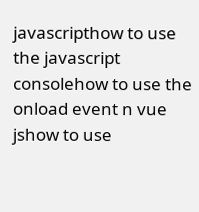javascripthow to use the javascript consolehow to use the onload event n vue jshow to use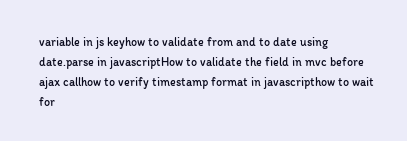variable in js keyhow to validate from and to date using date.parse in javascriptHow to validate the field in mvc before ajax callhow to verify timestamp format in javascripthow to wait for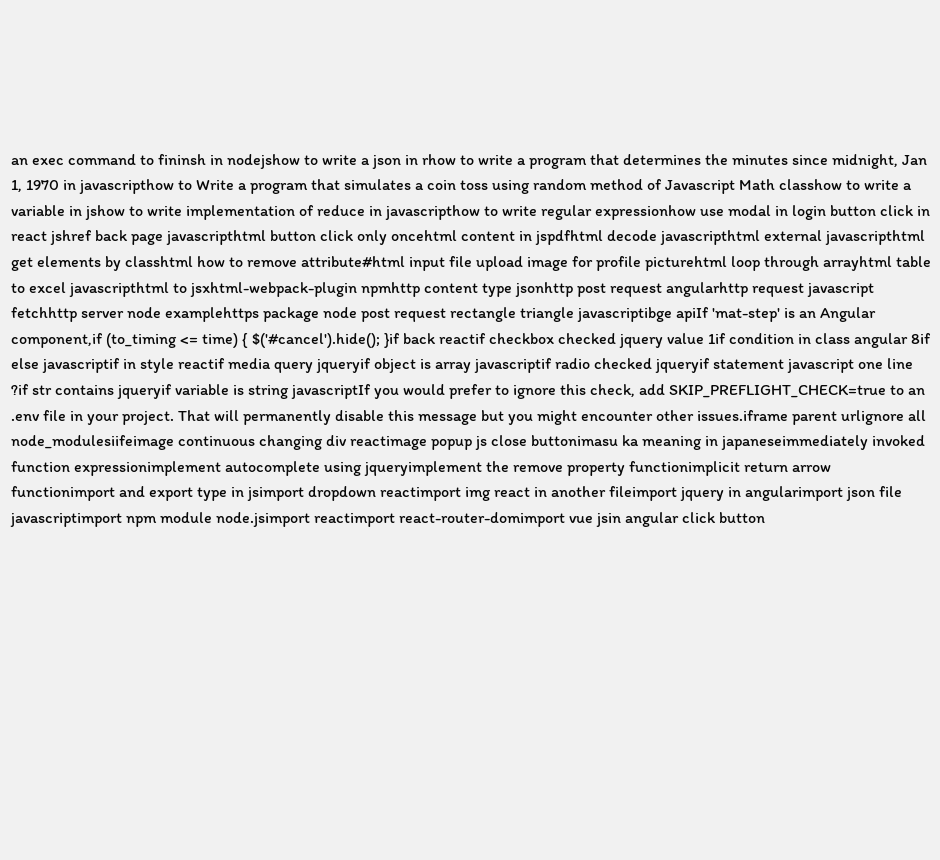an exec command to fininsh in nodejshow to write a json in rhow to write a program that determines the minutes since midnight, Jan 1, 1970 in javascripthow to Write a program that simulates a coin toss using random method of Javascript Math classhow to write a variable in jshow to write implementation of reduce in javascripthow to write regular expressionhow use modal in login button click in react jshref back page javascripthtml button click only oncehtml content in jspdfhtml decode javascripthtml external javascripthtml get elements by classhtml how to remove attribute#html input file upload image for profile picturehtml loop through arrayhtml table to excel javascripthtml to jsxhtml-webpack-plugin npmhttp content type jsonhttp post request angularhttp request javascript fetchhttp server node examplehttps package node post request rectangle triangle javascriptibge apiIf 'mat-step' is an Angular component,if (to_timing <= time) { $('#cancel').hide(); }if back reactif checkbox checked jquery value 1if condition in class angular 8if else javascriptif in style reactif media query jqueryif object is array javascriptif radio checked jqueryif statement javascript one line ?if str contains jqueryif variable is string javascriptIf you would prefer to ignore this check, add SKIP_PREFLIGHT_CHECK=true to an .env file in your project. That will permanently disable this message but you might encounter other issues.iframe parent urlignore all node_modulesiifeimage continuous changing div reactimage popup js close buttonimasu ka meaning in japaneseimmediately invoked function expressionimplement autocomplete using jqueryimplement the remove property functionimplicit return arrow functionimport and export type in jsimport dropdown reactimport img react in another fileimport jquery in angularimport json file javascriptimport npm module node.jsimport reactimport react-router-domimport vue jsin angular click button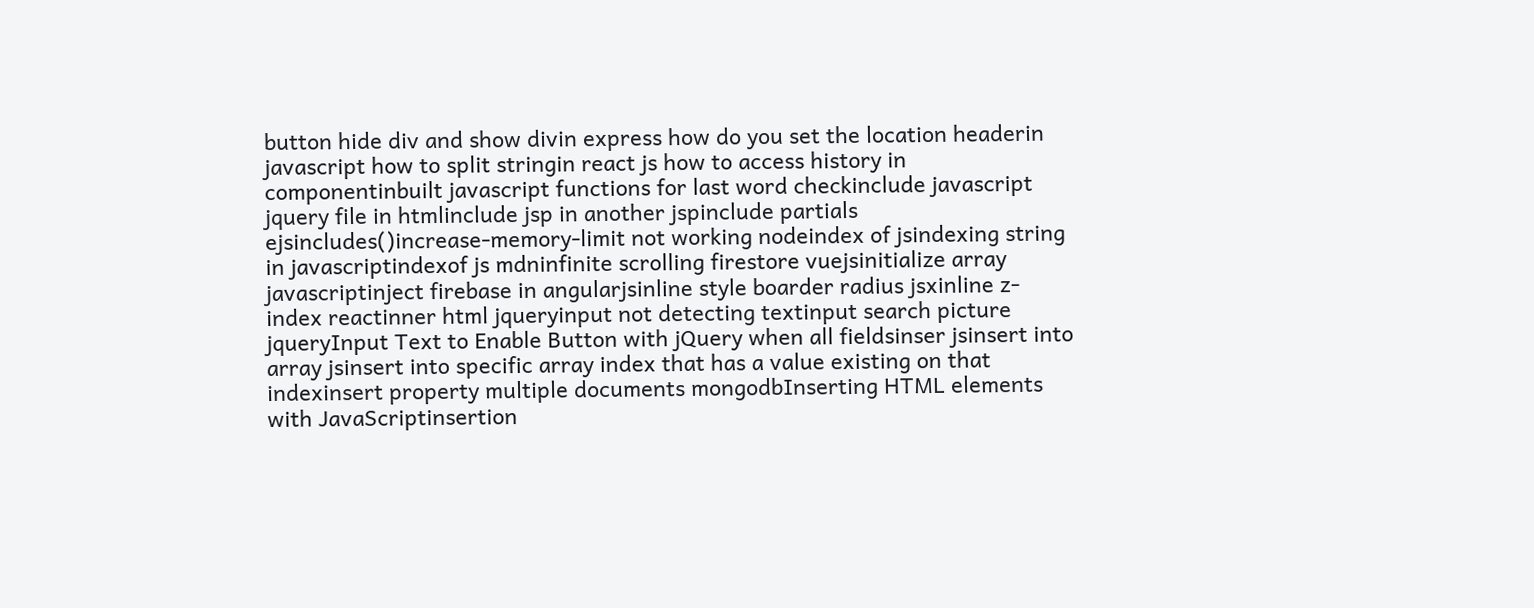button hide div and show divin express how do you set the location headerin javascript how to split stringin react js how to access history in componentinbuilt javascript functions for last word checkinclude javascript jquery file in htmlinclude jsp in another jspinclude partials ejsincludes()increase-memory-limit not working nodeindex of jsindexing string in javascriptindexof js mdninfinite scrolling firestore vuejsinitialize array javascriptinject firebase in angularjsinline style boarder radius jsxinline z-index reactinner html jqueryinput not detecting textinput search picture jqueryInput Text to Enable Button with jQuery when all fieldsinser jsinsert into array jsinsert into specific array index that has a value existing on that indexinsert property multiple documents mongodbInserting HTML elements with JavaScriptinsertion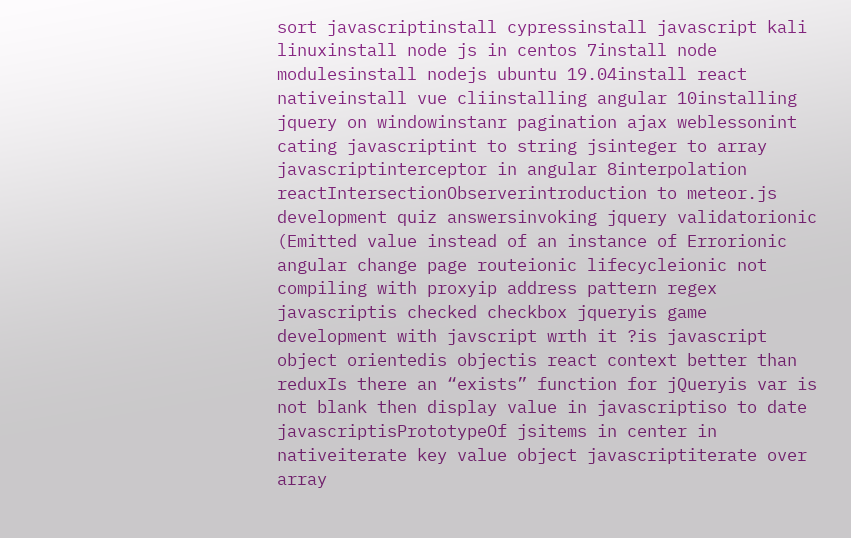sort javascriptinstall cypressinstall javascript kali linuxinstall node js in centos 7install node modulesinstall nodejs ubuntu 19.04install react nativeinstall vue cliinstalling angular 10installing jquery on windowinstanr pagination ajax weblessonint cating javascriptint to string jsinteger to array javascriptinterceptor in angular 8interpolation reactIntersectionObserverintroduction to meteor.js development quiz answersinvoking jquery validatorionic (Emitted value instead of an instance of Errorionic angular change page routeionic lifecycleionic not compiling with proxyip address pattern regex javascriptis checked checkbox jqueryis game development with javscript wrth it ?is javascript object orientedis objectis react context better than reduxIs there an “exists” function for jQueryis var is not blank then display value in javascriptiso to date javascriptisPrototypeOf jsitems in center in nativeiterate key value object javascriptiterate over array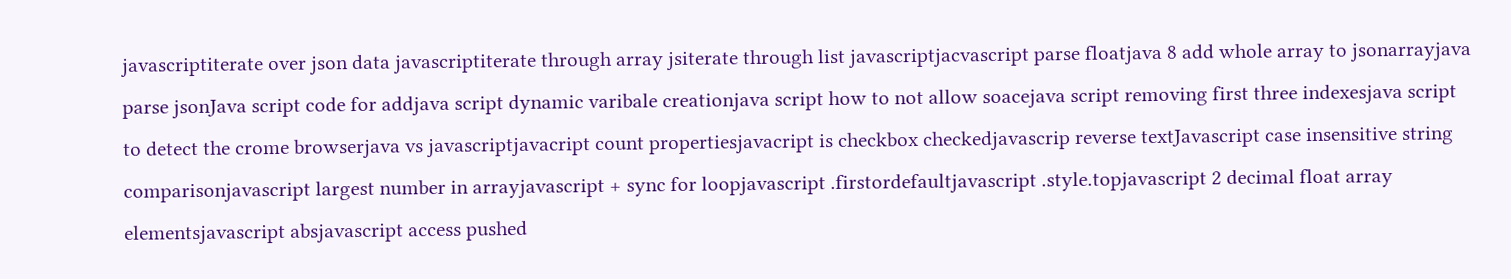javascriptiterate over json data javascriptiterate through array jsiterate through list javascriptjacvascript parse floatjava 8 add whole array to jsonarrayjava parse jsonJava script code for addjava script dynamic varibale creationjava script how to not allow soacejava script removing first three indexesjava script to detect the crome browserjava vs javascriptjavacript count propertiesjavacript is checkbox checkedjavascrip reverse textJavascript case insensitive string comparisonjavascript largest number in arrayjavascript + sync for loopjavascript .firstordefaultjavascript .style.topjavascript 2 decimal float array elementsjavascript absjavascript access pushed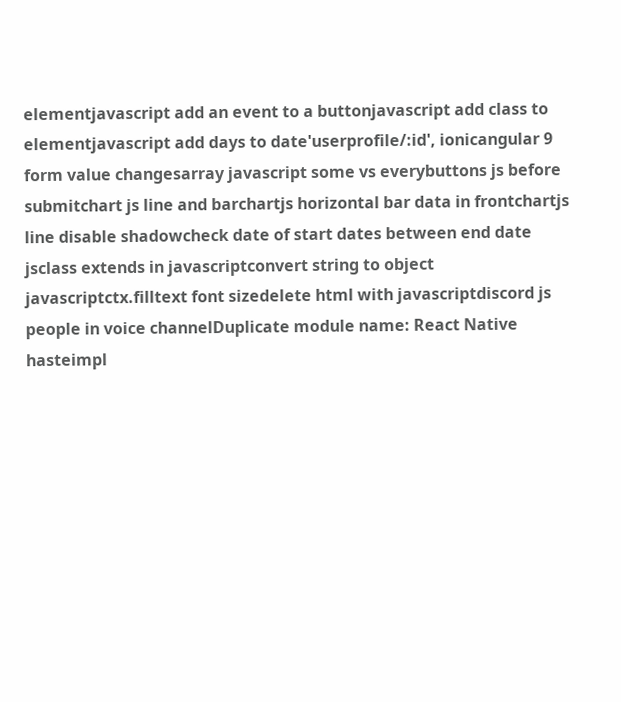elementjavascript add an event to a buttonjavascript add class to elementjavascript add days to date'userprofile/:id', ionicangular 9 form value changesarray javascript some vs everybuttons js before submitchart js line and barchartjs horizontal bar data in frontchartjs line disable shadowcheck date of start dates between end date jsclass extends in javascriptconvert string to object javascriptctx.filltext font sizedelete html with javascriptdiscord js people in voice channelDuplicate module name: React Native hasteimpl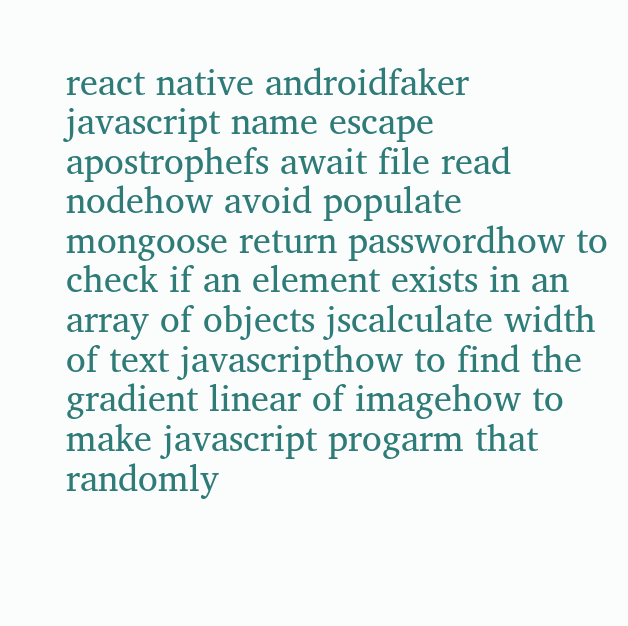react native androidfaker javascript name escape apostrophefs await file read nodehow avoid populate mongoose return passwordhow to check if an element exists in an array of objects jscalculate width of text javascripthow to find the gradient linear of imagehow to make javascript progarm that randomly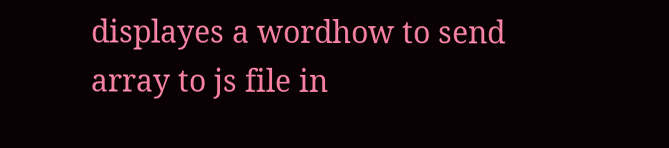displayes a wordhow to send array to js file in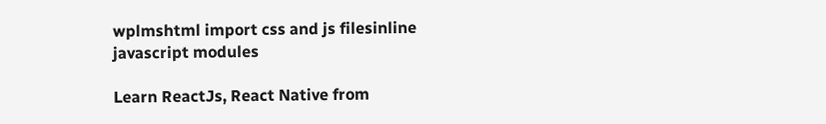wplmshtml import css and js filesinline javascript modules

Learn ReactJs, React Native from